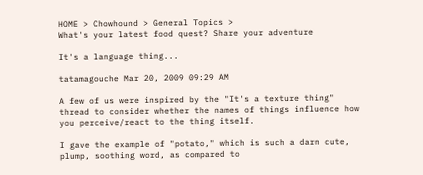HOME > Chowhound > General Topics >
What's your latest food quest? Share your adventure

It's a language thing...

tatamagouche Mar 20, 2009 09:29 AM

A few of us were inspired by the "It's a texture thing" thread to consider whether the names of things influence how you perceive/react to the thing itself.

I gave the example of "potato," which is such a darn cute, plump, soothing word, as compared to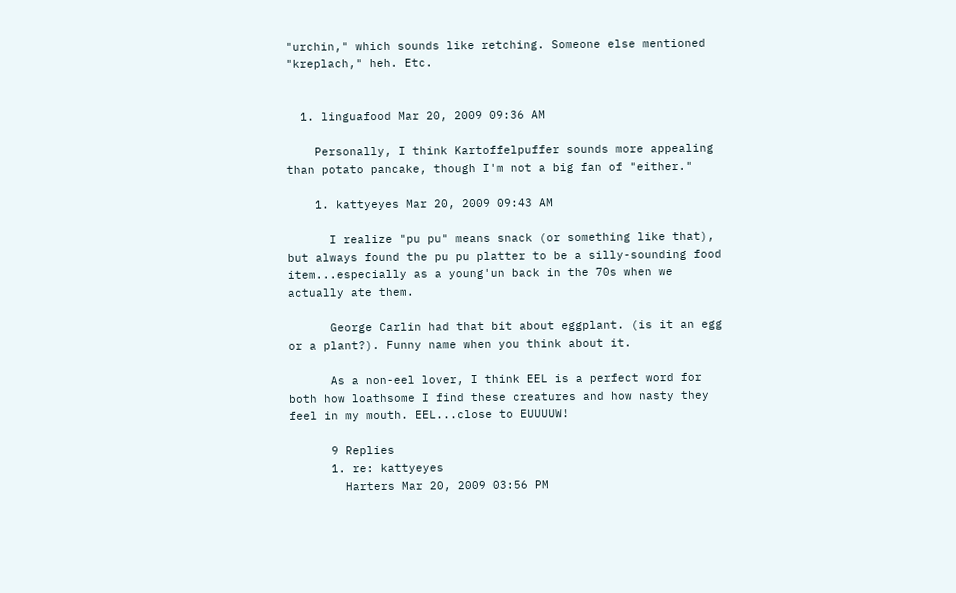"urchin," which sounds like retching. Someone else mentioned "kreplach," heh. Etc.


  1. linguafood Mar 20, 2009 09:36 AM

    Personally, I think Kartoffelpuffer sounds more appealing than potato pancake, though I'm not a big fan of "either."

    1. kattyeyes Mar 20, 2009 09:43 AM

      I realize "pu pu" means snack (or something like that), but always found the pu pu platter to be a silly-sounding food item...especially as a young'un back in the 70s when we actually ate them.

      George Carlin had that bit about eggplant. (is it an egg or a plant?). Funny name when you think about it.

      As a non-eel lover, I think EEL is a perfect word for both how loathsome I find these creatures and how nasty they feel in my mouth. EEL...close to EUUUUW!

      9 Replies
      1. re: kattyeyes
        Harters Mar 20, 2009 03:56 PM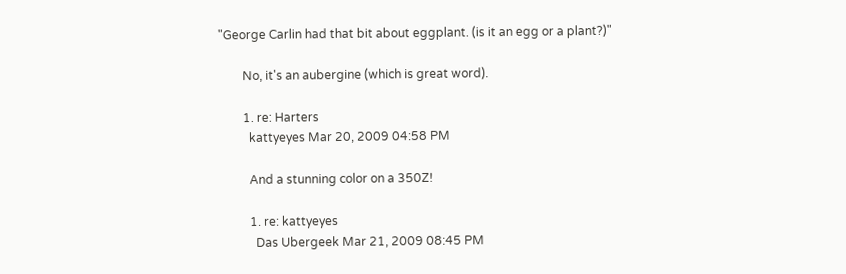"George Carlin had that bit about eggplant. (is it an egg or a plant?)"

        No, it's an aubergine (which is great word).

        1. re: Harters
          kattyeyes Mar 20, 2009 04:58 PM

          And a stunning color on a 350Z!

          1. re: kattyeyes
            Das Ubergeek Mar 21, 2009 08:45 PM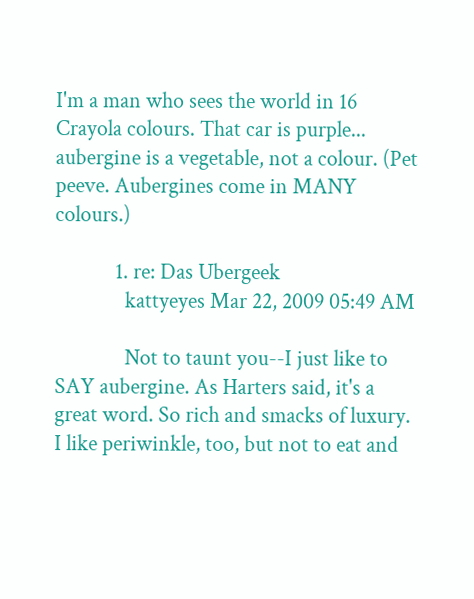I'm a man who sees the world in 16 Crayola colours. That car is purple... aubergine is a vegetable, not a colour. (Pet peeve. Aubergines come in MANY colours.)

            1. re: Das Ubergeek
              kattyeyes Mar 22, 2009 05:49 AM

              Not to taunt you--I just like to SAY aubergine. As Harters said, it's a great word. So rich and smacks of luxury. I like periwinkle, too, but not to eat and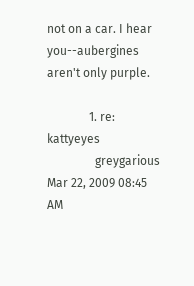not on a car. I hear you--aubergines aren't only purple.

              1. re: kattyeyes
                greygarious Mar 22, 2009 08:45 AM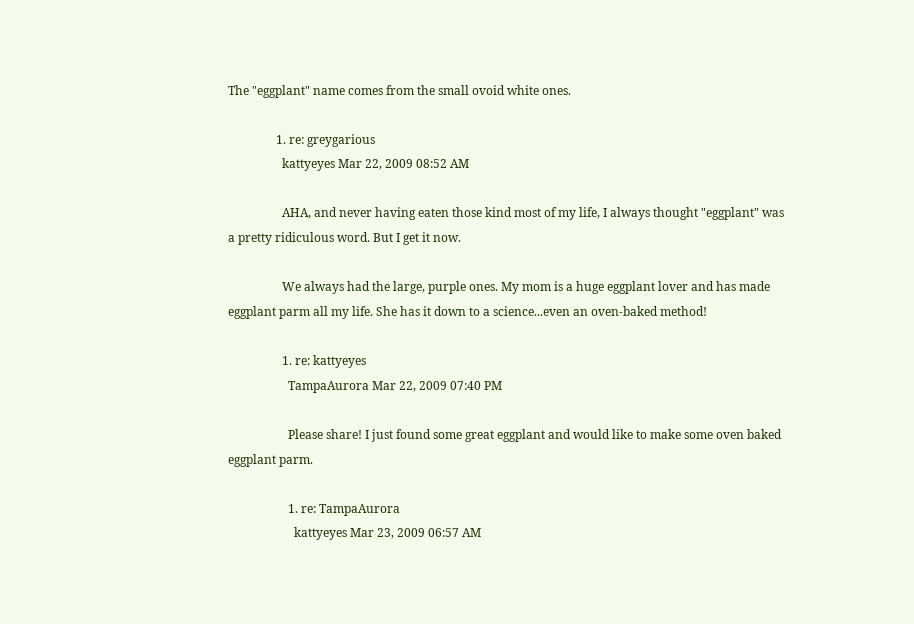The "eggplant" name comes from the small ovoid white ones.

                1. re: greygarious
                  kattyeyes Mar 22, 2009 08:52 AM

                  AHA, and never having eaten those kind most of my life, I always thought "eggplant" was a pretty ridiculous word. But I get it now.

                  We always had the large, purple ones. My mom is a huge eggplant lover and has made eggplant parm all my life. She has it down to a science...even an oven-baked method!

                  1. re: kattyeyes
                    TampaAurora Mar 22, 2009 07:40 PM

                    Please share! I just found some great eggplant and would like to make some oven baked eggplant parm.

                    1. re: TampaAurora
                      kattyeyes Mar 23, 2009 06:57 AM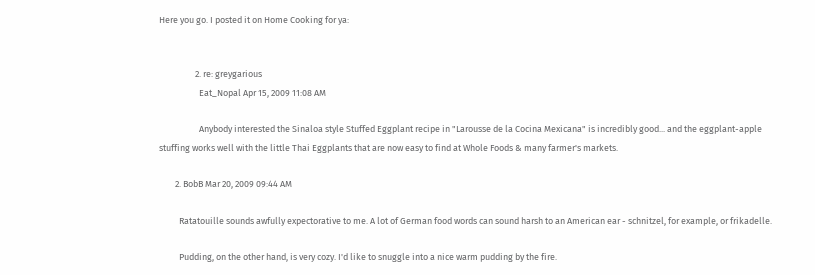Here you go. I posted it on Home Cooking for ya:


                  2. re: greygarious
                    Eat_Nopal Apr 15, 2009 11:08 AM

                    Anybody interested the Sinaloa style Stuffed Eggplant recipe in "Larousse de la Cocina Mexicana" is incredibly good... and the eggplant-apple stuffing works well with the little Thai Eggplants that are now easy to find at Whole Foods & many farmer's markets.

        2. BobB Mar 20, 2009 09:44 AM

          Ratatouille sounds awfully expectorative to me. A lot of German food words can sound harsh to an American ear - schnitzel, for example, or frikadelle.

          Pudding, on the other hand, is very cozy. I'd like to snuggle into a nice warm pudding by the fire.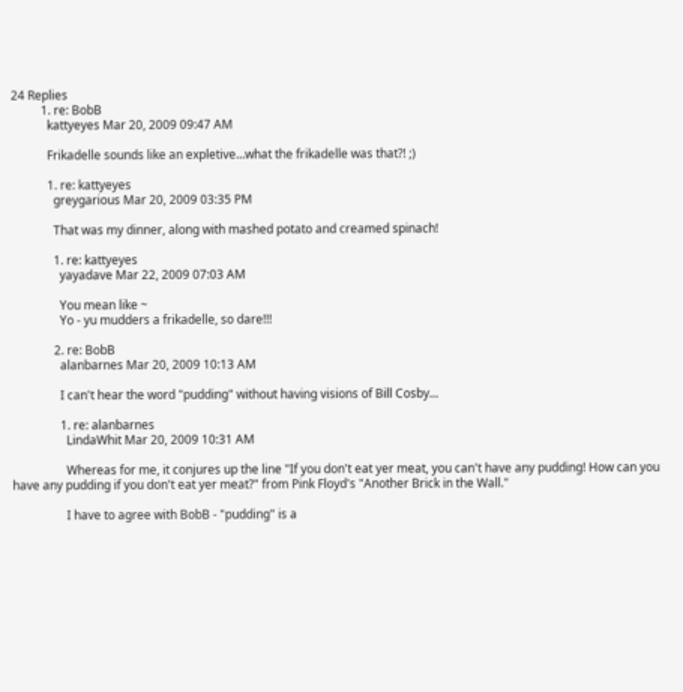24 Replies
          1. re: BobB
            kattyeyes Mar 20, 2009 09:47 AM

            Frikadelle sounds like an expletive...what the frikadelle was that?! ;)

            1. re: kattyeyes
              greygarious Mar 20, 2009 03:35 PM

              That was my dinner, along with mashed potato and creamed spinach!

              1. re: kattyeyes
                yayadave Mar 22, 2009 07:03 AM

                You mean like ~
                Yo - yu mudders a frikadelle, so dare!!!

              2. re: BobB
                alanbarnes Mar 20, 2009 10:13 AM

                I can't hear the word "pudding" without having visions of Bill Cosby...

                1. re: alanbarnes
                  LindaWhit Mar 20, 2009 10:31 AM

                  Whereas for me, it conjures up the line "If you don't eat yer meat, you can't have any pudding! How can you have any pudding if you don't eat yer meat?" from Pink Floyd's "Another Brick in the Wall."

                  I have to agree with BobB - "pudding" is a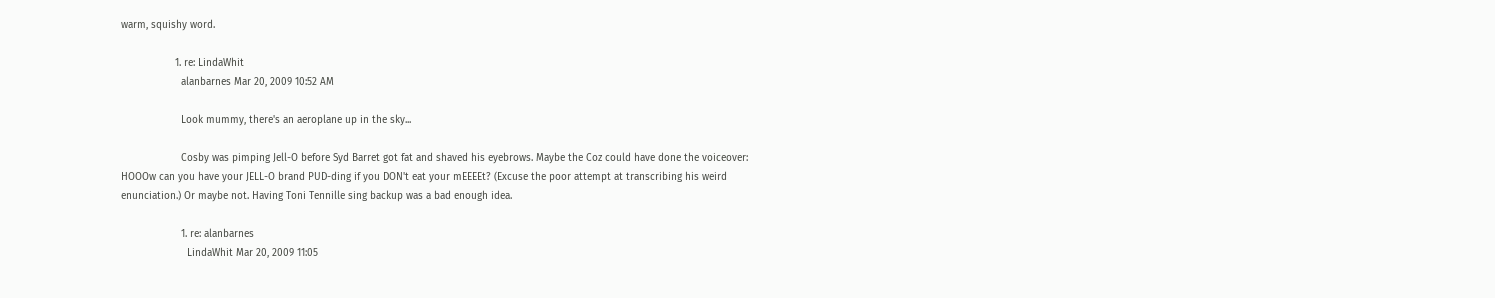warm, squishy word.

                  1. re: LindaWhit
                    alanbarnes Mar 20, 2009 10:52 AM

                    Look mummy, there's an aeroplane up in the sky...

                    Cosby was pimping Jell-O before Syd Barret got fat and shaved his eyebrows. Maybe the Coz could have done the voiceover: HOOOw can you have your JELL-O brand PUD-ding if you DON't eat your mEEEEt? (Excuse the poor attempt at transcribing his weird enunciation.) Or maybe not. Having Toni Tennille sing backup was a bad enough idea.

                    1. re: alanbarnes
                      LindaWhit Mar 20, 2009 11:05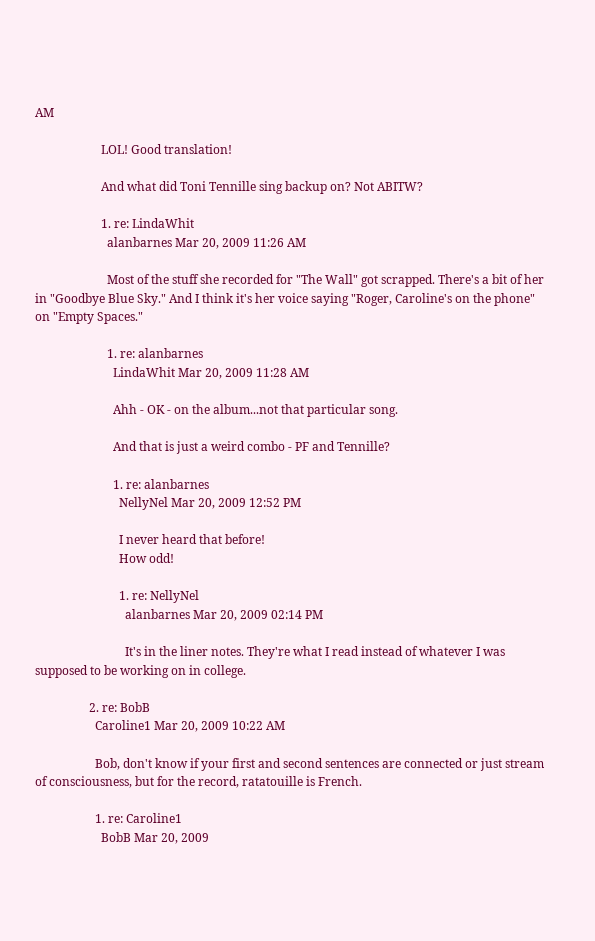AM

                      LOL! Good translation!

                      And what did Toni Tennille sing backup on? Not ABITW?

                      1. re: LindaWhit
                        alanbarnes Mar 20, 2009 11:26 AM

                        Most of the stuff she recorded for "The Wall" got scrapped. There's a bit of her in "Goodbye Blue Sky." And I think it's her voice saying "Roger, Caroline's on the phone" on "Empty Spaces."

                        1. re: alanbarnes
                          LindaWhit Mar 20, 2009 11:28 AM

                          Ahh - OK - on the album...not that particular song.

                          And that is just a weird combo - PF and Tennille?

                          1. re: alanbarnes
                            NellyNel Mar 20, 2009 12:52 PM

                            I never heard that before!
                            How odd!

                            1. re: NellyNel
                              alanbarnes Mar 20, 2009 02:14 PM

                              It's in the liner notes. They're what I read instead of whatever I was supposed to be working on in college.

                  2. re: BobB
                    Caroline1 Mar 20, 2009 10:22 AM

                    Bob, don't know if your first and second sentences are connected or just stream of consciousness, but for the record, ratatouille is French.

                    1. re: Caroline1
                      BobB Mar 20, 2009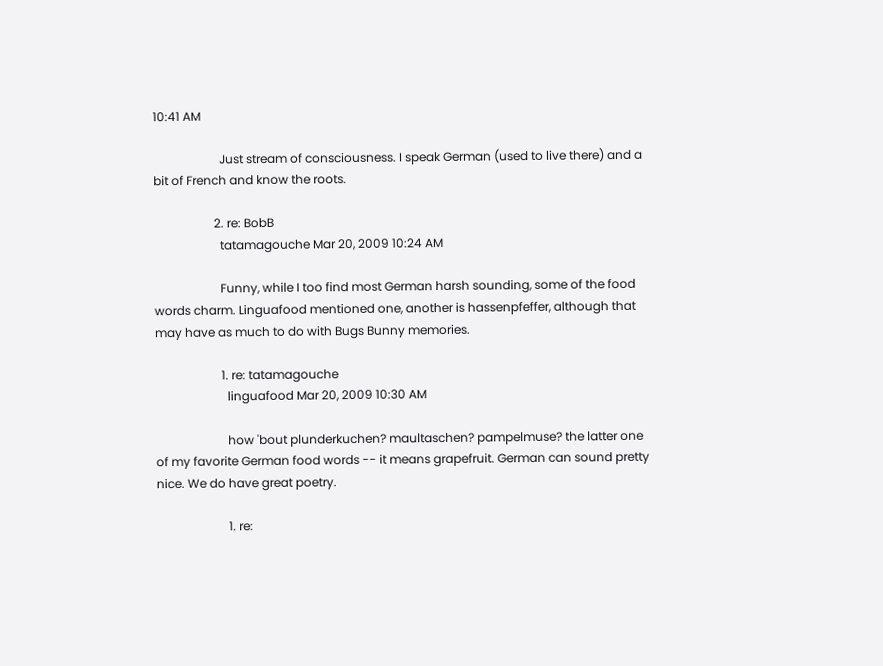10:41 AM

                      Just stream of consciousness. I speak German (used to live there) and a bit of French and know the roots.

                    2. re: BobB
                      tatamagouche Mar 20, 2009 10:24 AM

                      Funny, while I too find most German harsh sounding, some of the food words charm. Linguafood mentioned one, another is hassenpfeffer, although that may have as much to do with Bugs Bunny memories.

                      1. re: tatamagouche
                        linguafood Mar 20, 2009 10:30 AM

                        how 'bout plunderkuchen? maultaschen? pampelmuse? the latter one of my favorite German food words -- it means grapefruit. German can sound pretty nice. We do have great poetry.

                        1. re: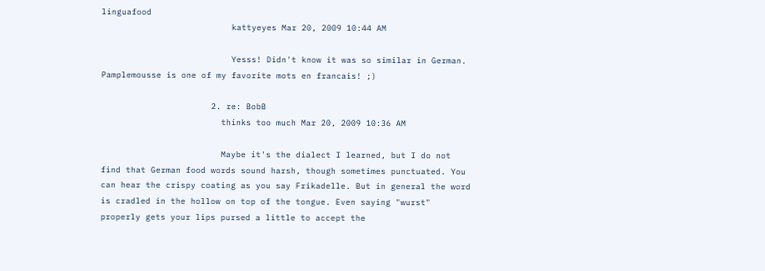linguafood
                          kattyeyes Mar 20, 2009 10:44 AM

                          Yesss! Didn't know it was so similar in German. Pamplemousse is one of my favorite mots en francais! ;)

                      2. re: BobB
                        thinks too much Mar 20, 2009 10:36 AM

                        Maybe it's the dialect I learned, but I do not find that German food words sound harsh, though sometimes punctuated. You can hear the crispy coating as you say Frikadelle. But in general the word is cradled in the hollow on top of the tongue. Even saying "wurst" properly gets your lips pursed a little to accept the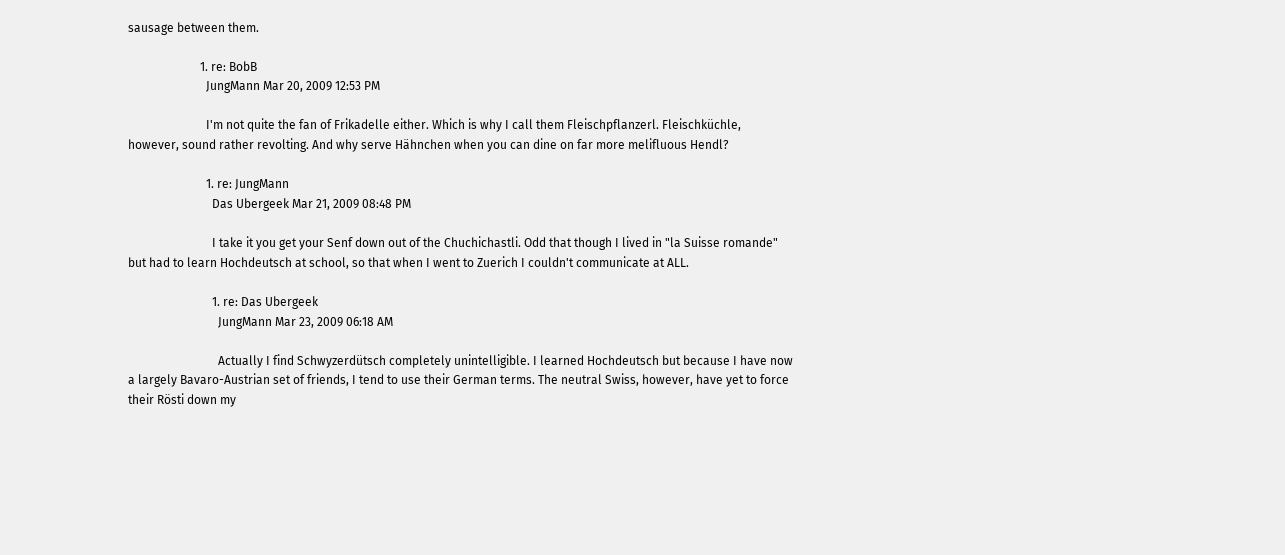sausage between them.

                        1. re: BobB
                          JungMann Mar 20, 2009 12:53 PM

                          I'm not quite the fan of Frikadelle either. Which is why I call them Fleischpflanzerl. Fleischküchle, however, sound rather revolting. And why serve Hähnchen when you can dine on far more melifluous Hendl?

                          1. re: JungMann
                            Das Ubergeek Mar 21, 2009 08:48 PM

                            I take it you get your Senf down out of the Chuchichastli. Odd that though I lived in "la Suisse romande" but had to learn Hochdeutsch at school, so that when I went to Zuerich I couldn't communicate at ALL.

                            1. re: Das Ubergeek
                              JungMann Mar 23, 2009 06:18 AM

                              Actually I find Schwyzerdütsch completely unintelligible. I learned Hochdeutsch but because I have now a largely Bavaro-Austrian set of friends, I tend to use their German terms. The neutral Swiss, however, have yet to force their Rösti down my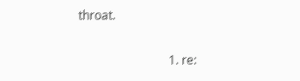throat.

                              1. re: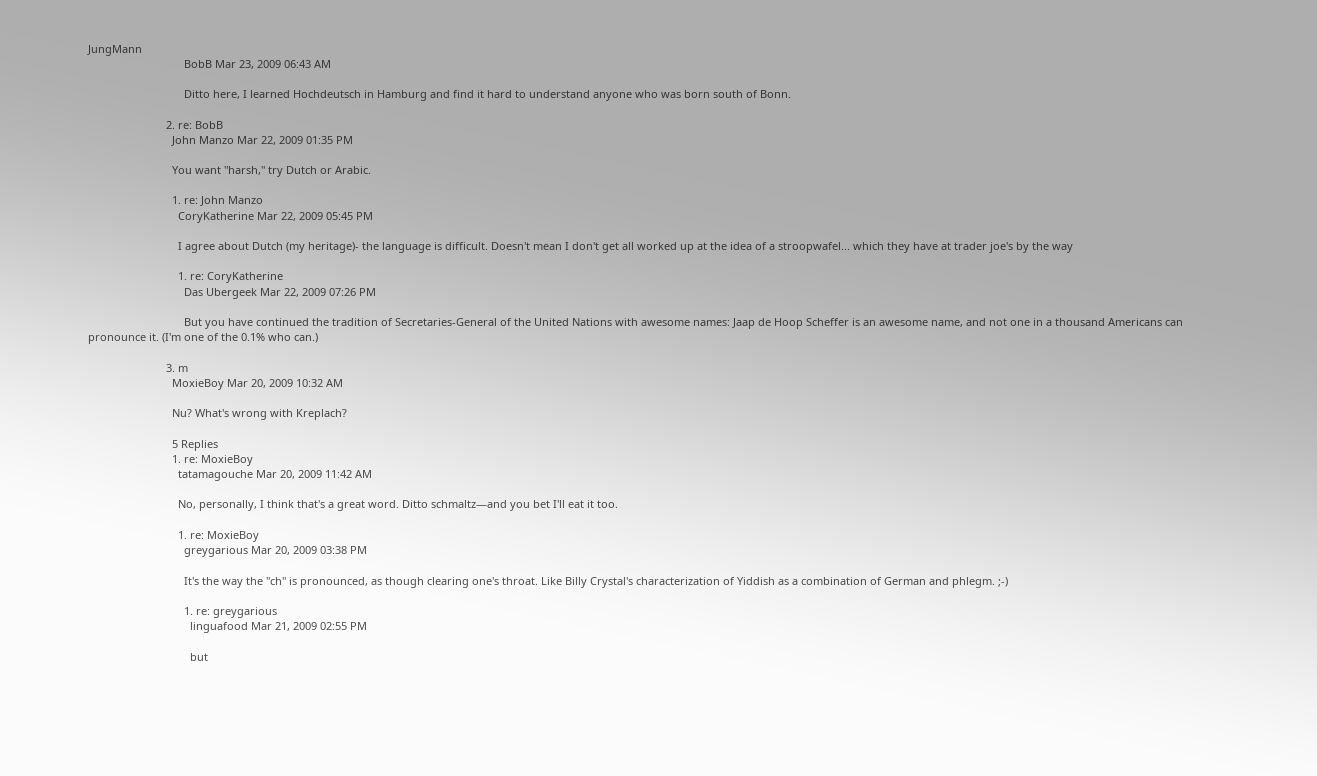JungMann
                                BobB Mar 23, 2009 06:43 AM

                                Ditto here, I learned Hochdeutsch in Hamburg and find it hard to understand anyone who was born south of Bonn.

                          2. re: BobB
                            John Manzo Mar 22, 2009 01:35 PM

                            You want "harsh," try Dutch or Arabic.

                            1. re: John Manzo
                              CoryKatherine Mar 22, 2009 05:45 PM

                              I agree about Dutch (my heritage)- the language is difficult. Doesn't mean I don't get all worked up at the idea of a stroopwafel... which they have at trader joe's by the way

                              1. re: CoryKatherine
                                Das Ubergeek Mar 22, 2009 07:26 PM

                                But you have continued the tradition of Secretaries-General of the United Nations with awesome names: Jaap de Hoop Scheffer is an awesome name, and not one in a thousand Americans can pronounce it. (I'm one of the 0.1% who can.)

                          3. m
                            MoxieBoy Mar 20, 2009 10:32 AM

                            Nu? What's wrong with Kreplach?

                            5 Replies
                            1. re: MoxieBoy
                              tatamagouche Mar 20, 2009 11:42 AM

                              No, personally, I think that's a great word. Ditto schmaltz—and you bet I'll eat it too.

                              1. re: MoxieBoy
                                greygarious Mar 20, 2009 03:38 PM

                                It's the way the "ch" is pronounced, as though clearing one's throat. Like Billy Crystal's characterization of Yiddish as a combination of German and phlegm. ;-)

                                1. re: greygarious
                                  linguafood Mar 21, 2009 02:55 PM

                                  but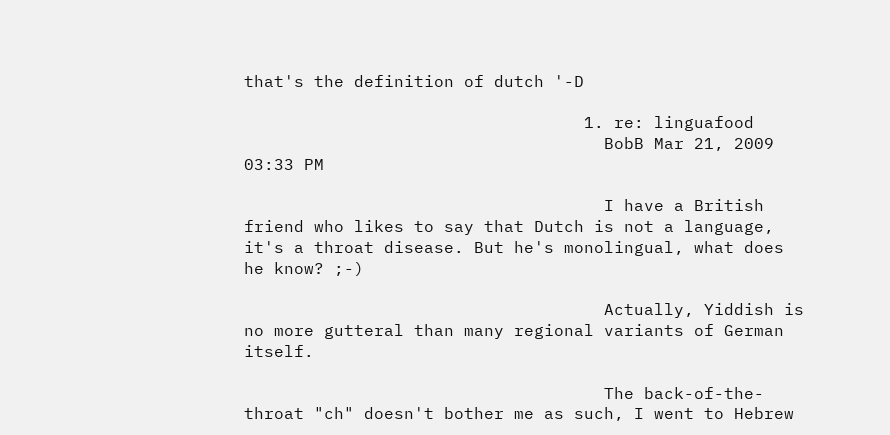that's the definition of dutch '-D

                                  1. re: linguafood
                                    BobB Mar 21, 2009 03:33 PM

                                    I have a British friend who likes to say that Dutch is not a language, it's a throat disease. But he's monolingual, what does he know? ;-)

                                    Actually, Yiddish is no more gutteral than many regional variants of German itself.

                                    The back-of-the-throat "ch" doesn't bother me as such, I went to Hebrew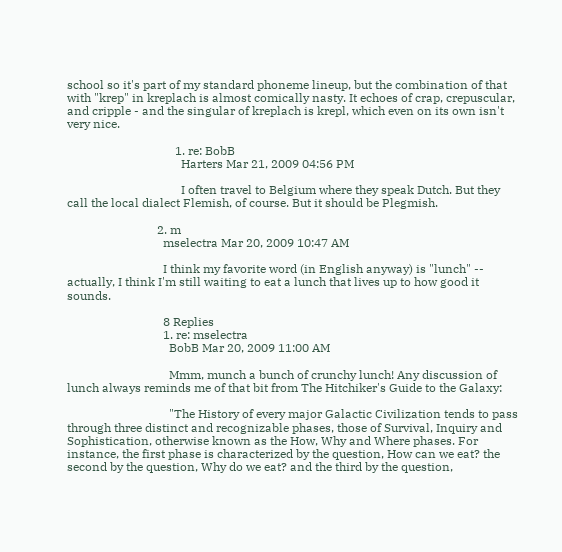school so it's part of my standard phoneme lineup, but the combination of that with "krep" in kreplach is almost comically nasty. It echoes of crap, crepuscular, and cripple - and the singular of kreplach is krepl, which even on its own isn't very nice.

                                    1. re: BobB
                                      Harters Mar 21, 2009 04:56 PM

                                      I often travel to Belgium where they speak Dutch. But they call the local dialect Flemish, of course. But it should be Plegmish.

                              2. m
                                mselectra Mar 20, 2009 10:47 AM

                                I think my favorite word (in English anyway) is "lunch" -- actually, I think I'm still waiting to eat a lunch that lives up to how good it sounds.

                                8 Replies
                                1. re: mselectra
                                  BobB Mar 20, 2009 11:00 AM

                                  Mmm, munch a bunch of crunchy lunch! Any discussion of lunch always reminds me of that bit from The Hitchiker's Guide to the Galaxy:

                                  "The History of every major Galactic Civilization tends to pass through three distinct and recognizable phases, those of Survival, Inquiry and Sophistication, otherwise known as the How, Why and Where phases. For instance, the first phase is characterized by the question, How can we eat? the second by the question, Why do we eat? and the third by the question,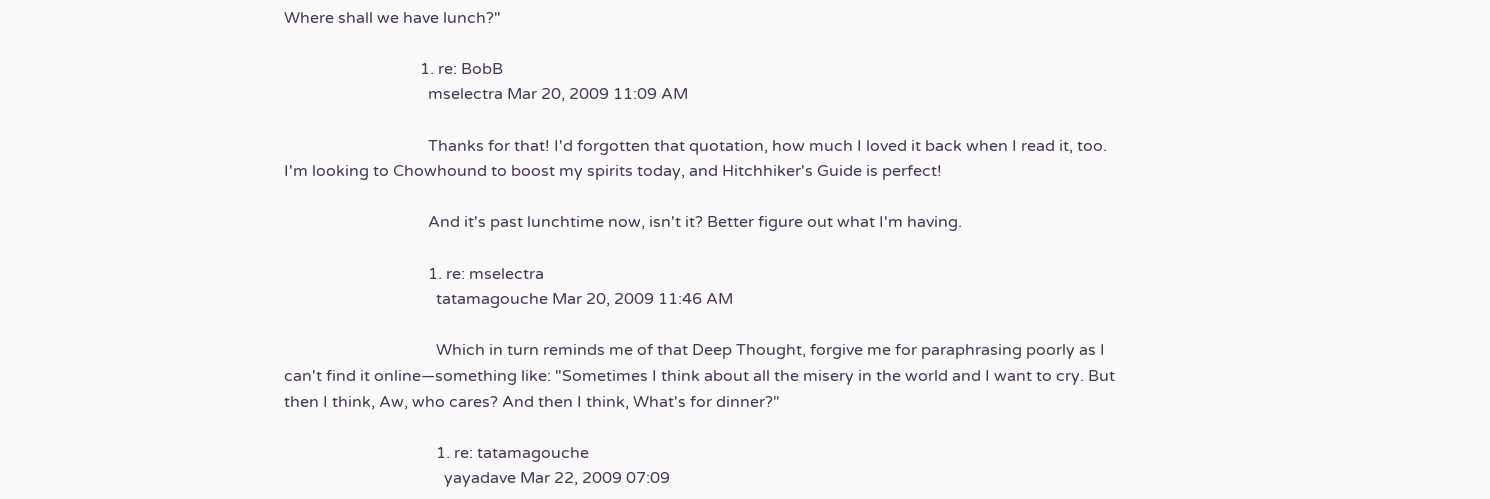Where shall we have lunch?"

                                  1. re: BobB
                                    mselectra Mar 20, 2009 11:09 AM

                                    Thanks for that! I'd forgotten that quotation, how much I loved it back when I read it, too. I'm looking to Chowhound to boost my spirits today, and Hitchhiker's Guide is perfect!

                                    And it's past lunchtime now, isn't it? Better figure out what I'm having.

                                    1. re: mselectra
                                      tatamagouche Mar 20, 2009 11:46 AM

                                      Which in turn reminds me of that Deep Thought, forgive me for paraphrasing poorly as I can't find it online—something like: "Sometimes I think about all the misery in the world and I want to cry. But then I think, Aw, who cares? And then I think, What's for dinner?"

                                      1. re: tatamagouche
                                        yayadave Mar 22, 2009 07:09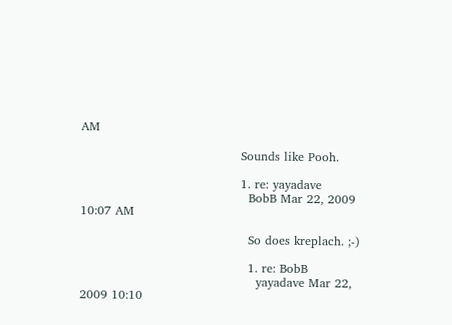AM

                                        Sounds like Pooh.

                                        1. re: yayadave
                                          BobB Mar 22, 2009 10:07 AM

                                          So does kreplach. ;-)

                                          1. re: BobB
                                            yayadave Mar 22, 2009 10:10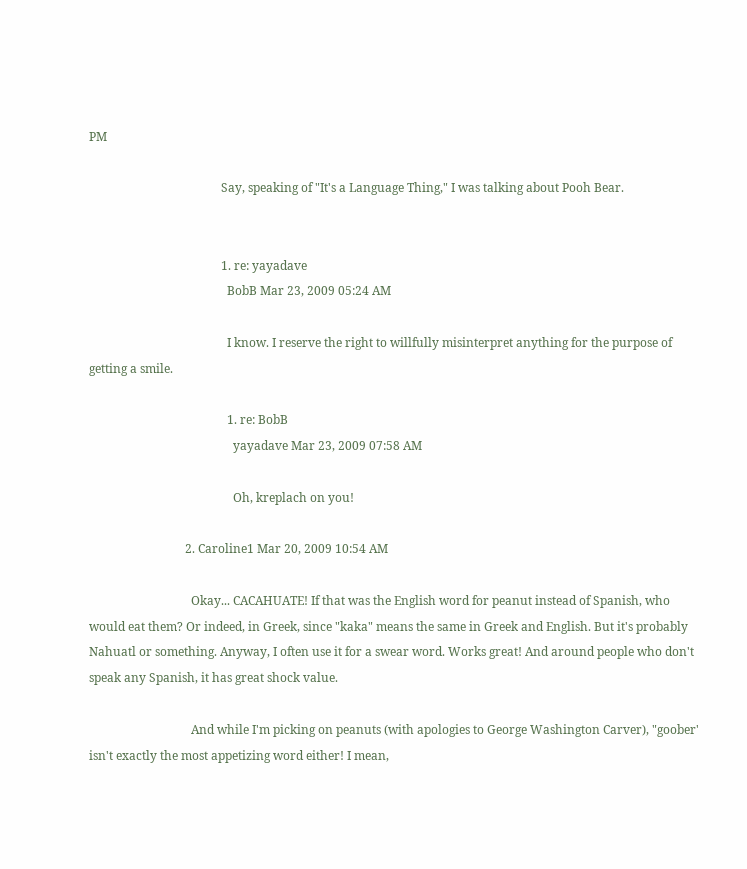PM

                                            Say, speaking of "It's a Language Thing," I was talking about Pooh Bear.


                                            1. re: yayadave
                                              BobB Mar 23, 2009 05:24 AM

                                              I know. I reserve the right to willfully misinterpret anything for the purpose of getting a smile.

                                              1. re: BobB
                                                yayadave Mar 23, 2009 07:58 AM

                                                Oh, kreplach on you!

                                2. Caroline1 Mar 20, 2009 10:54 AM

                                  Okay... CACAHUATE! If that was the English word for peanut instead of Spanish, who would eat them? Or indeed, in Greek, since "kaka" means the same in Greek and English. But it's probably Nahuatl or something. Anyway, I often use it for a swear word. Works great! And around people who don't speak any Spanish, it has great shock value.

                                  And while I'm picking on peanuts (with apologies to George Washington Carver), "goober' isn't exactly the most appetizing word either! I mean,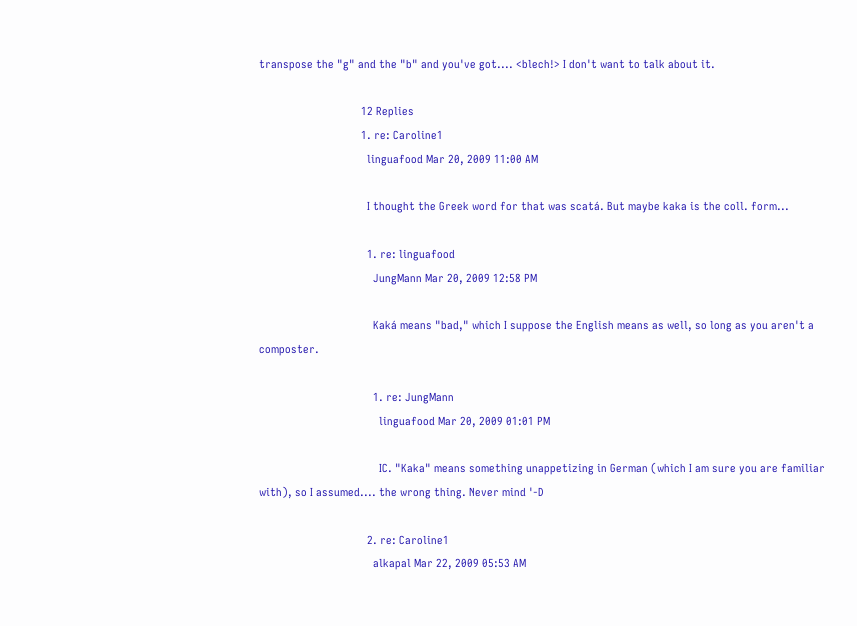transpose the "g" and the "b" and you've got.... <blech!> I don't want to talk about it.

                                  12 Replies
                                  1. re: Caroline1
                                    linguafood Mar 20, 2009 11:00 AM

                                    I thought the Greek word for that was scatá. But maybe kaka is the coll. form...

                                    1. re: linguafood
                                      JungMann Mar 20, 2009 12:58 PM

                                      Kaká means "bad," which I suppose the English means as well, so long as you aren't a composter.

                                      1. re: JungMann
                                        linguafood Mar 20, 2009 01:01 PM

                                        IC. "Kaka" means something unappetizing in German (which I am sure you are familiar with), so I assumed.... the wrong thing. Never mind '-D

                                    2. re: Caroline1
                                      alkapal Mar 22, 2009 05:53 AM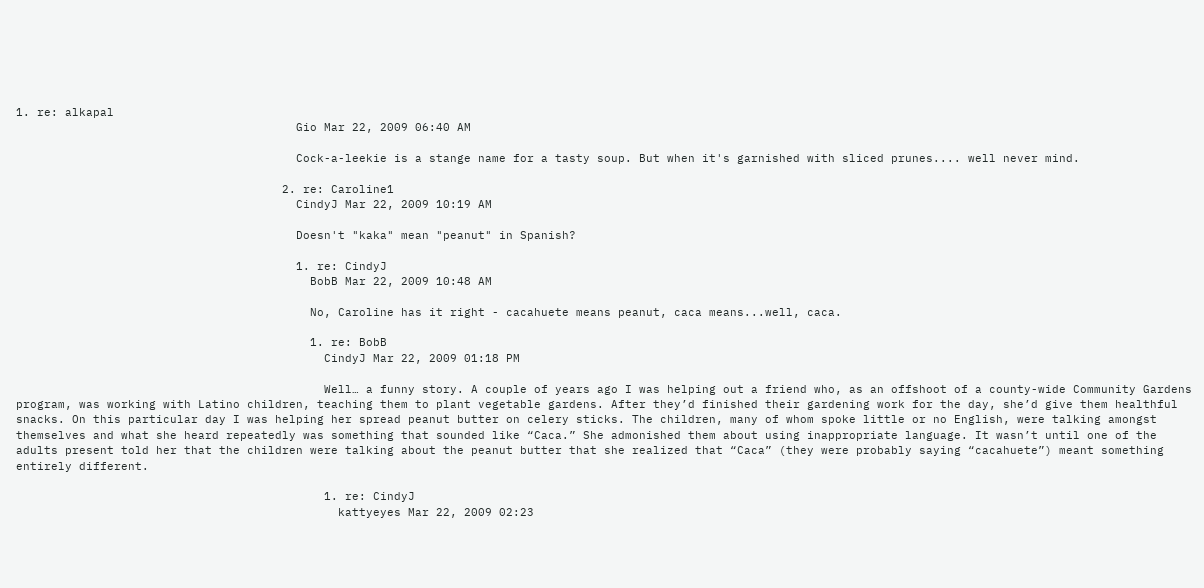1. re: alkapal
                                        Gio Mar 22, 2009 06:40 AM

                                        Cock-a-leekie is a stange name for a tasty soup. But when it's garnished with sliced prunes.... well never mind.

                                      2. re: Caroline1
                                        CindyJ Mar 22, 2009 10:19 AM

                                        Doesn't "kaka" mean "peanut" in Spanish?

                                        1. re: CindyJ
                                          BobB Mar 22, 2009 10:48 AM

                                          No, Caroline has it right - cacahuete means peanut, caca means...well, caca.

                                          1. re: BobB
                                            CindyJ Mar 22, 2009 01:18 PM

                                            Well… a funny story. A couple of years ago I was helping out a friend who, as an offshoot of a county-wide Community Gardens program, was working with Latino children, teaching them to plant vegetable gardens. After they’d finished their gardening work for the day, she’d give them healthful snacks. On this particular day I was helping her spread peanut butter on celery sticks. The children, many of whom spoke little or no English, were talking amongst themselves and what she heard repeatedly was something that sounded like “Caca.” She admonished them about using inappropriate language. It wasn’t until one of the adults present told her that the children were talking about the peanut butter that she realized that “Caca” (they were probably saying “cacahuete”) meant something entirely different.

                                            1. re: CindyJ
                                              kattyeyes Mar 22, 2009 02:23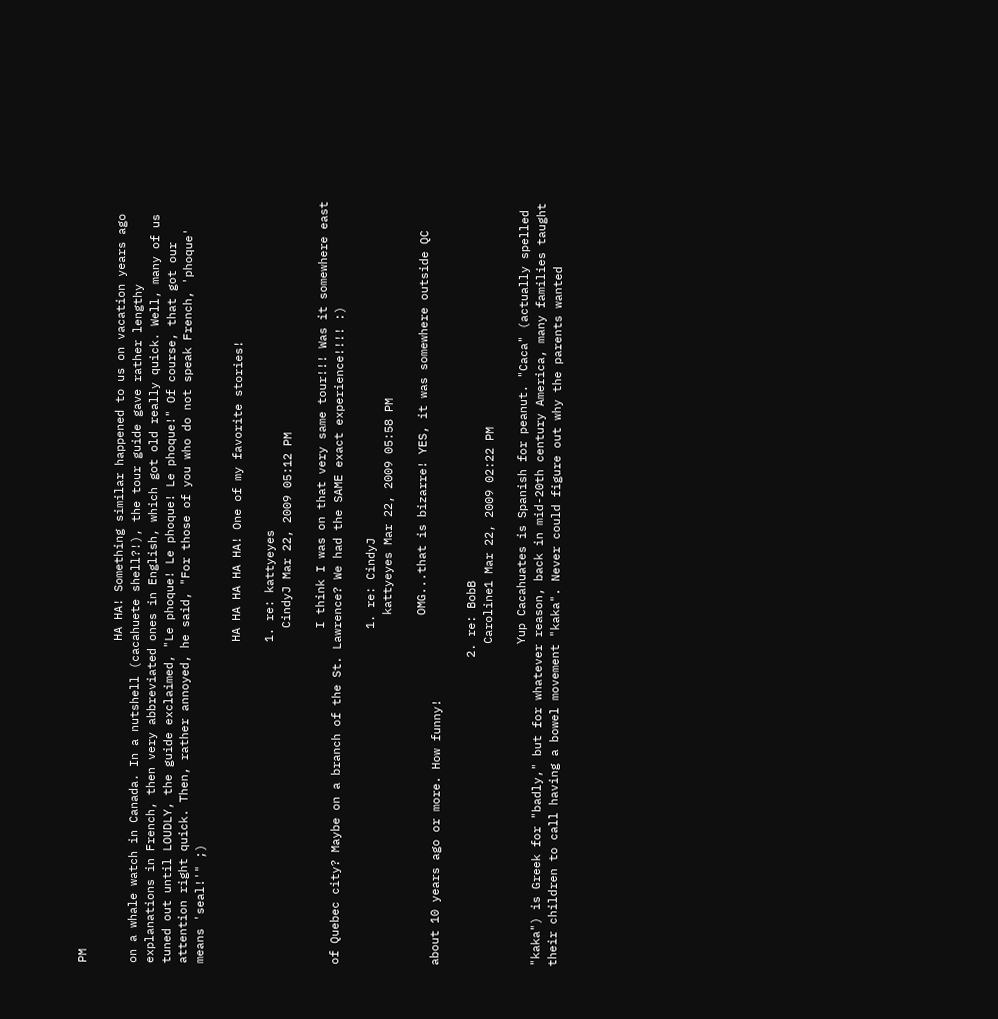PM

                                              HA HA! Something similar happened to us on vacation years ago on a whale watch in Canada. In a nutshell (cacahuete shell?!), the tour guide gave rather lengthy explanations in French, then very abbreviated ones in English, which got old really quick. Well, many of us tuned out until LOUDLY, the guide exclaimed, "Le phoque! Le phoque! Le phoque!" Of course, that got our attention right quick. Then, rather annoyed, he said, "For those of you who do not speak French, 'phoque' means 'seal!'" ;)

                                              HA HA HA HA HA! One of my favorite stories!

                                              1. re: kattyeyes
                                                CindyJ Mar 22, 2009 05:12 PM

                                                I think I was on that very same tour!!! Was it somewhere east of Quebec city? Maybe on a branch of the St. Lawrence? We had the SAME exact experience!!!! :)

                                                1. re: CindyJ
                                                  kattyeyes Mar 22, 2009 05:58 PM

                                                  OMG...that is bizarre! YES, it was somewhere outside QC about 10 years ago or more. How funny!

                                            2. re: BobB
                                              Caroline1 Mar 22, 2009 02:22 PM

                                              Yup Cacahuates is Spanish for peanut. "Caca" (actually spelled "kaka") is Greek for "badly," but for whatever reason, back in mid-20th century America, many families taught their children to call having a bowel movement "kaka". Never could figure out why the parents wanted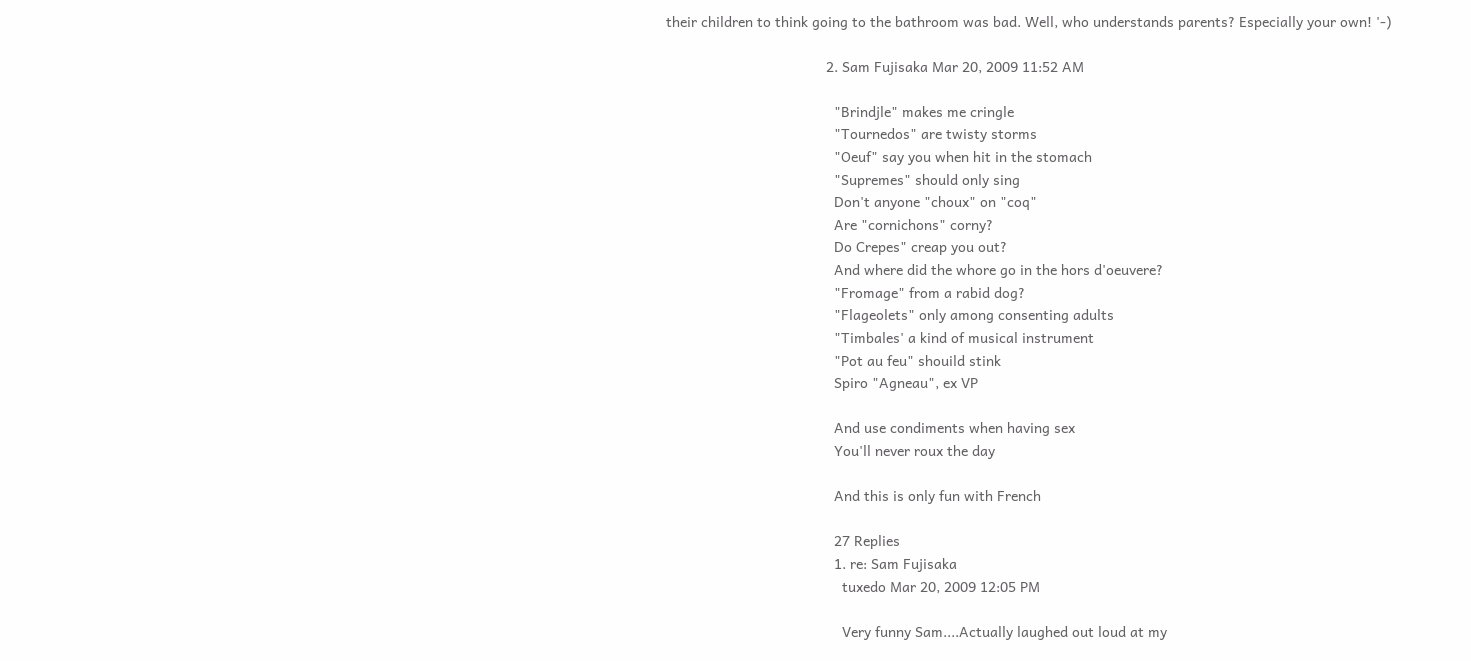their children to think going to the bathroom was bad. Well, who understands parents? Especially your own! '-)

                                        2. Sam Fujisaka Mar 20, 2009 11:52 AM

                                          "Brindjle" makes me cringle
                                          "Tournedos" are twisty storms
                                          "Oeuf" say you when hit in the stomach
                                          "Supremes" should only sing
                                          Don't anyone "choux" on "coq"
                                          Are "cornichons" corny?
                                          Do Crepes" creap you out?
                                          And where did the whore go in the hors d'oeuvere?
                                          "Fromage" from a rabid dog?
                                          "Flageolets" only among consenting adults
                                          "Timbales' a kind of musical instrument
                                          "Pot au feu" shouild stink
                                          Spiro "Agneau", ex VP

                                          And use condiments when having sex
                                          You'll never roux the day

                                          And this is only fun with French

                                          27 Replies
                                          1. re: Sam Fujisaka
                                            tuxedo Mar 20, 2009 12:05 PM

                                            Very funny Sam....Actually laughed out loud at my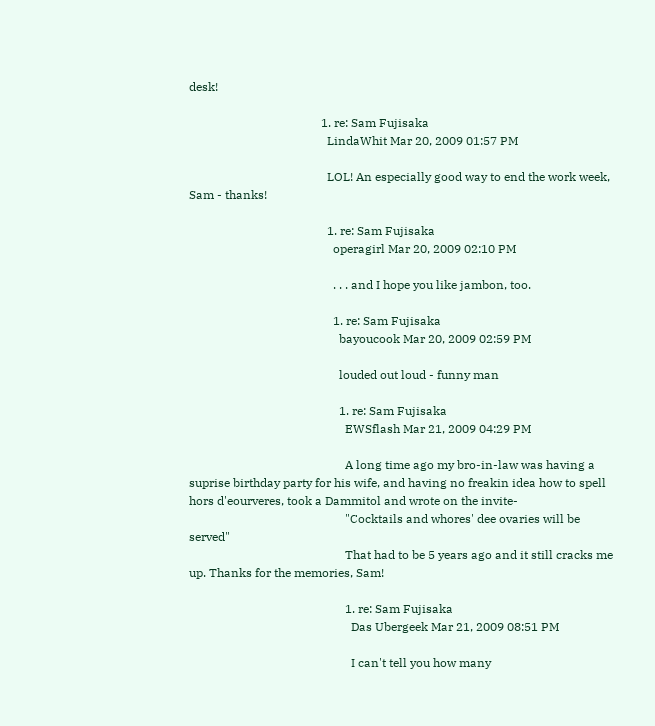desk!

                                            1. re: Sam Fujisaka
                                              LindaWhit Mar 20, 2009 01:57 PM

                                              LOL! An especially good way to end the work week, Sam - thanks!

                                              1. re: Sam Fujisaka
                                                operagirl Mar 20, 2009 02:10 PM

                                                . . . and I hope you like jambon, too.

                                                1. re: Sam Fujisaka
                                                  bayoucook Mar 20, 2009 02:59 PM

                                                  louded out loud - funny man

                                                  1. re: Sam Fujisaka
                                                    EWSflash Mar 21, 2009 04:29 PM

                                                    A long time ago my bro-in-law was having a suprise birthday party for his wife, and having no freakin idea how to spell hors d'eourveres, took a Dammitol and wrote on the invite-
                                                    "Cocktails and whores' dee ovaries will be served"
                                                    That had to be 5 years ago and it still cracks me up. Thanks for the memories, Sam!

                                                    1. re: Sam Fujisaka
                                                      Das Ubergeek Mar 21, 2009 08:51 PM

                                                      I can't tell you how many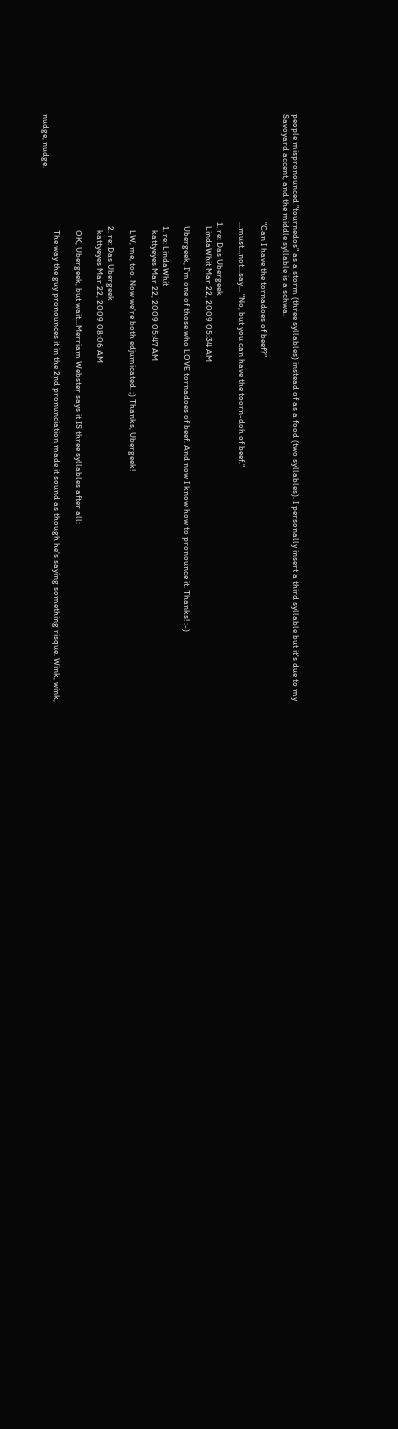people mispronounced "tournedos" as a storm (three syllables) instead of as a food (two syllables). I personally insert a third syllable but it's due to my Savoyard accent, and the middle syllable is a schwa.

                                                      "Can I have the tornadoes of beef?"

                                                      ...must...not...say... "No, but you can have the toorn-doh of beef."

                                                      1. re: Das Ubergeek
                                                        LindaWhit Mar 22, 2009 05:34 AM

                                                        Ubergeek, I'm one of those who LOVE tornadoes of beef. And now I know how to pronounce it. Thanks! :-)

                                                        1. re: LindaWhit
                                                          kattyeyes Mar 22, 2009 05:47 AM

                                                          LW, me, too. Now we're both edjumicated. ;) Thanks, Ubergeek!

                                                        2. re: Das Ubergeek
                                                          kattyeyes Mar 22, 2009 08:06 AM

                                                          OK, Ubergeek, but wait...Merriam Webster says it IS three syllables after all:

                                                          The way the guy pronounces it in the 2nd pronunciation made it sound as though he's saying something risque. Wink, wink, nudge, nudge.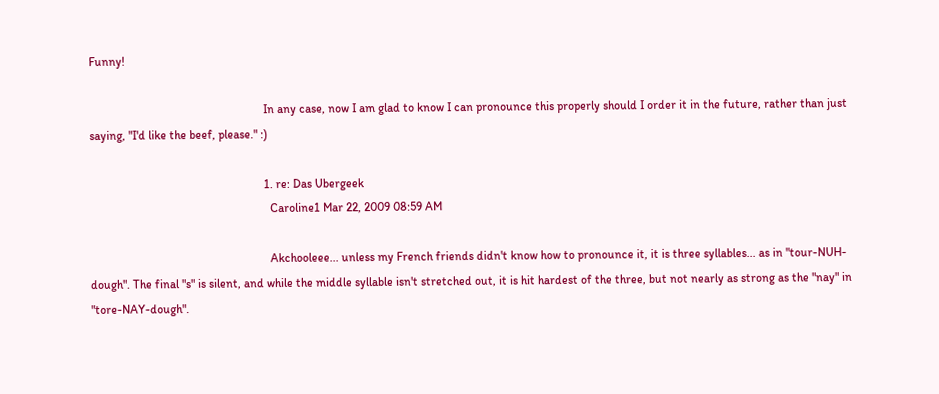Funny!

                                                          In any case, now I am glad to know I can pronounce this properly should I order it in the future, rather than just saying, "I'd like the beef, please." :)

                                                          1. re: Das Ubergeek
                                                            Caroline1 Mar 22, 2009 08:59 AM

                                                            Akchooleee... unless my French friends didn't know how to pronounce it, it is three syllables... as in "tour-NUH-dough". The final "s" is silent, and while the middle syllable isn't stretched out, it is hit hardest of the three, but not nearly as strong as the "nay" in "tore-NAY-dough".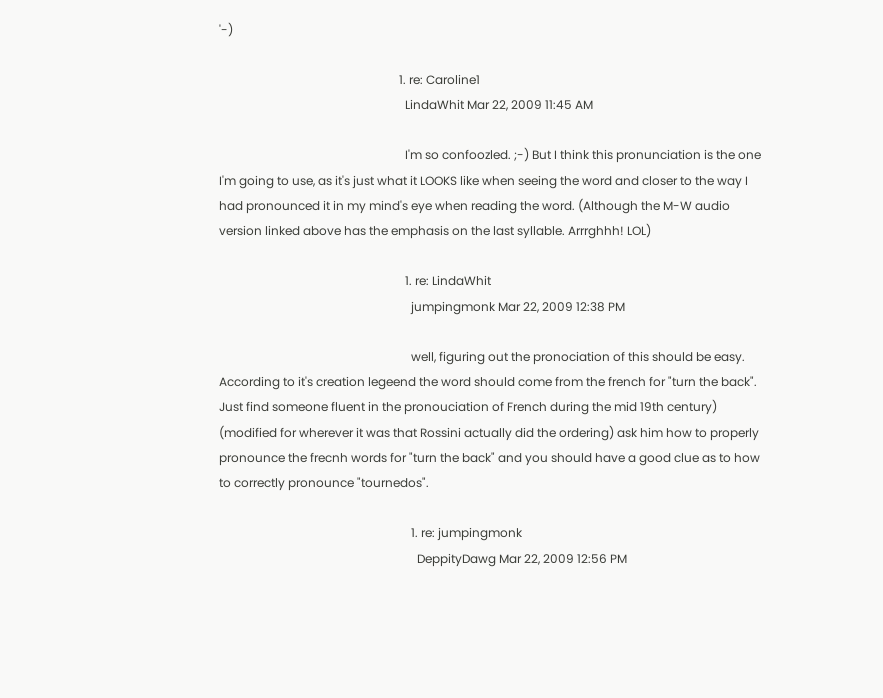'-)

                                                            1. re: Caroline1
                                                              LindaWhit Mar 22, 2009 11:45 AM

                                                              I'm so confoozled. ;-) But I think this pronunciation is the one I'm going to use, as it's just what it LOOKS like when seeing the word and closer to the way I had pronounced it in my mind's eye when reading the word. (Although the M-W audio version linked above has the emphasis on the last syllable. Arrrghhh! LOL)

                                                              1. re: LindaWhit
                                                                jumpingmonk Mar 22, 2009 12:38 PM

                                                                well, figuring out the pronociation of this should be easy. According to it's creation legeend the word should come from the french for "turn the back". Just find someone fluent in the pronouciation of French during the mid 19th century) (modified for wherever it was that Rossini actually did the ordering) ask him how to properly pronounce the frecnh words for "turn the back" and you should have a good clue as to how to correctly pronounce "tournedos".

                                                                1. re: jumpingmonk
                                                                  DeppityDawg Mar 22, 2009 12:56 PM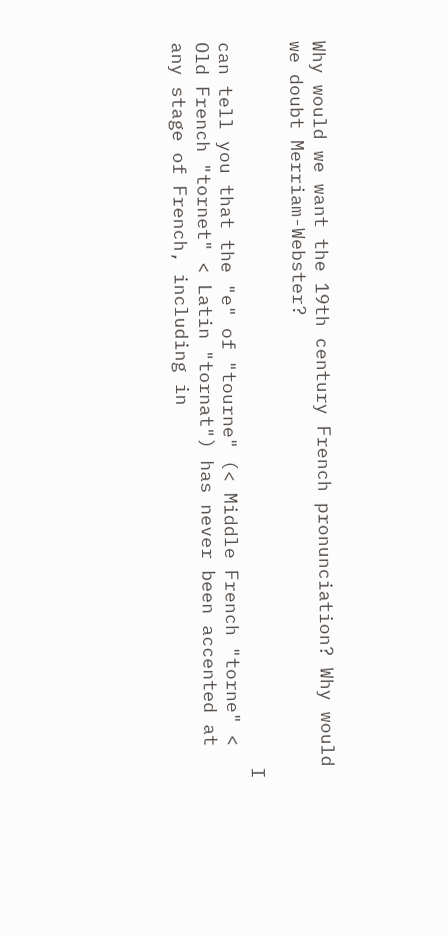Why would we want the 19th century French pronunciation? Why would we doubt Merriam-Webster?

                                                                  I can tell you that the "e" of "tourne" (< Middle French "torne" < Old French "tornet" < Latin "tornat") has never been accented at any stage of French, including in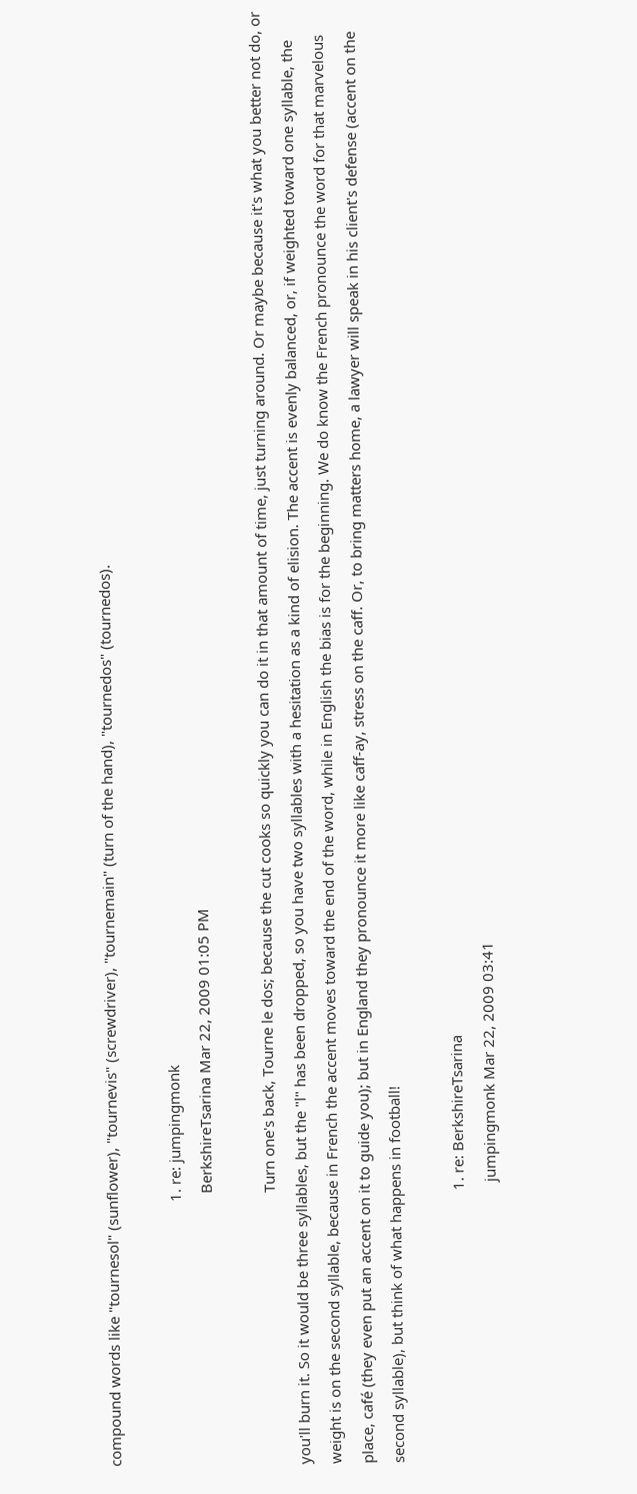compound words like "tournesol" (sunflower), "tournevis" (screwdriver), "tournemain" (turn of the hand), "tournedos" (tournedos).

                                                                  1. re: jumpingmonk
                                                                    BerkshireTsarina Mar 22, 2009 01:05 PM

                                                                    Turn one's back, Tourne le dos; because the cut cooks so quickly you can do it in that amount of time, just turning around. Or maybe because it's what you better not do, or you'll burn it. So it would be three syllables, but the "l" has been dropped, so you have two syllables with a hesitation as a kind of elision. The accent is evenly balanced, or, if weighted toward one syllable, the weight is on the second syllable, because in French the accent moves toward the end of the word, while in English the bias is for the beginning. We do know the French pronounce the word for that marvelous place, café (they even put an accent on it to guide you); but in England they pronounce it more like caff-ay, stress on the caff. Or, to bring matters home, a lawyer will speak in his client's defense (accent on the second syllable), but think of what happens in football!

                                                                    1. re: BerkshireTsarina
                                                                      jumpingmonk Mar 22, 2009 03:41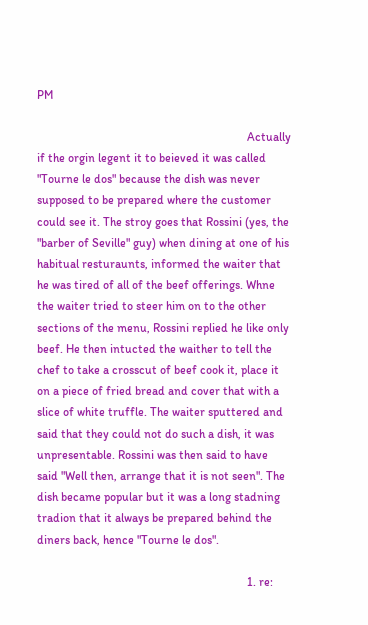PM

                                                                      Actually if the orgin legent it to beieved it was called "Tourne le dos" because the dish was never supposed to be prepared where the customer could see it. The stroy goes that Rossini (yes, the "barber of Seville" guy) when dining at one of his habitual resturaunts, informed the waiter that he was tired of all of the beef offerings. Whne the waiter tried to steer him on to the other sections of the menu, Rossini replied he like only beef. He then intucted the waither to tell the chef to take a crosscut of beef cook it, place it on a piece of fried bread and cover that with a slice of white truffle. The waiter sputtered and said that they could not do such a dish, it was unpresentable. Rossini was then said to have said "Well then, arrange that it is not seen". The dish became popular but it was a long stadning tradion that it always be prepared behind the diners back, hence "Tourne le dos".

                                                                      1. re: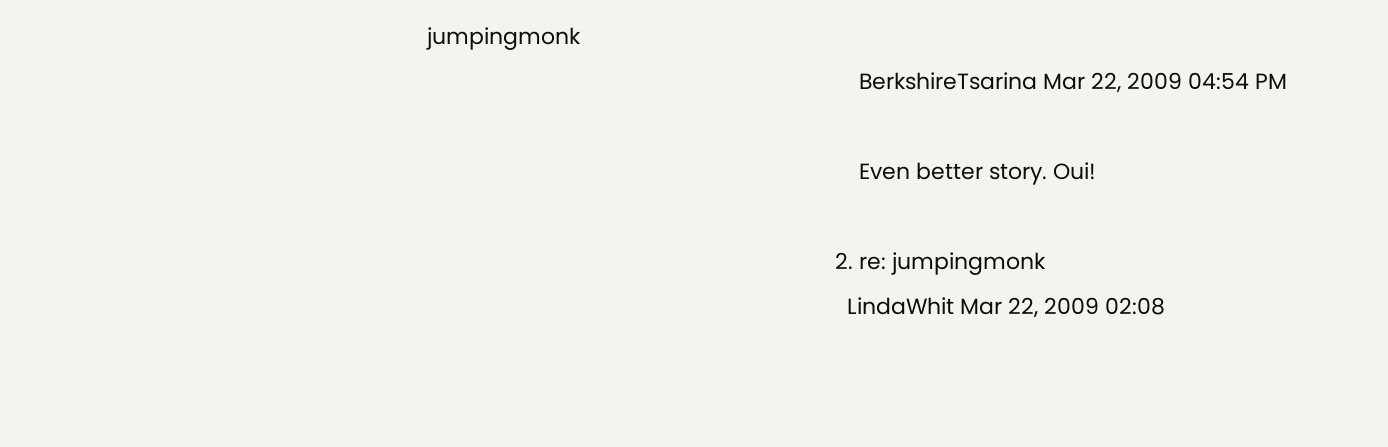jumpingmonk
                                                                        BerkshireTsarina Mar 22, 2009 04:54 PM

                                                                        Even better story. Oui!

                                                                    2. re: jumpingmonk
                                                                      LindaWhit Mar 22, 2009 02:08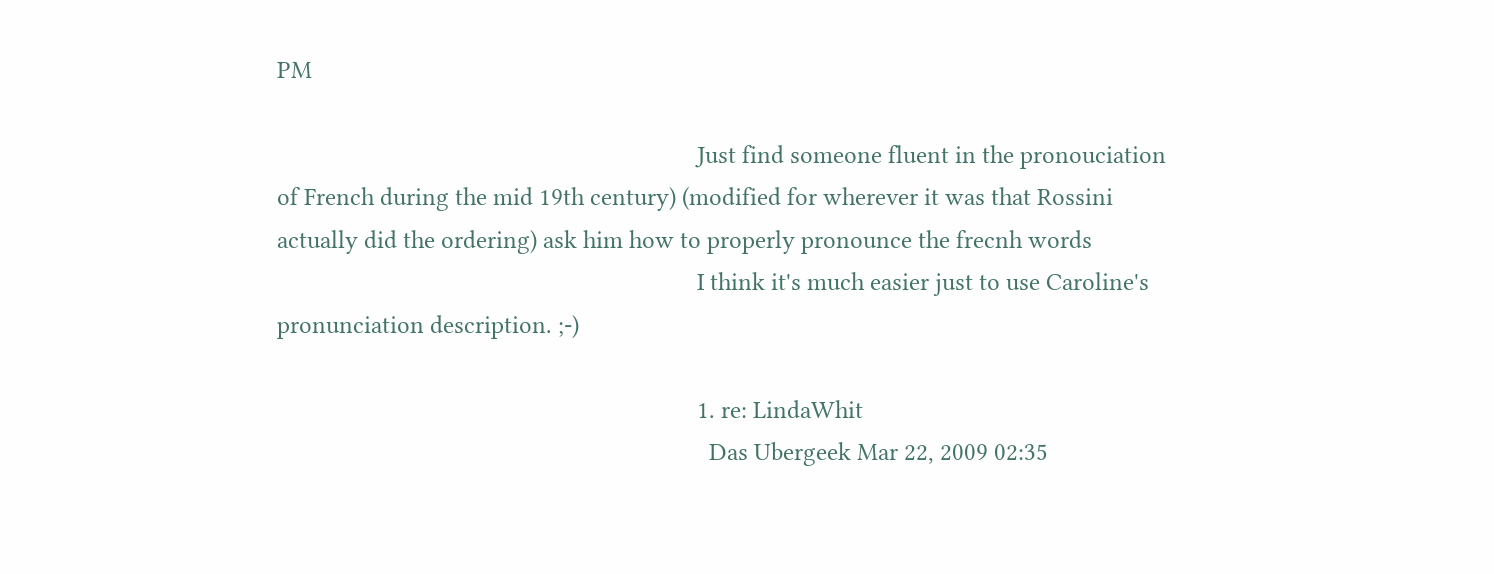PM

                                                                      Just find someone fluent in the pronouciation of French during the mid 19th century) (modified for wherever it was that Rossini actually did the ordering) ask him how to properly pronounce the frecnh words
                                                                      I think it's much easier just to use Caroline's pronunciation description. ;-)

                                                                      1. re: LindaWhit
                                                                        Das Ubergeek Mar 22, 2009 02:35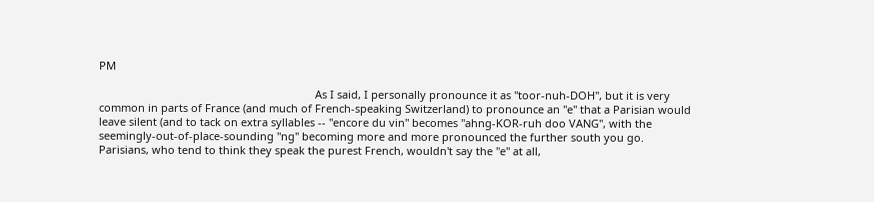PM

                                                                        As I said, I personally pronounce it as "toor-nuh-DOH", but it is very common in parts of France (and much of French-speaking Switzerland) to pronounce an "e" that a Parisian would leave silent (and to tack on extra syllables -- "encore du vin" becomes "ahng-KOR-ruh doo VANG", with the seemingly-out-of-place-sounding "ng" becoming more and more pronounced the further south you go. Parisians, who tend to think they speak the purest French, wouldn't say the "e" at all,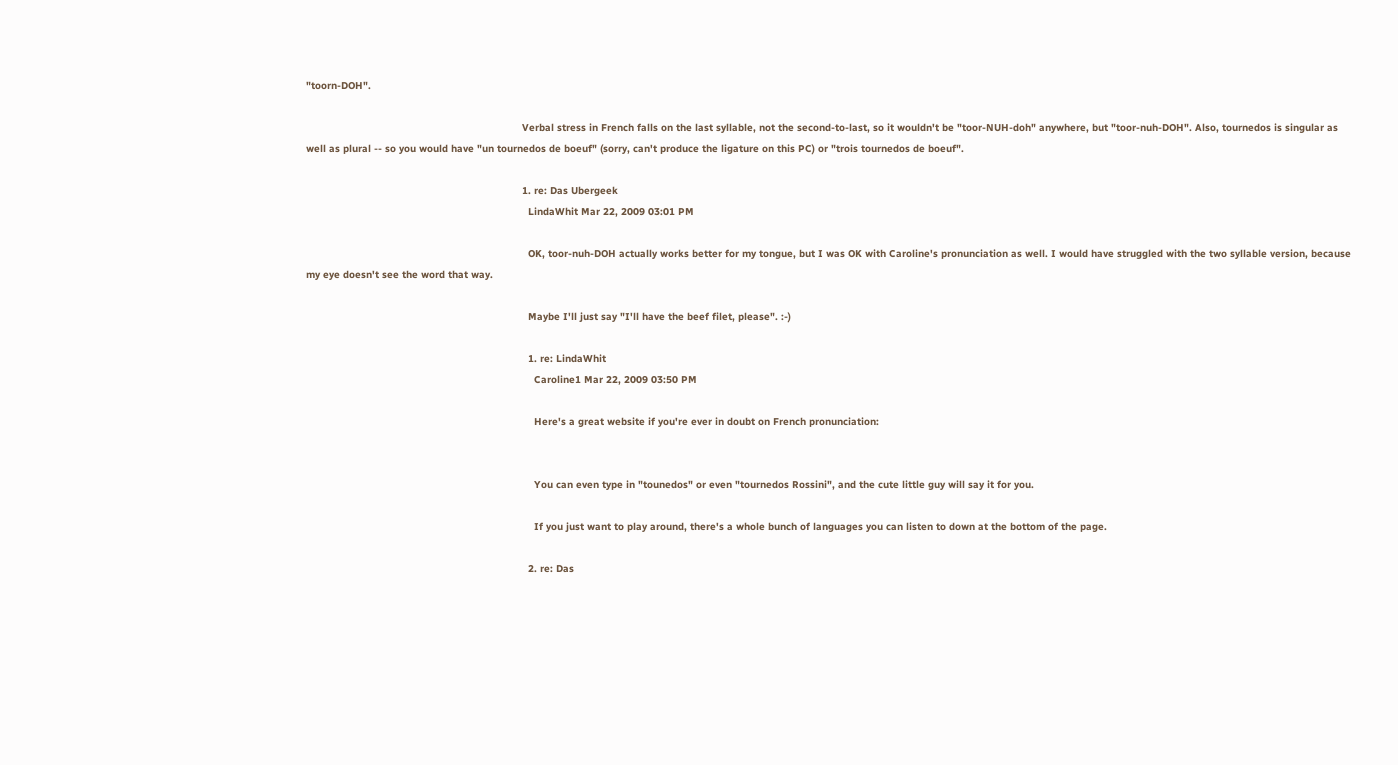"toorn-DOH".

                                                                        Verbal stress in French falls on the last syllable, not the second-to-last, so it wouldn't be "toor-NUH-doh" anywhere, but "toor-nuh-DOH". Also, tournedos is singular as well as plural -- so you would have "un tournedos de boeuf" (sorry, can't produce the ligature on this PC) or "trois tournedos de boeuf".

                                                                        1. re: Das Ubergeek
                                                                          LindaWhit Mar 22, 2009 03:01 PM

                                                                          OK, toor-nuh-DOH actually works better for my tongue, but I was OK with Caroline's pronunciation as well. I would have struggled with the two syllable version, because my eye doesn't see the word that way.

                                                                          Maybe I'll just say "I'll have the beef filet, please". :-)

                                                                          1. re: LindaWhit
                                                                            Caroline1 Mar 22, 2009 03:50 PM

                                                                            Here's a great website if you're ever in doubt on French pronunciation:


                                                                            You can even type in "tounedos" or even "tournedos Rossini", and the cute little guy will say it for you.

                                                                            If you just want to play around, there's a whole bunch of languages you can listen to down at the bottom of the page.

                                                                          2. re: Das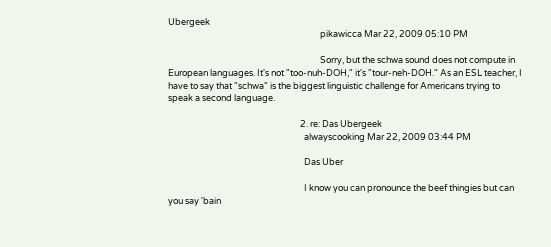Ubergeek
                                                                            pikawicca Mar 22, 2009 05:10 PM

                                                                            Sorry, but the schwa sound does not compute in European languages. It's not "too-nuh-DOH," it's "tour-neh-DOH." As an ESL teacher, I have to say that "schwa" is the biggest linguistic challenge for Americans trying to speak a second language.

                                                                  2. re: Das Ubergeek
                                                                    alwayscooking Mar 22, 2009 03:44 PM

                                                                    Das Uber

                                                                    I know you can pronounce the beef thingies but can you say 'bain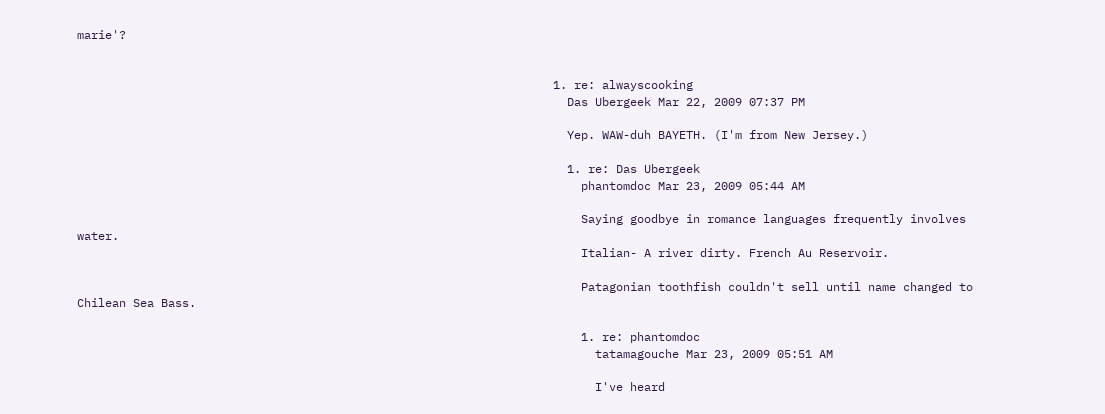marie'?


                                                                    1. re: alwayscooking
                                                                      Das Ubergeek Mar 22, 2009 07:37 PM

                                                                      Yep. WAW-duh BAYETH. (I'm from New Jersey.)

                                                                      1. re: Das Ubergeek
                                                                        phantomdoc Mar 23, 2009 05:44 AM

                                                                        Saying goodbye in romance languages frequently involves water.
                                                                        Italian- A river dirty. French Au Reservoir.

                                                                        Patagonian toothfish couldn't sell until name changed to Chilean Sea Bass.

                                                                        1. re: phantomdoc
                                                                          tatamagouche Mar 23, 2009 05:51 AM

                                                                          I've heard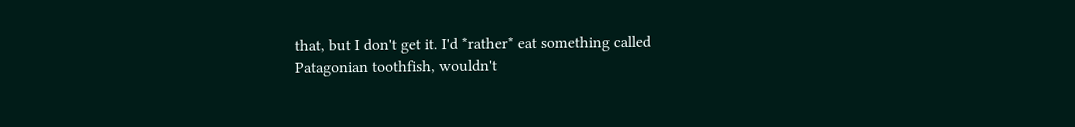that, but I don't get it. I'd *rather* eat something called Patagonian toothfish, wouldn't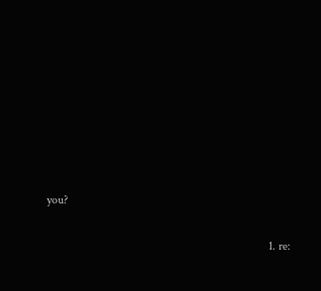you?

                                                                          1. re: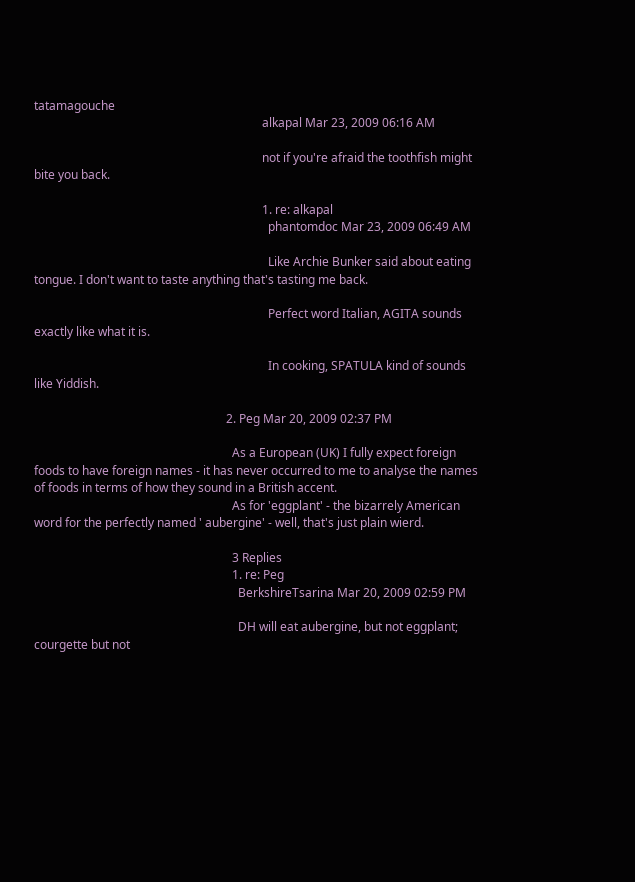tatamagouche
                                                                            alkapal Mar 23, 2009 06:16 AM

                                                                            not if you're afraid the toothfish might bite you back.

                                                                            1. re: alkapal
                                                                              phantomdoc Mar 23, 2009 06:49 AM

                                                                              Like Archie Bunker said about eating tongue. I don't want to taste anything that's tasting me back.

                                                                              Perfect word Italian, AGITA sounds exactly like what it is.

                                                                              In cooking, SPATULA kind of sounds like Yiddish.

                                                                2. Peg Mar 20, 2009 02:37 PM

                                                                  As a European (UK) I fully expect foreign foods to have foreign names - it has never occurred to me to analyse the names of foods in terms of how they sound in a British accent.
                                                                  As for 'eggplant' - the bizarrely American word for the perfectly named ' aubergine' - well, that's just plain wierd.

                                                                  3 Replies
                                                                  1. re: Peg
                                                                    BerkshireTsarina Mar 20, 2009 02:59 PM

                                                                    DH will eat aubergine, but not eggplant; courgette but not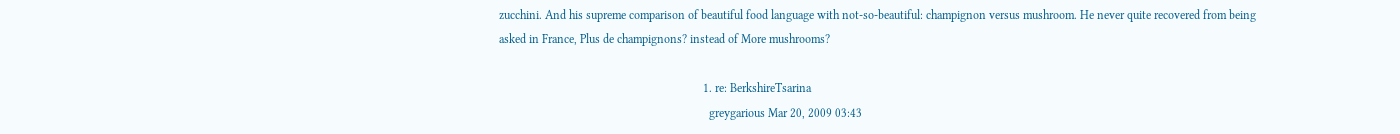zucchini. And his supreme comparison of beautiful food language with not-so-beautiful: champignon versus mushroom. He never quite recovered from being asked in France, Plus de champignons? instead of More mushrooms?

                                                                    1. re: BerkshireTsarina
                                                                      greygarious Mar 20, 2009 03:43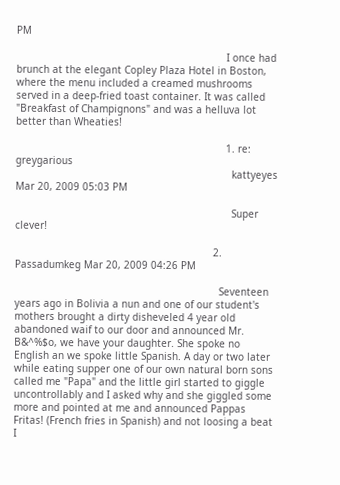PM

                                                                      I once had brunch at the elegant Copley Plaza Hotel in Boston, where the menu included a creamed mushrooms served in a deep-fried toast container. It was called "Breakfast of Champignons" and was a helluva lot better than Wheaties!

                                                                      1. re: greygarious
                                                                        kattyeyes Mar 20, 2009 05:03 PM

                                                                        Super clever!

                                                                  2. Passadumkeg Mar 20, 2009 04:26 PM

                                                                    Seventeen years ago in Bolivia a nun and one of our student's mothers brought a dirty disheveled 4 year old abandoned waif to our door and announced Mr. B&^%$o, we have your daughter. She spoke no English an we spoke little Spanish. A day or two later while eating supper one of our own natural born sons called me "Papa" and the little girl started to giggle uncontrollably and I asked why and she giggled some more and pointed at me and announced Pappas Fritas! (French fries in Spanish) and not loosing a beat I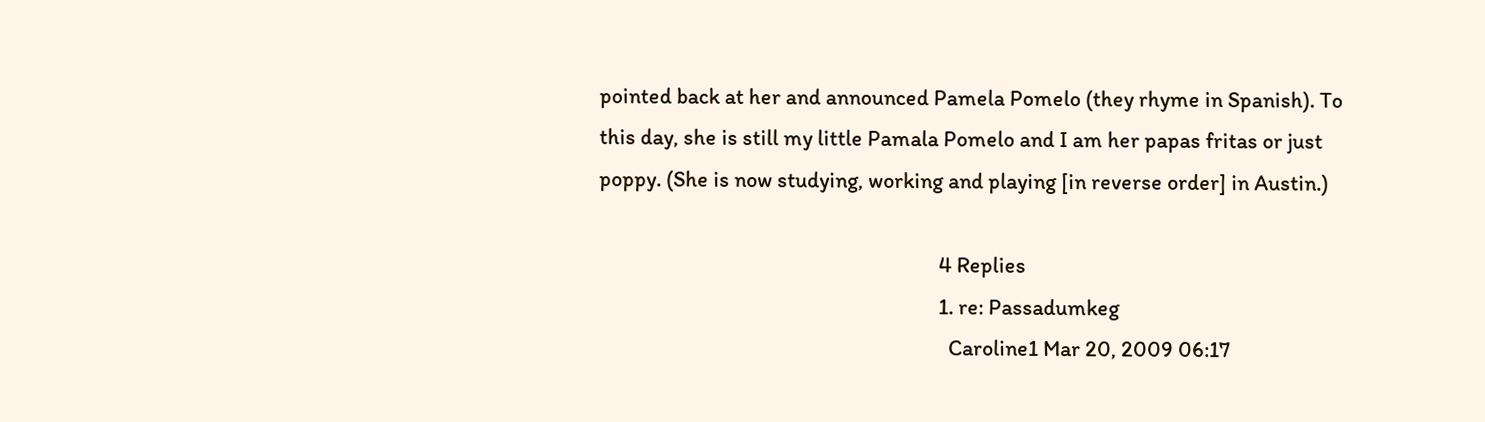pointed back at her and announced Pamela Pomelo (they rhyme in Spanish). To this day, she is still my little Pamala Pomelo and I am her papas fritas or just poppy. (She is now studying, working and playing [in reverse order] in Austin.)

                                                                    4 Replies
                                                                    1. re: Passadumkeg
                                                                      Caroline1 Mar 20, 2009 06:17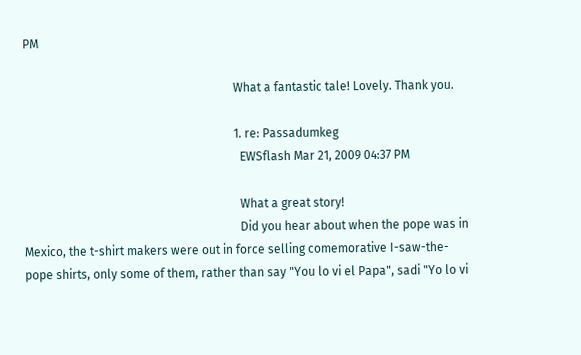PM

                                                                      What a fantastic tale! Lovely. Thank you.

                                                                      1. re: Passadumkeg
                                                                        EWSflash Mar 21, 2009 04:37 PM

                                                                        What a great story!
                                                                        Did you hear about when the pope was in Mexico, the t-shirt makers were out in force selling comemorative I-saw-the-pope shirts, only some of them, rather than say "You lo vi el Papa", sadi "Yo lo vi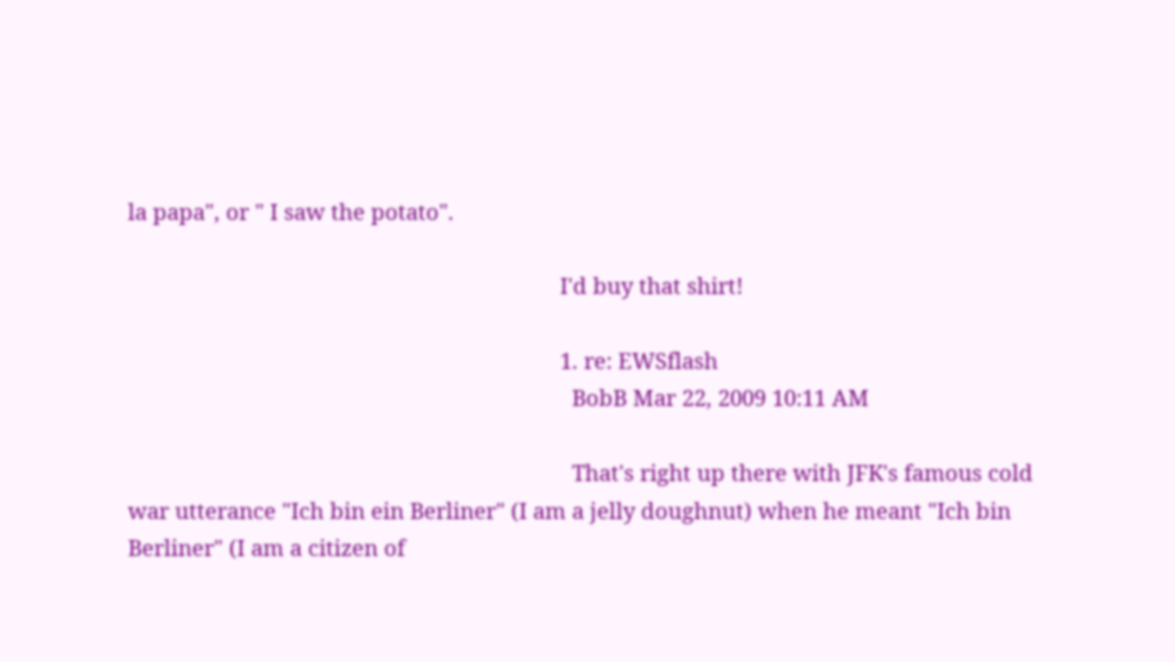la papa", or " I saw the potato".

                                                                        I'd buy that shirt!

                                                                        1. re: EWSflash
                                                                          BobB Mar 22, 2009 10:11 AM

                                                                          That's right up there with JFK's famous cold war utterance "Ich bin ein Berliner" (I am a jelly doughnut) when he meant "Ich bin Berliner" (I am a citizen of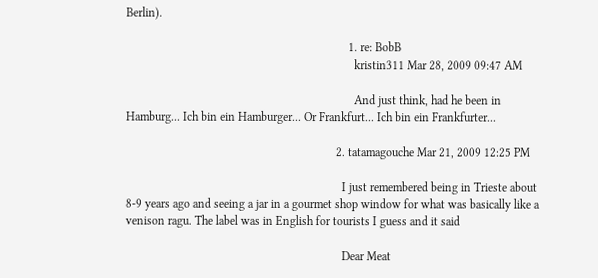Berlin).

                                                                          1. re: BobB
                                                                            kristin311 Mar 28, 2009 09:47 AM

                                                                            And just think, had he been in Hamburg... Ich bin ein Hamburger... Or Frankfurt... Ich bin ein Frankfurter...

                                                                      2. tatamagouche Mar 21, 2009 12:25 PM

                                                                        I just remembered being in Trieste about 8-9 years ago and seeing a jar in a gourmet shop window for what was basically like a venison ragu. The label was in English for tourists I guess and it said

                                                                        Dear Meat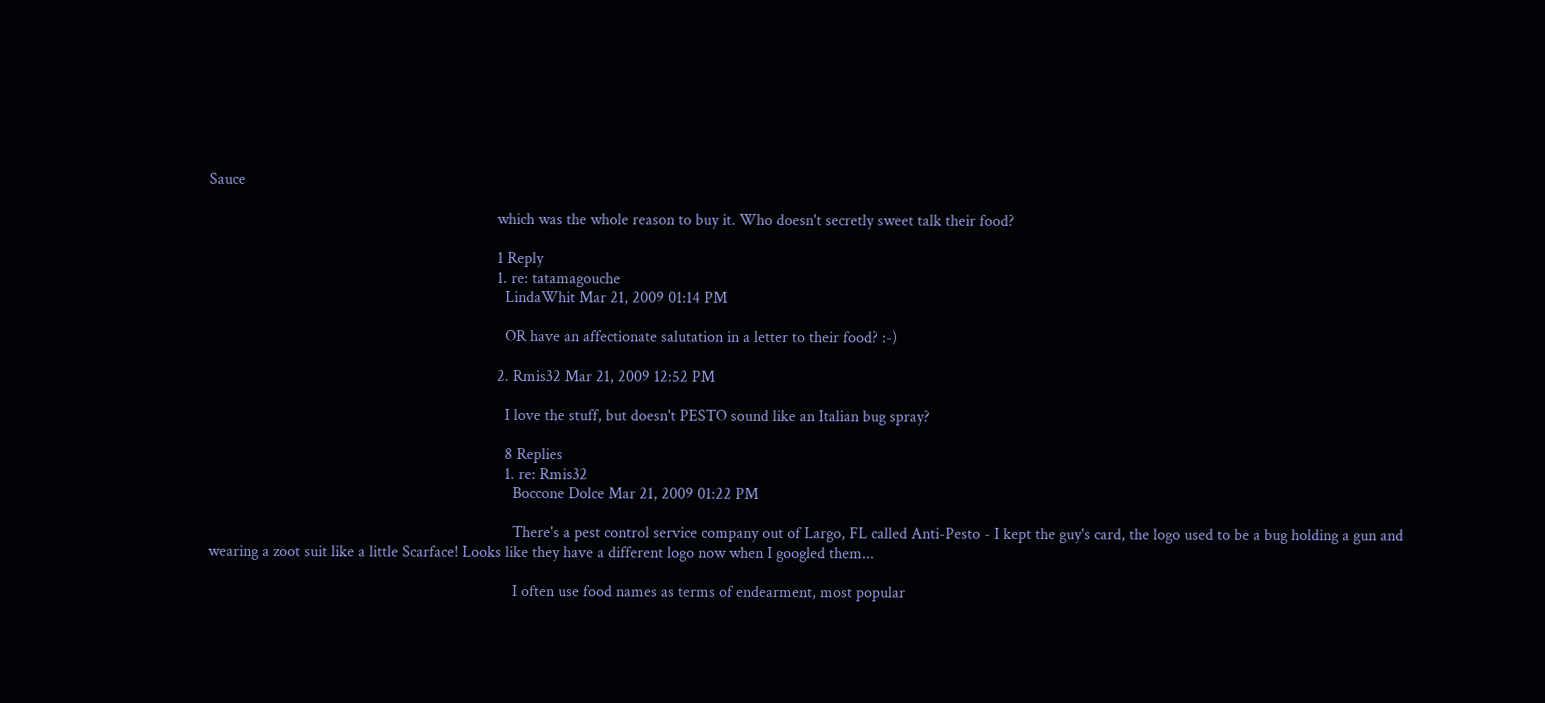Sauce

                                                                        which was the whole reason to buy it. Who doesn't secretly sweet talk their food?

                                                                        1 Reply
                                                                        1. re: tatamagouche
                                                                          LindaWhit Mar 21, 2009 01:14 PM

                                                                          OR have an affectionate salutation in a letter to their food? :-)

                                                                        2. Rmis32 Mar 21, 2009 12:52 PM

                                                                          I love the stuff, but doesn't PESTO sound like an Italian bug spray?

                                                                          8 Replies
                                                                          1. re: Rmis32
                                                                            Boccone Dolce Mar 21, 2009 01:22 PM

                                                                            There's a pest control service company out of Largo, FL called Anti-Pesto - I kept the guy's card, the logo used to be a bug holding a gun and wearing a zoot suit like a little Scarface! Looks like they have a different logo now when I googled them...

                                                                            I often use food names as terms of endearment, most popular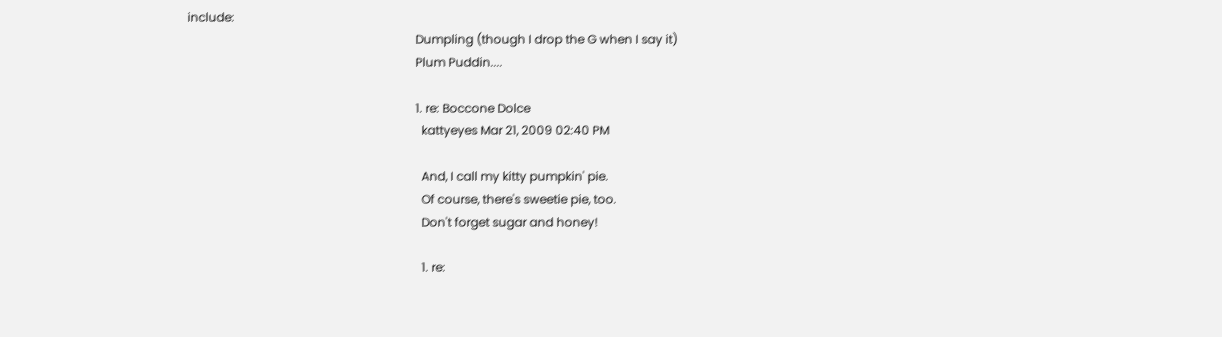include:
                                                                            Dumpling (though I drop the G when I say it)
                                                                            Plum Puddin....

                                                                            1. re: Boccone Dolce
                                                                              kattyeyes Mar 21, 2009 02:40 PM

                                                                              And, I call my kitty pumpkin' pie.
                                                                              Of course, there's sweetie pie, too.
                                                                              Don't forget sugar and honey!

                                                                              1. re: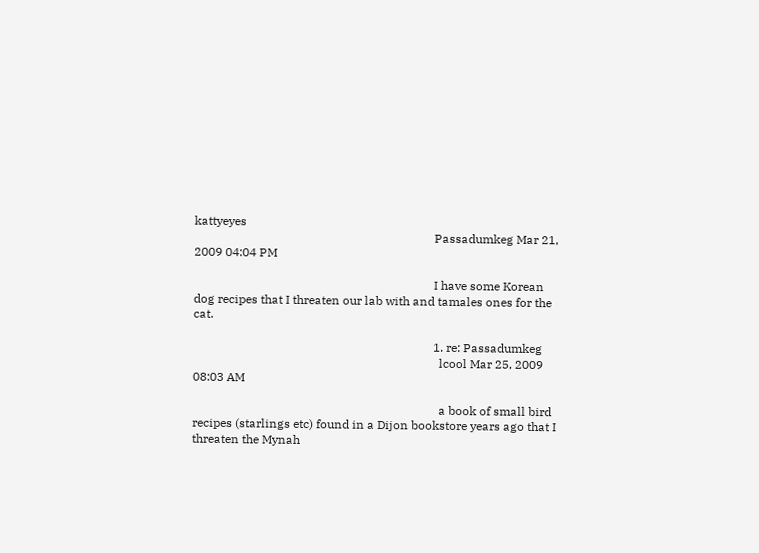kattyeyes
                                                                                Passadumkeg Mar 21, 2009 04:04 PM

                                                                                I have some Korean dog recipes that I threaten our lab with and tamales ones for the cat.

                                                                                1. re: Passadumkeg
                                                                                  lcool Mar 25, 2009 08:03 AM

                                                                                  a book of small bird recipes (starlings etc) found in a Dijon bookstore years ago that I threaten the Mynah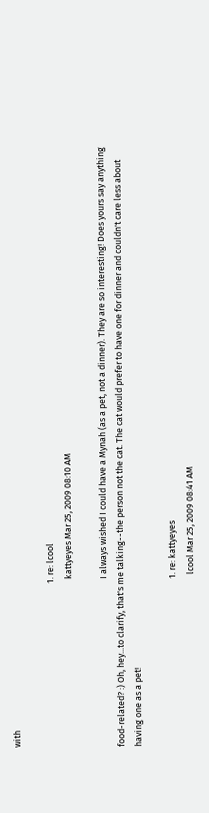with

                                                                                  1. re: lcool
                                                                                    kattyeyes Mar 25, 2009 08:10 AM

                                                                                    I always wished I could have a Mynah (as a pet, not a dinner). They are so interesting! Does yours say anything food-related? :) Oh, hey...to clarify, that's me talking--the person not the cat. The cat would prefer to have one for dinner and couldn't care less about having one as a pet!

                                                                                    1. re: kattyeyes
                                                                                      lcool Mar 25, 2009 08:41 AM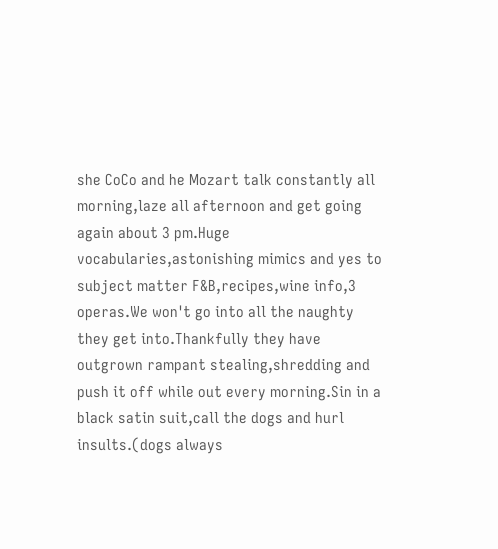she CoCo and he Mozart talk constantly all morning,laze all afternoon and get going again about 3 pm.Huge vocabularies,astonishing mimics and yes to subject matter F&B,recipes,wine info,3 operas.We won't go into all the naughty they get into.Thankfully they have outgrown rampant stealing,shredding and push it off while out every morning.Sin in a black satin suit,call the dogs and hurl insults.(dogs always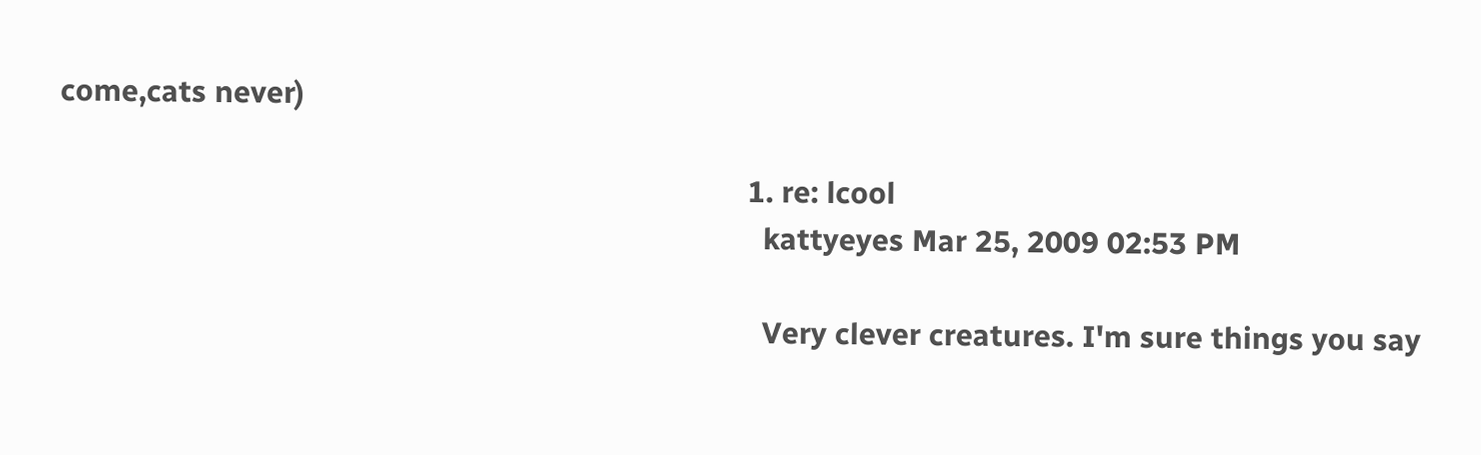come,cats never)

                                                                                      1. re: lcool
                                                                                        kattyeyes Mar 25, 2009 02:53 PM

                                                                                        Very clever creatures. I'm sure things you say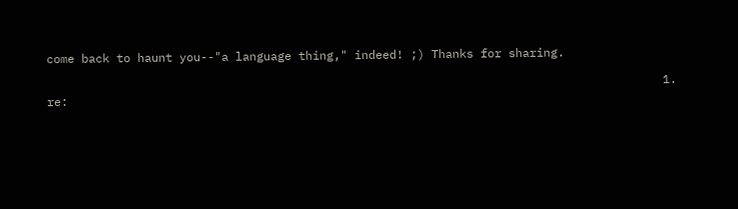come back to haunt you--"a language thing," indeed! ;) Thanks for sharing.

                                                                                        1. re: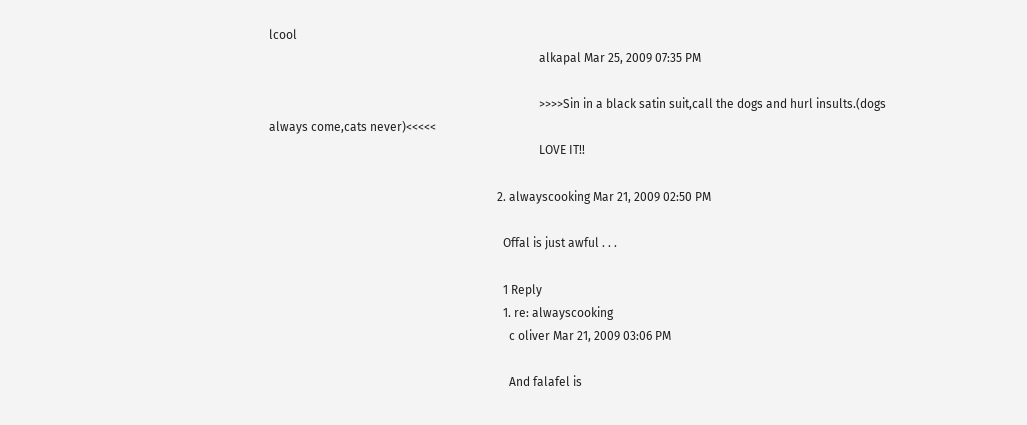lcool
                                                                                          alkapal Mar 25, 2009 07:35 PM

                                                                                          >>>>Sin in a black satin suit,call the dogs and hurl insults.(dogs always come,cats never)<<<<<
                                                                                          LOVE IT!!

                                                                            2. alwayscooking Mar 21, 2009 02:50 PM

                                                                              Offal is just awful . . .

                                                                              1 Reply
                                                                              1. re: alwayscooking
                                                                                c oliver Mar 21, 2009 03:06 PM

                                                                                And falafel is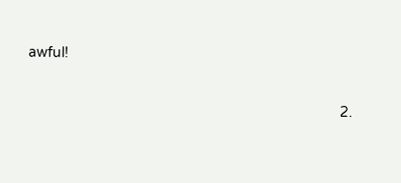awful!

                                                                              2.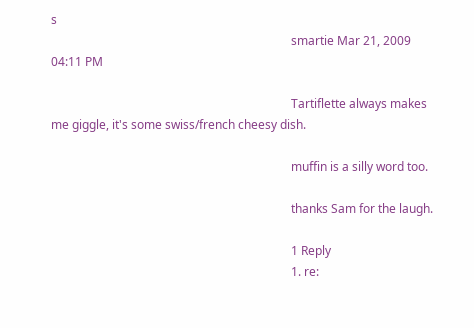s
                                                                                smartie Mar 21, 2009 04:11 PM

                                                                                Tartiflette always makes me giggle, it's some swiss/french cheesy dish.

                                                                                muffin is a silly word too.

                                                                                thanks Sam for the laugh.

                                                                                1 Reply
                                                                                1. re: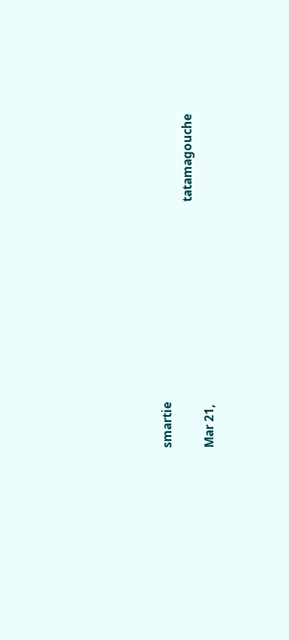smartie
                                                                                  tatamagouche Mar 21,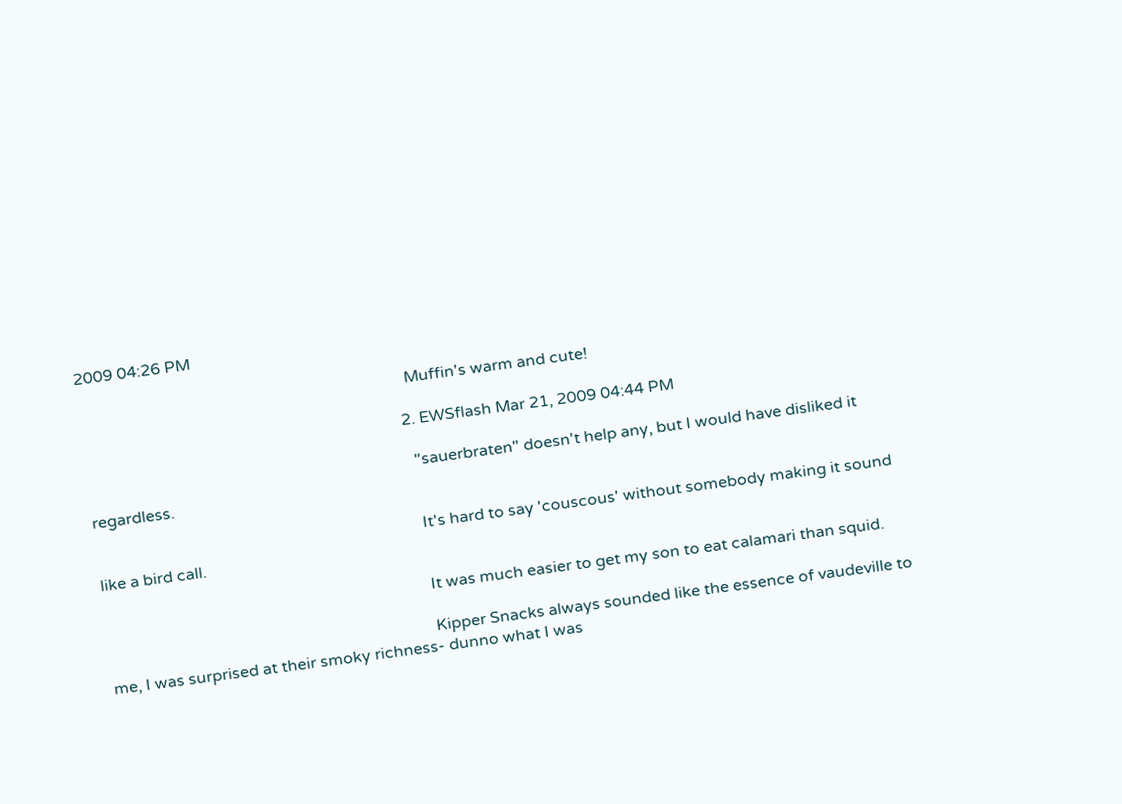2009 04:26 PM

                                                                                  Muffin's warm and cute!

                                                                                2. EWSflash Mar 21, 2009 04:44 PM

                                                                                  "sauerbraten" doesn't help any, but I would have disliked it regardless.

                                                                                  It's hard to say 'couscous' without somebody making it sound like a bird call.

                                                                                  It was much easier to get my son to eat calamari than squid.

                                                                                  Kipper Snacks always sounded like the essence of vaudeville to me, I was surprised at their smoky richness- dunno what I was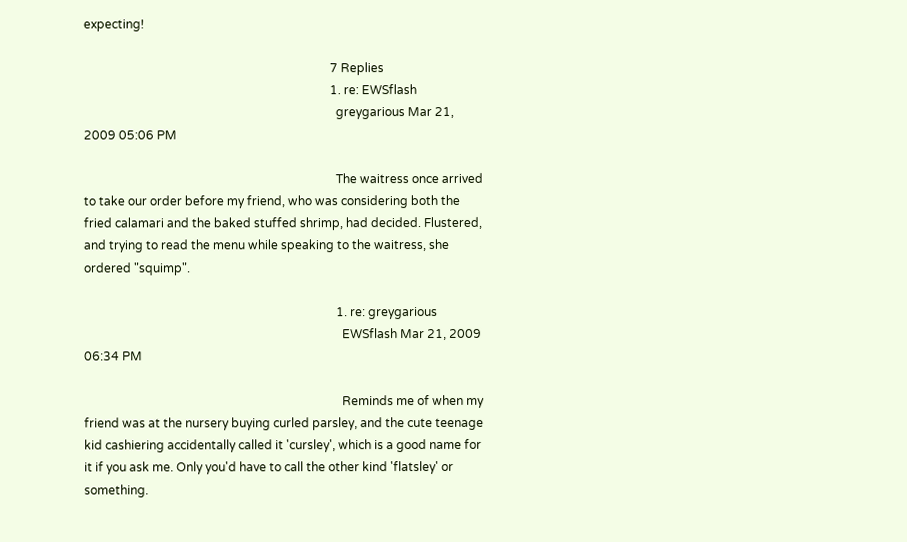expecting!

                                                                                  7 Replies
                                                                                  1. re: EWSflash
                                                                                    greygarious Mar 21, 2009 05:06 PM

                                                                                    The waitress once arrived to take our order before my friend, who was considering both the fried calamari and the baked stuffed shrimp, had decided. Flustered, and trying to read the menu while speaking to the waitress, she ordered "squimp".

                                                                                    1. re: greygarious
                                                                                      EWSflash Mar 21, 2009 06:34 PM

                                                                                      Reminds me of when my friend was at the nursery buying curled parsley, and the cute teenage kid cashiering accidentally called it 'cursley', which is a good name for it if you ask me. Only you'd have to call the other kind 'flatsley' or something.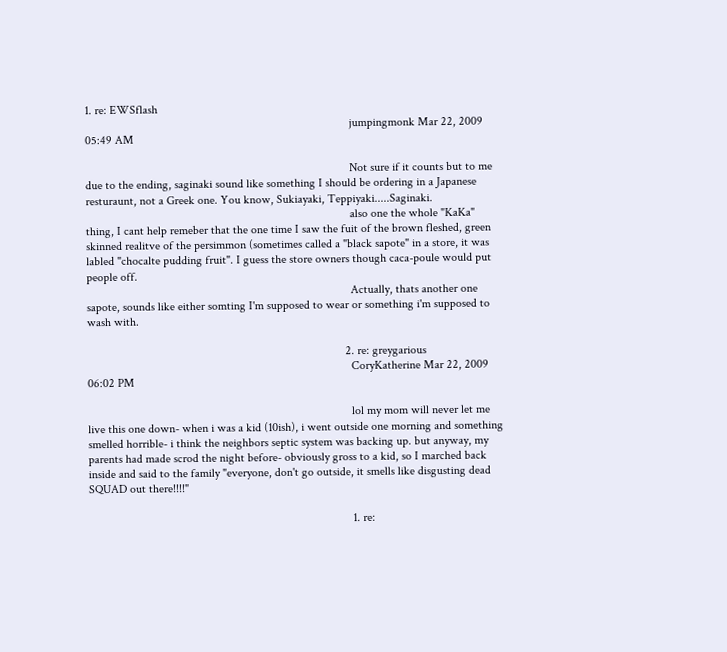1. re: EWSflash
                                                                                        jumpingmonk Mar 22, 2009 05:49 AM

                                                                                        Not sure if it counts but to me due to the ending, saginaki sound like something I should be ordering in a Japanese resturaunt, not a Greek one. You know, Sukiayaki, Teppiyaki.....Saginaki.
                                                                                        also one the whole "KaKa" thing, I cant help remeber that the one time I saw the fuit of the brown fleshed, green skinned realitve of the persimmon (sometimes called a "black sapote" in a store, it was labled "chocalte pudding fruit". I guess the store owners though caca-poule would put people off.
                                                                                        Actually, thats another one sapote, sounds like either somting I'm supposed to wear or something i'm supposed to wash with.

                                                                                      2. re: greygarious
                                                                                        CoryKatherine Mar 22, 2009 06:02 PM

                                                                                        lol my mom will never let me live this one down- when i was a kid (10ish), i went outside one morning and something smelled horrible- i think the neighbors septic system was backing up. but anyway, my parents had made scrod the night before- obviously gross to a kid, so I marched back inside and said to the family "everyone, don't go outside, it smells like disgusting dead SQUAD out there!!!!"

                                                                                        1. re: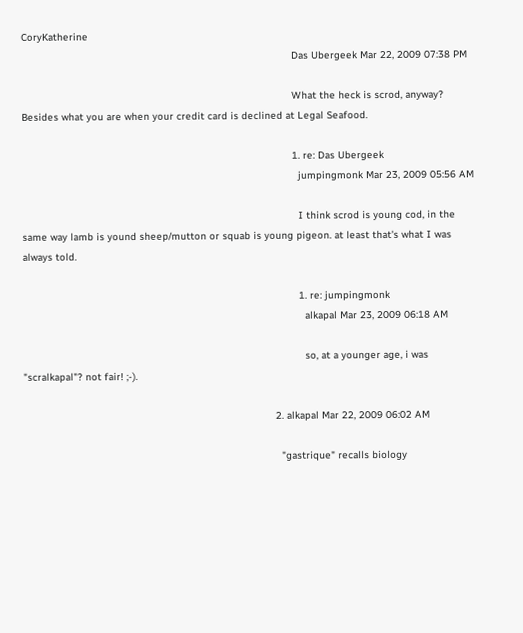CoryKatherine
                                                                                          Das Ubergeek Mar 22, 2009 07:38 PM

                                                                                          What the heck is scrod, anyway? Besides what you are when your credit card is declined at Legal Seafood.

                                                                                          1. re: Das Ubergeek
                                                                                            jumpingmonk Mar 23, 2009 05:56 AM

                                                                                            I think scrod is young cod, in the same way lamb is yound sheep/mutton or squab is young pigeon. at least that's what I was always told.

                                                                                            1. re: jumpingmonk
                                                                                              alkapal Mar 23, 2009 06:18 AM

                                                                                              so, at a younger age, i was "scralkapal"? not fair! ;-).

                                                                                    2. alkapal Mar 22, 2009 06:02 AM

                                                                                      "gastrique" recalls biology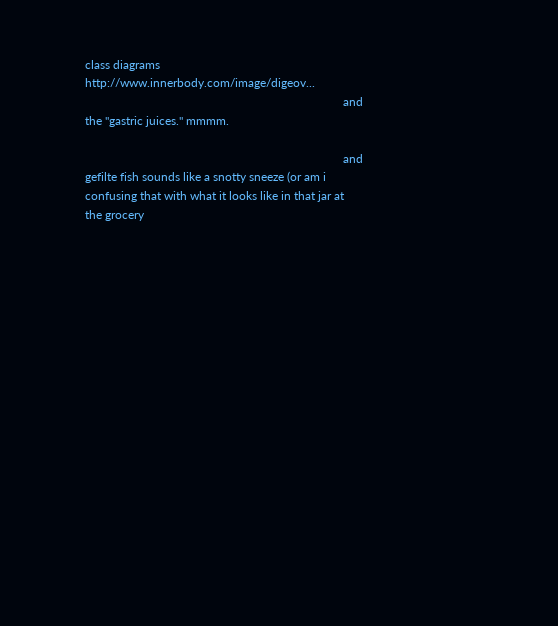class diagrams http://www.innerbody.com/image/digeov...
                                                                                      and the "gastric juices." mmmm.

                                                                                      and gefilte fish sounds like a snotty sneeze (or am i confusing that with what it looks like in that jar at the grocery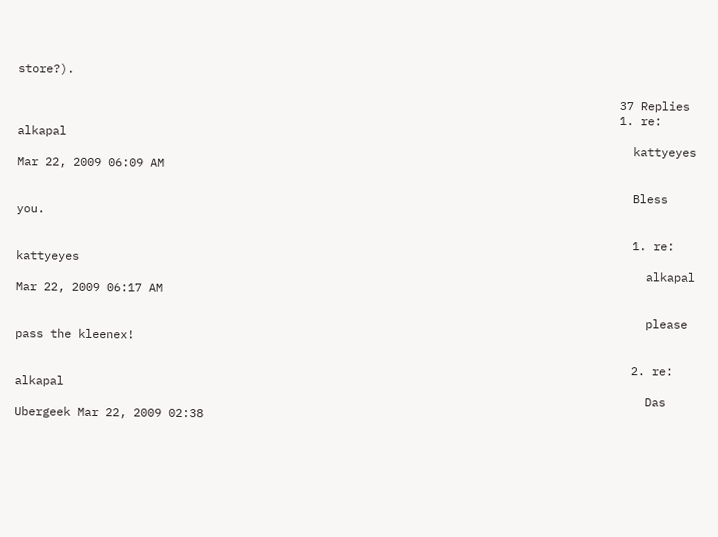store?).

                                                                                      37 Replies
                                                                                      1. re: alkapal
                                                                                        kattyeyes Mar 22, 2009 06:09 AM

                                                                                        Bless you.

                                                                                        1. re: kattyeyes
                                                                                          alkapal Mar 22, 2009 06:17 AM

                                                                                          please pass the kleenex!

                                                                                        2. re: alkapal
                                                                                          Das Ubergeek Mar 22, 2009 02:38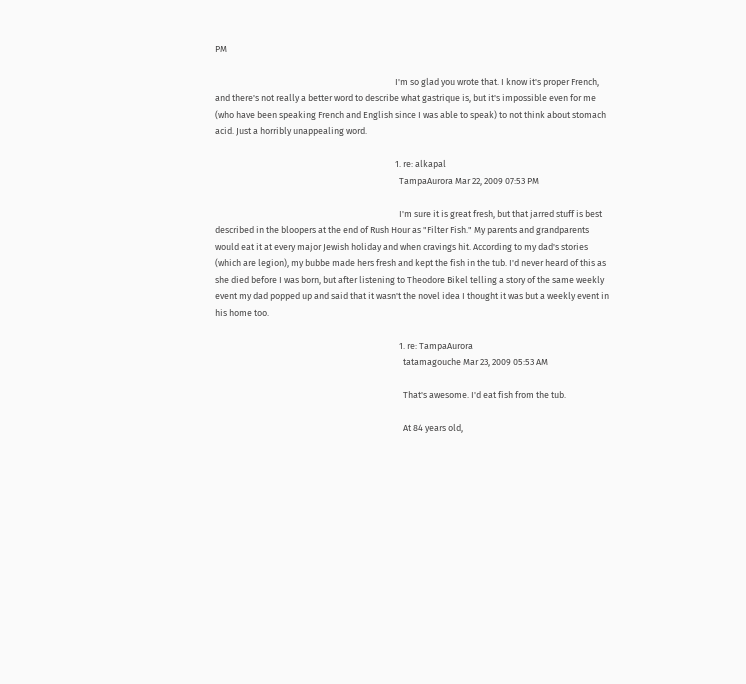PM

                                                                                          I'm so glad you wrote that. I know it's proper French, and there's not really a better word to describe what gastrique is, but it's impossible even for me (who have been speaking French and English since I was able to speak) to not think about stomach acid. Just a horribly unappealing word.

                                                                                          1. re: alkapal
                                                                                            TampaAurora Mar 22, 2009 07:53 PM

                                                                                            I'm sure it is great fresh, but that jarred stuff is best described in the bloopers at the end of Rush Hour as "Filter Fish." My parents and grandparents would eat it at every major Jewish holiday and when cravings hit. According to my dad's stories (which are legion), my bubbe made hers fresh and kept the fish in the tub. I'd never heard of this as she died before I was born, but after listening to Theodore Bikel telling a story of the same weekly event my dad popped up and said that it wasn't the novel idea I thought it was but a weekly event in his home too.

                                                                                            1. re: TampaAurora
                                                                                              tatamagouche Mar 23, 2009 05:53 AM

                                                                                              That's awesome. I'd eat fish from the tub.

                                                                                              At 84 years old,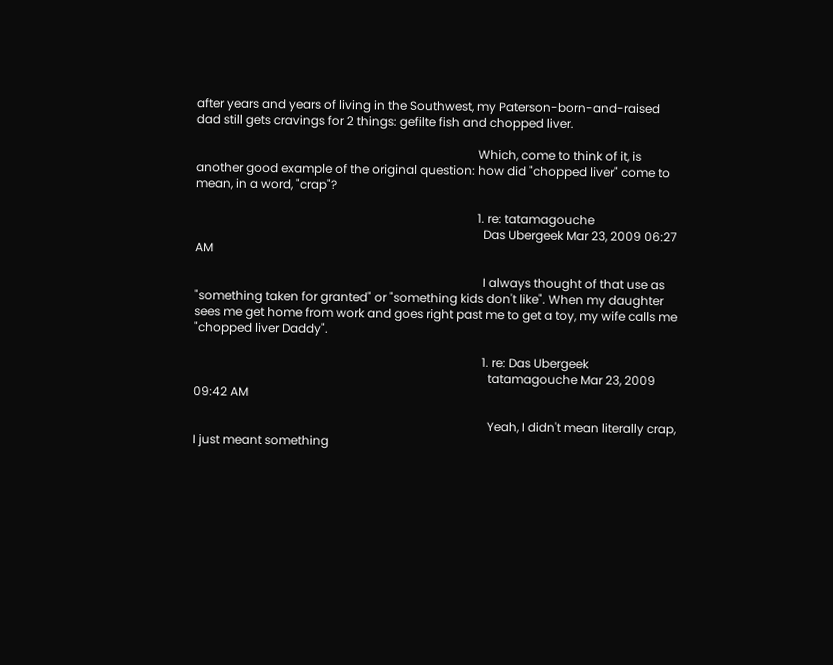after years and years of living in the Southwest, my Paterson-born-and-raised dad still gets cravings for 2 things: gefilte fish and chopped liver.

                                                                                              Which, come to think of it, is another good example of the original question: how did "chopped liver" come to mean, in a word, "crap"?

                                                                                              1. re: tatamagouche
                                                                                                Das Ubergeek Mar 23, 2009 06:27 AM

                                                                                                I always thought of that use as "something taken for granted" or "something kids don't like". When my daughter sees me get home from work and goes right past me to get a toy, my wife calls me "chopped liver Daddy".

                                                                                                1. re: Das Ubergeek
                                                                                                  tatamagouche Mar 23, 2009 09:42 AM

                                                                                                  Yeah, I didn't mean literally crap, I just meant something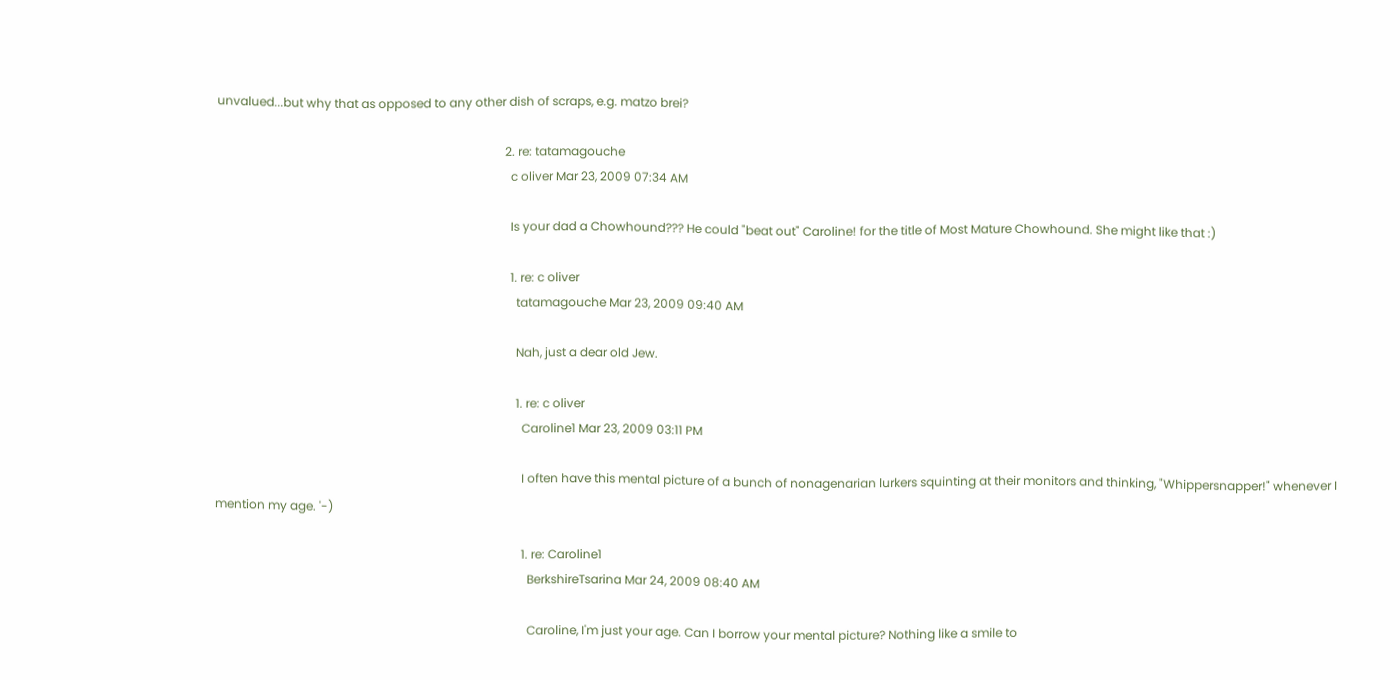unvalued...but why that as opposed to any other dish of scraps, e.g. matzo brei?

                                                                                                2. re: tatamagouche
                                                                                                  c oliver Mar 23, 2009 07:34 AM

                                                                                                  Is your dad a Chowhound??? He could "beat out" Caroline! for the title of Most Mature Chowhound. She might like that :)

                                                                                                  1. re: c oliver
                                                                                                    tatamagouche Mar 23, 2009 09:40 AM

                                                                                                    Nah, just a dear old Jew.

                                                                                                    1. re: c oliver
                                                                                                      Caroline1 Mar 23, 2009 03:11 PM

                                                                                                      I often have this mental picture of a bunch of nonagenarian lurkers squinting at their monitors and thinking, "Whippersnapper!" whenever I mention my age. '-)

                                                                                                      1. re: Caroline1
                                                                                                        BerkshireTsarina Mar 24, 2009 08:40 AM

                                                                                                        Caroline, I'm just your age. Can I borrow your mental picture? Nothing like a smile to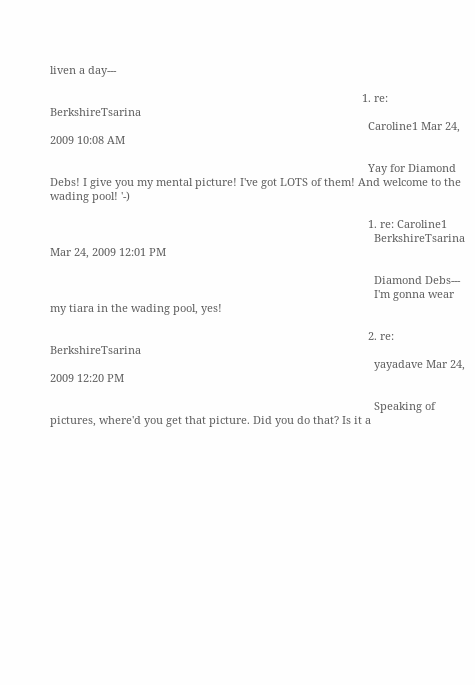liven a day---

                                                                                                        1. re: BerkshireTsarina
                                                                                                          Caroline1 Mar 24, 2009 10:08 AM

                                                                                                          Yay for Diamond Debs! I give you my mental picture! I've got LOTS of them! And welcome to the wading pool! '-)

                                                                                                          1. re: Caroline1
                                                                                                            BerkshireTsarina Mar 24, 2009 12:01 PM

                                                                                                            Diamond Debs---
                                                                                                            I'm gonna wear my tiara in the wading pool, yes!

                                                                                                          2. re: BerkshireTsarina
                                                                                                            yayadave Mar 24, 2009 12:20 PM

                                                                                                            Speaking of pictures, where'd you get that picture. Did you do that? Is it a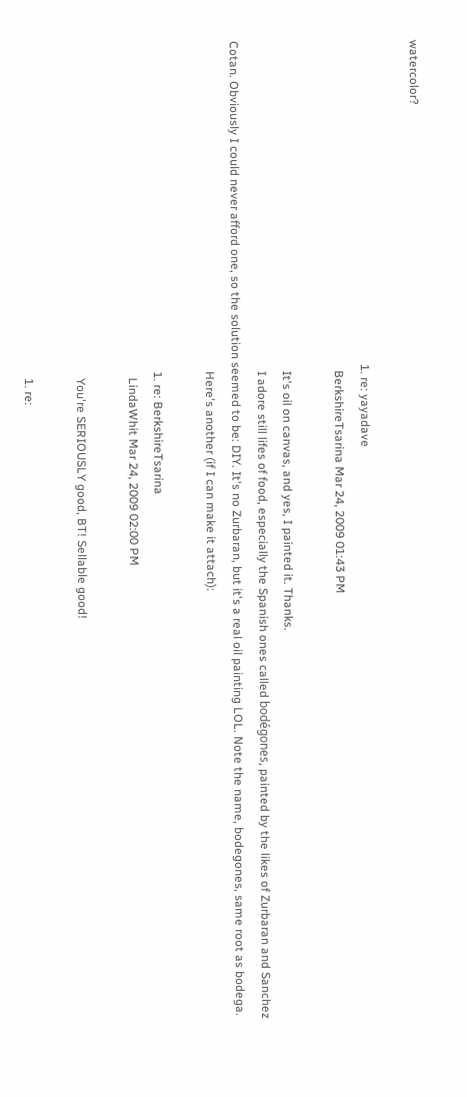watercolor?

                                                                                                            1. re: yayadave
                                                                                                              BerkshireTsarina Mar 24, 2009 01:43 PM

                                                                                                              It's oil on canvas, and yes, I painted it. Thanks.
                                                                                                              I adore still lifes of food, especially the Spanish ones called bodégones, painted by the likes of Zurbaran and Sanchez Cotan. Obviously I could never afford one, so the solution seemed to be: DIY. It's no Zurbaran, but it's a real oil painting LOL. Note the name, bodegones, same root as bodega.
                                                                                                              Here's another (if I can make it attach):

                                                                                                              1. re: BerkshireTsarina
                                                                                                                LindaWhit Mar 24, 2009 02:00 PM

                                                                                                                You're SERIOUSLY good, BT! Sellable good!

                                                                                                                1. re: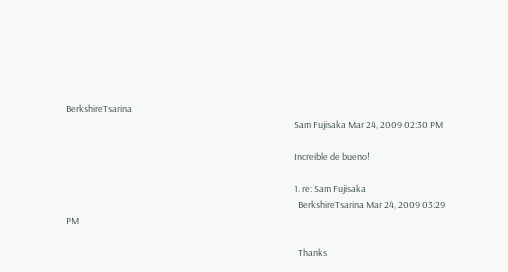BerkshireTsarina
                                                                                                                  Sam Fujisaka Mar 24, 2009 02:30 PM

                                                                                                                  Increible de bueno!

                                                                                                                  1. re: Sam Fujisaka
                                                                                                                    BerkshireTsarina Mar 24, 2009 03:29 PM

                                                                                                                    Thanks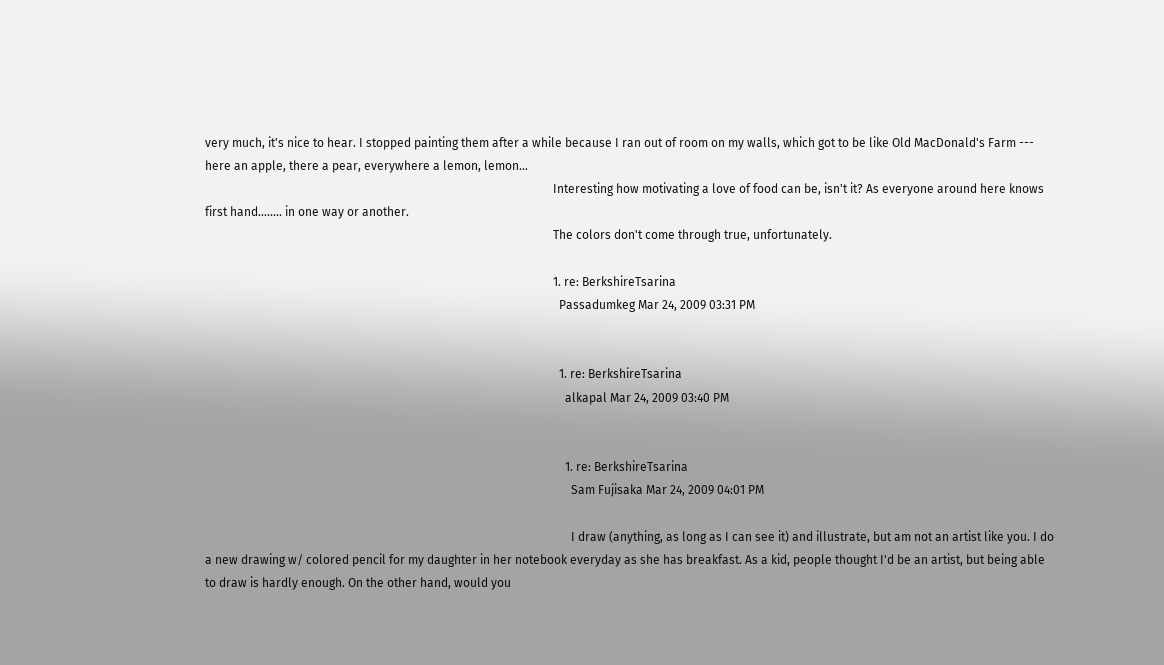very much, it's nice to hear. I stopped painting them after a while because I ran out of room on my walls, which got to be like Old MacDonald's Farm --- here an apple, there a pear, everywhere a lemon, lemon...
                                                                                                                    Interesting how motivating a love of food can be, isn't it? As everyone around here knows first hand........ in one way or another.
                                                                                                                    The colors don't come through true, unfortunately.

                                                                                                                    1. re: BerkshireTsarina
                                                                                                                      Passadumkeg Mar 24, 2009 03:31 PM


                                                                                                                      1. re: BerkshireTsarina
                                                                                                                        alkapal Mar 24, 2009 03:40 PM


                                                                                                                        1. re: BerkshireTsarina
                                                                                                                          Sam Fujisaka Mar 24, 2009 04:01 PM

                                                                                                                          I draw (anything, as long as I can see it) and illustrate, but am not an artist like you. I do a new drawing w/ colored pencil for my daughter in her notebook everyday as she has breakfast. As a kid, people thought I'd be an artist, but being able to draw is hardly enough. On the other hand, would you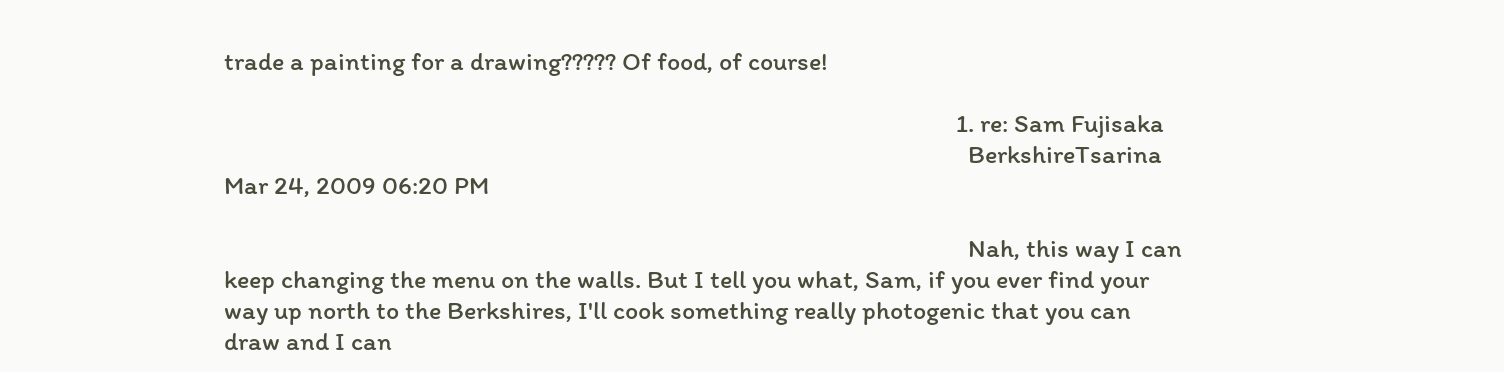trade a painting for a drawing????? Of food, of course!

                                                                                                                          1. re: Sam Fujisaka
                                                                                                                            BerkshireTsarina Mar 24, 2009 06:20 PM

                                                                                                                            Nah, this way I can keep changing the menu on the walls. But I tell you what, Sam, if you ever find your way up north to the Berkshires, I'll cook something really photogenic that you can draw and I can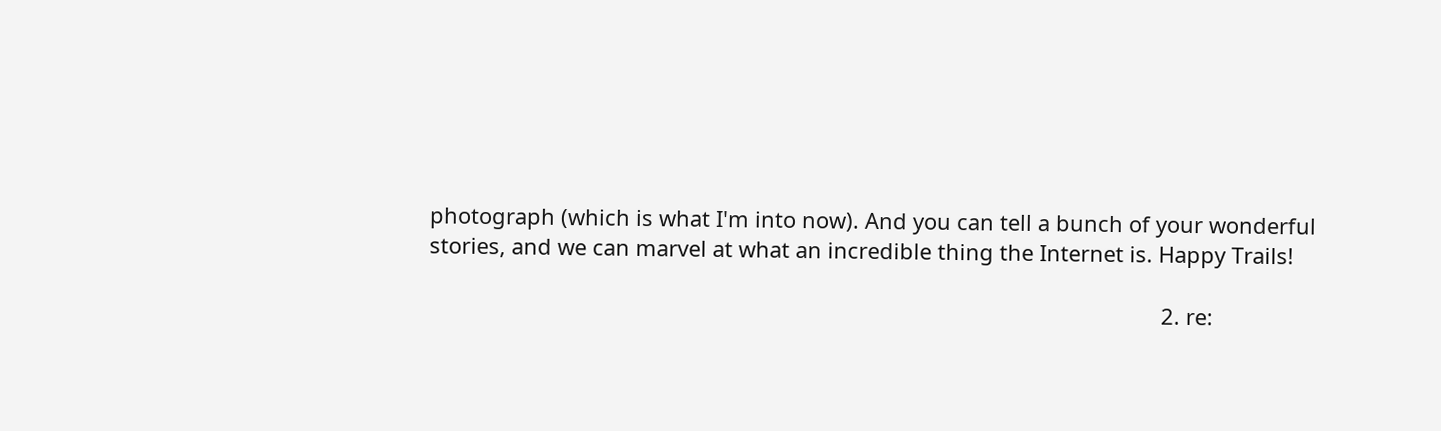photograph (which is what I'm into now). And you can tell a bunch of your wonderful stories, and we can marvel at what an incredible thing the Internet is. Happy Trails!

                                                                                                                          2. re: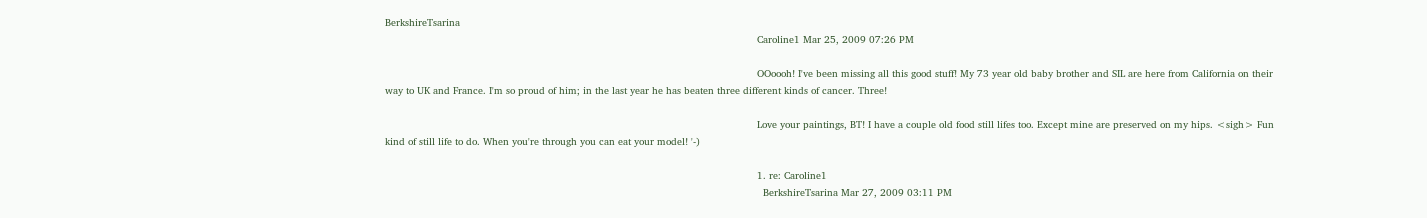BerkshireTsarina
                                                                                                                            Caroline1 Mar 25, 2009 07:26 PM

                                                                                                                            OOoooh! I've been missing all this good stuff! My 73 year old baby brother and SIL are here from California on their way to UK and France. I'm so proud of him; in the last year he has beaten three different kinds of cancer. Three!

                                                                                                                            Love your paintings, BT! I have a couple old food still lifes too. Except mine are preserved on my hips. <sigh> Fun kind of still life to do. When you're through you can eat your model! '-)

                                                                                                                            1. re: Caroline1
                                                                                                                              BerkshireTsarina Mar 27, 2009 03:11 PM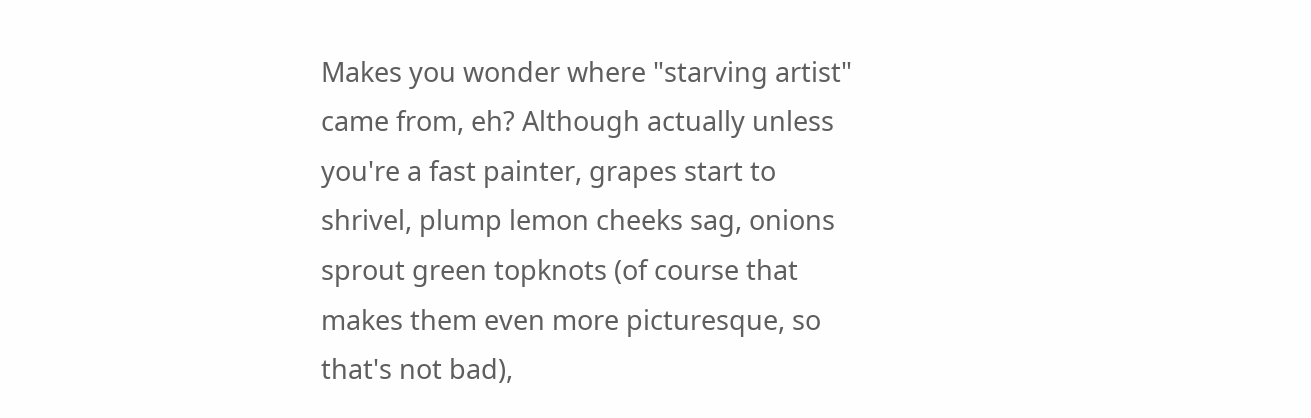Makes you wonder where "starving artist" came from, eh? Although actually unless you're a fast painter, grapes start to shrivel, plump lemon cheeks sag, onions sprout green topknots (of course that makes them even more picturesque, so that's not bad),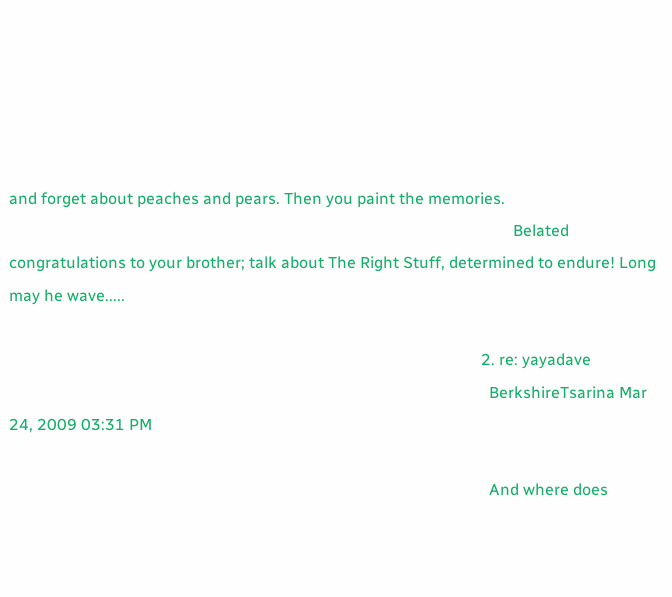and forget about peaches and pears. Then you paint the memories.
                                                                                                                              Belated congratulations to your brother; talk about The Right Stuff, determined to endure! Long may he wave.....

                                                                                                                      2. re: yayadave
                                                                                                                        BerkshireTsarina Mar 24, 2009 03:31 PM

                                                                                                                        And where does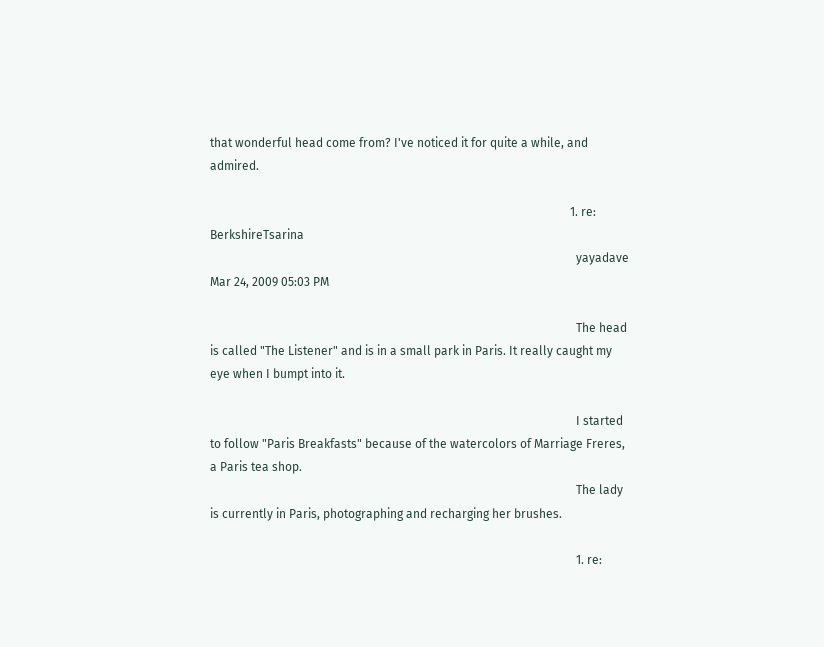that wonderful head come from? I've noticed it for quite a while, and admired.

                                                                                                                        1. re: BerkshireTsarina
                                                                                                                          yayadave Mar 24, 2009 05:03 PM

                                                                                                                          The head is called "The Listener" and is in a small park in Paris. It really caught my eye when I bumpt into it.

                                                                                                                          I started to follow "Paris Breakfasts" because of the watercolors of Marriage Freres, a Paris tea shop.
                                                                                                                          The lady is currently in Paris, photographing and recharging her brushes.

                                                                                                                          1. re: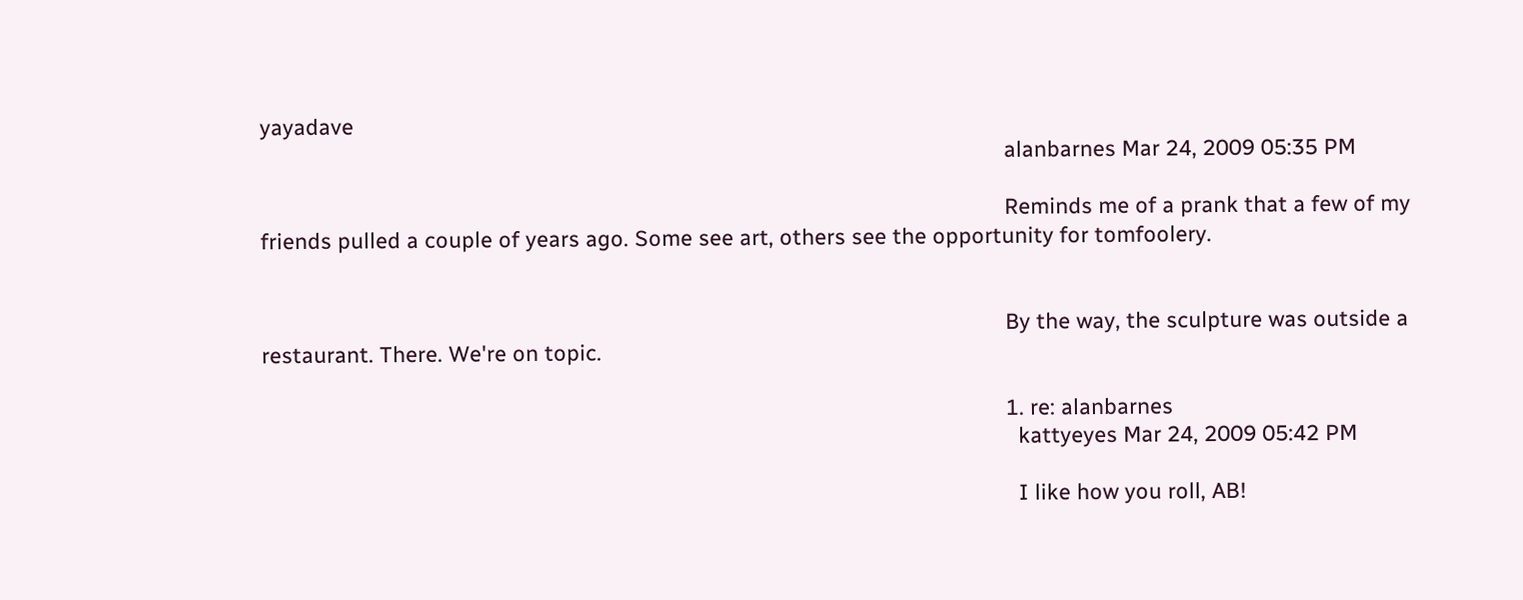yayadave
                                                                                                                            alanbarnes Mar 24, 2009 05:35 PM

                                                                                                                            Reminds me of a prank that a few of my friends pulled a couple of years ago. Some see art, others see the opportunity for tomfoolery.


                                                                                                                            By the way, the sculpture was outside a restaurant. There. We're on topic.

                                                                                                                            1. re: alanbarnes
                                                                                                                              kattyeyes Mar 24, 2009 05:42 PM

                                                                                                                              I like how you roll, AB!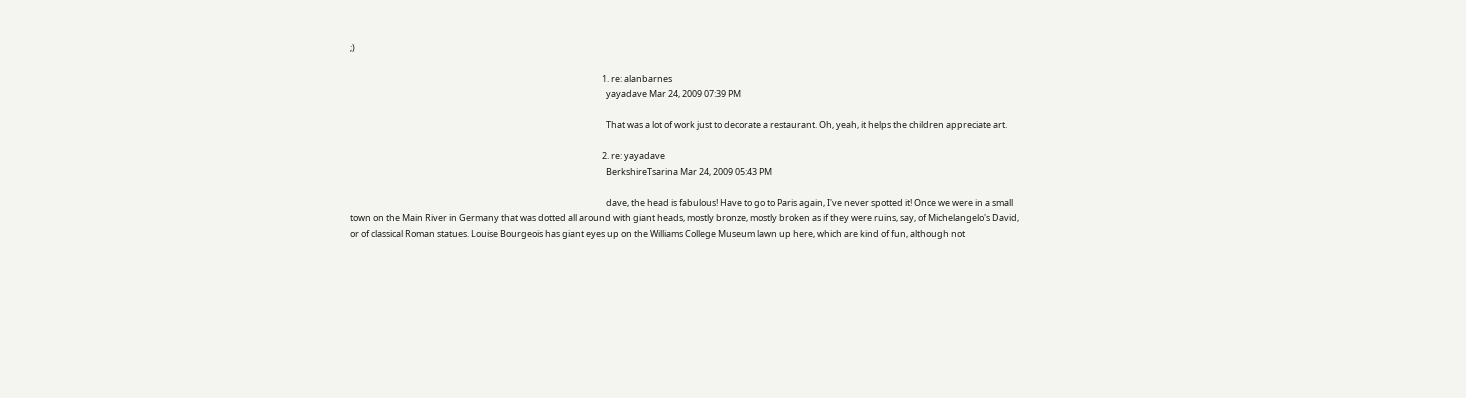;)

                                                                                                                              1. re: alanbarnes
                                                                                                                                yayadave Mar 24, 2009 07:39 PM

                                                                                                                                That was a lot of work just to decorate a restaurant. Oh, yeah, it helps the children appreciate art.

                                                                                                                              2. re: yayadave
                                                                                                                                BerkshireTsarina Mar 24, 2009 05:43 PM

                                                                                                                                dave, the head is fabulous! Have to go to Paris again, I've never spotted it! Once we were in a small town on the Main River in Germany that was dotted all around with giant heads, mostly bronze, mostly broken as if they were ruins, say, of Michelangelo's David, or of classical Roman statues. Louise Bourgeois has giant eyes up on the Williams College Museum lawn up here, which are kind of fun, although not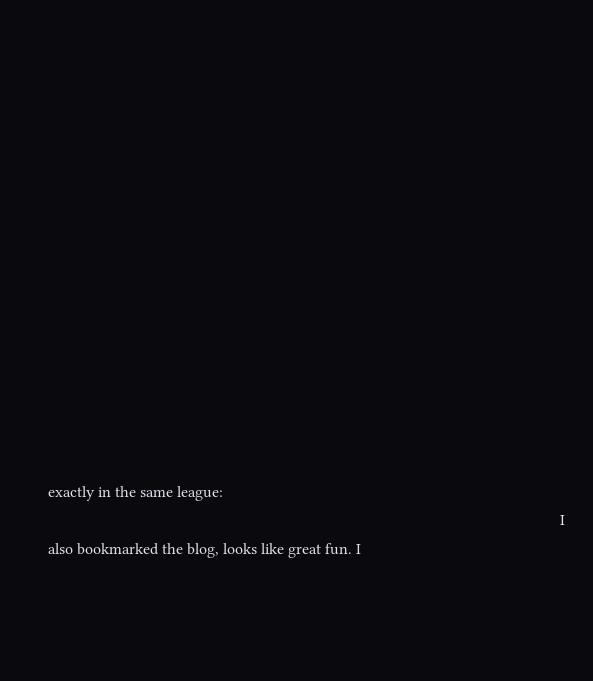exactly in the same league:
                                                                                                                                I also bookmarked the blog, looks like great fun. I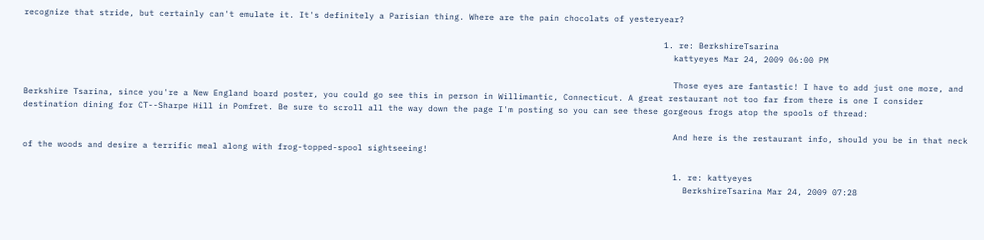recognize that stride, but certainly can't emulate it. It's definitely a Parisian thing. Where are the pain chocolats of yesteryear?

                                                                                                                                1. re: BerkshireTsarina
                                                                                                                                  kattyeyes Mar 24, 2009 06:00 PM

                                                                                                                                  Those eyes are fantastic! I have to add just one more, and Berkshire Tsarina, since you're a New England board poster, you could go see this in person in Willimantic, Connecticut. A great restaurant not too far from there is one I consider destination dining for CT--Sharpe Hill in Pomfret. Be sure to scroll all the way down the page I'm posting so you can see these gorgeous frogs atop the spools of thread:

                                                                                                                                  And here is the restaurant info, should you be in that neck of the woods and desire a terrific meal along with frog-topped-spool sightseeing!

                                                                                                                                  1. re: kattyeyes
                                                                                                                                    BerkshireTsarina Mar 24, 2009 07:28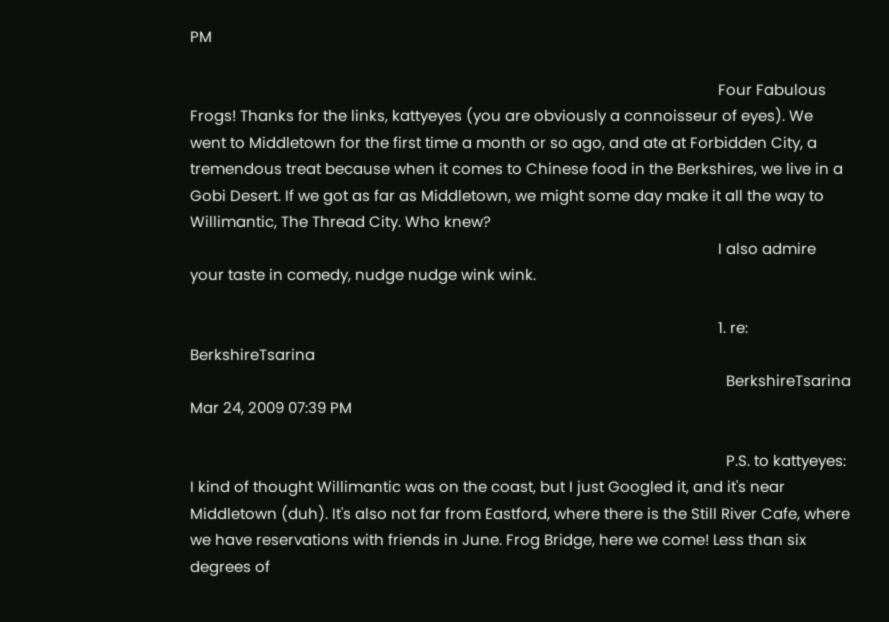PM

                                                                                                                                    Four Fabulous Frogs! Thanks for the links, kattyeyes (you are obviously a connoisseur of eyes). We went to Middletown for the first time a month or so ago, and ate at Forbidden City, a tremendous treat because when it comes to Chinese food in the Berkshires, we live in a Gobi Desert. If we got as far as Middletown, we might some day make it all the way to Willimantic, The Thread City. Who knew?
                                                                                                                                    I also admire your taste in comedy, nudge nudge wink wink.

                                                                                                                                    1. re: BerkshireTsarina
                                                                                                                                      BerkshireTsarina Mar 24, 2009 07:39 PM

                                                                                                                                      P.S. to kattyeyes: I kind of thought Willimantic was on the coast, but I just Googled it, and it's near Middletown (duh). It's also not far from Eastford, where there is the Still River Cafe, where we have reservations with friends in June. Frog Bridge, here we come! Less than six degrees of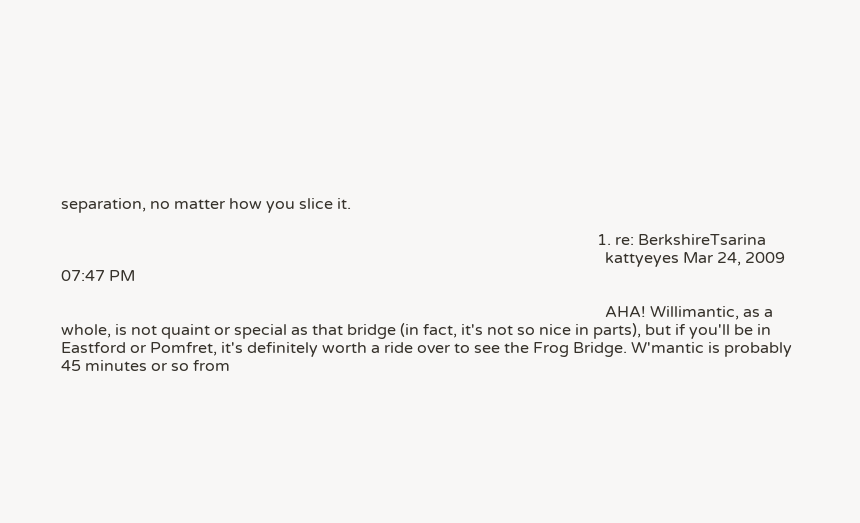separation, no matter how you slice it.

                                                                                                                                      1. re: BerkshireTsarina
                                                                                                                                        kattyeyes Mar 24, 2009 07:47 PM

                                                                                                                                        AHA! Willimantic, as a whole, is not quaint or special as that bridge (in fact, it's not so nice in parts), but if you'll be in Eastford or Pomfret, it's definitely worth a ride over to see the Frog Bridge. W'mantic is probably 45 minutes or so from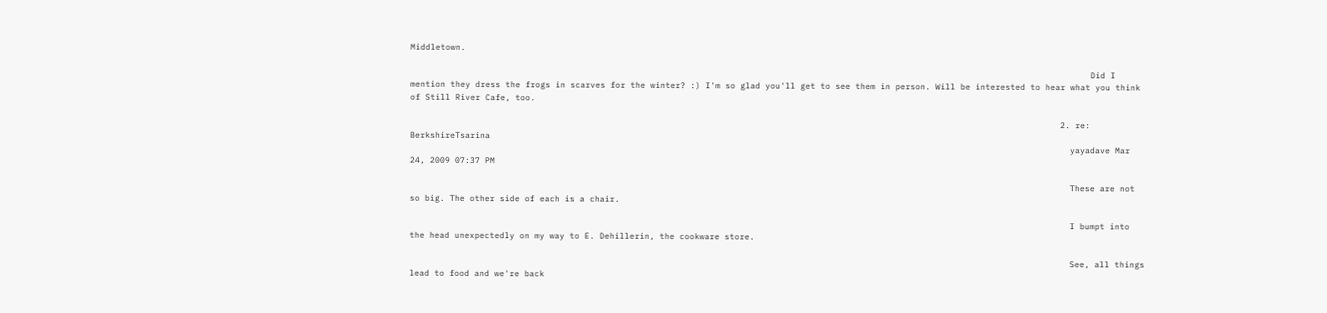Middletown.

                                                                                                                                        Did I mention they dress the frogs in scarves for the winter? :) I'm so glad you'll get to see them in person. Will be interested to hear what you think of Still River Cafe, too.

                                                                                                                                  2. re: BerkshireTsarina
                                                                                                                                    yayadave Mar 24, 2009 07:37 PM

                                                                                                                                    These are not so big. The other side of each is a chair.

                                                                                                                                    I bumpt into the head unexpectedly on my way to E. Dehillerin, the cookware store.

                                                                                                                                    See, all things lead to food and we're back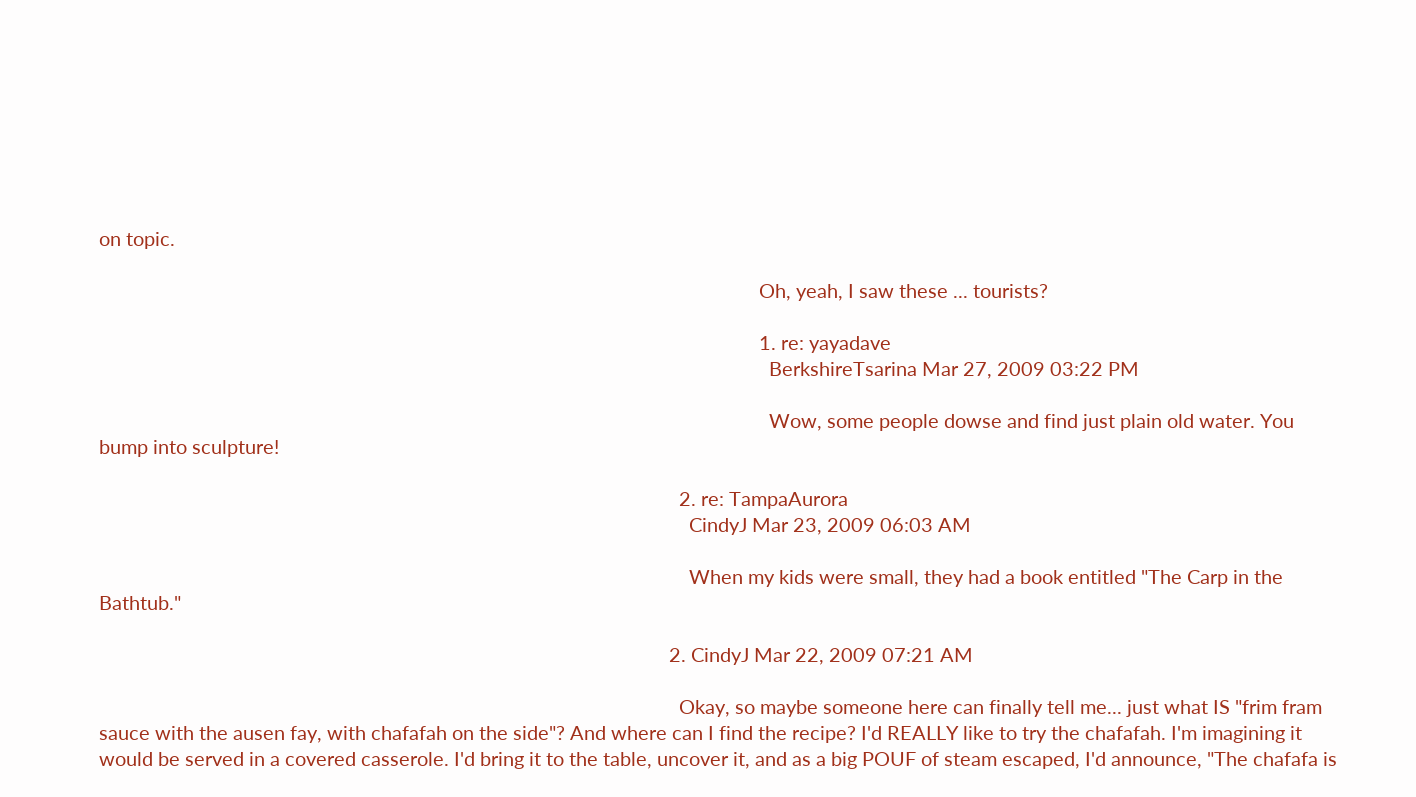on topic.

                                                                                                                                    Oh, yeah, I saw these ... tourists?

                                                                                                                                    1. re: yayadave
                                                                                                                                      BerkshireTsarina Mar 27, 2009 03:22 PM

                                                                                                                                      Wow, some people dowse and find just plain old water. You bump into sculpture!

                                                                                                                    2. re: TampaAurora
                                                                                                                      CindyJ Mar 23, 2009 06:03 AM

                                                                                                                      When my kids were small, they had a book entitled "The Carp in the Bathtub."

                                                                                                                  2. CindyJ Mar 22, 2009 07:21 AM

                                                                                                                    Okay, so maybe someone here can finally tell me... just what IS "frim fram sauce with the ausen fay, with chafafah on the side"? And where can I find the recipe? I'd REALLY like to try the chafafah. I'm imagining it would be served in a covered casserole. I'd bring it to the table, uncover it, and as a big POUF of steam escaped, I'd announce, "The chafafa is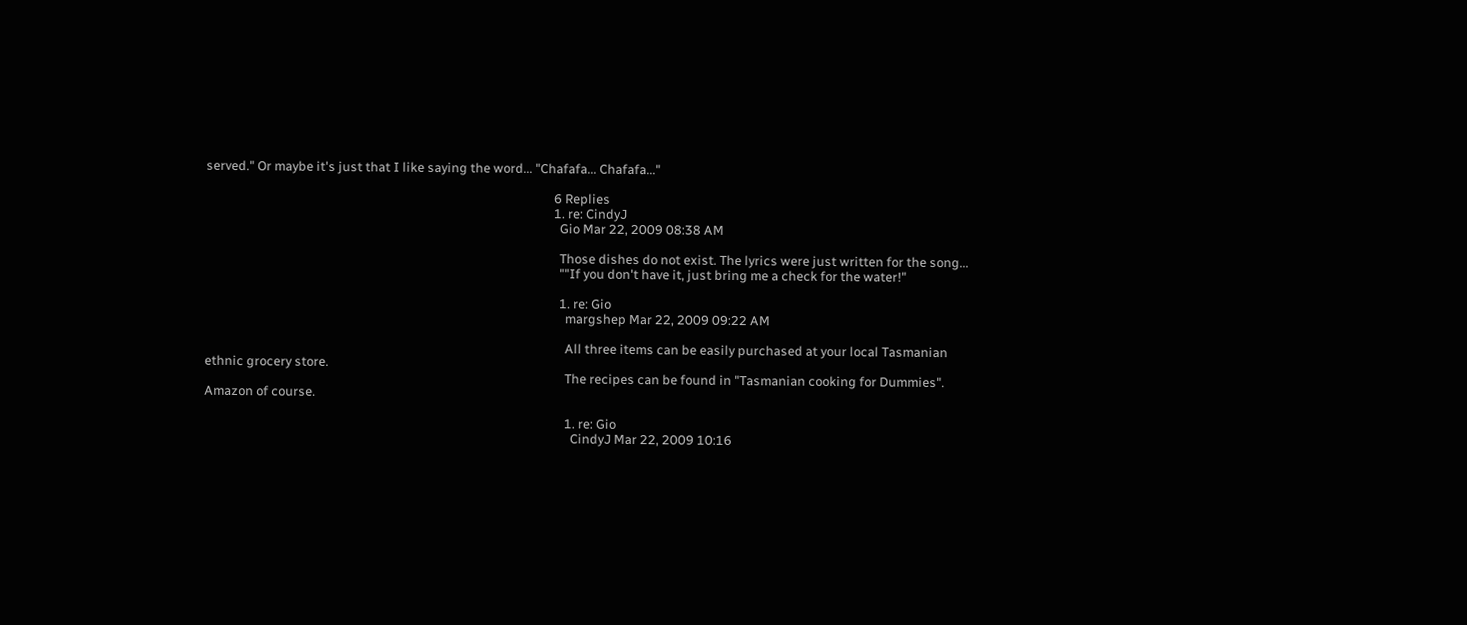served." Or maybe it's just that I like saying the word... "Chafafa... Chafafa..."

                                                                                                                    6 Replies
                                                                                                                    1. re: CindyJ
                                                                                                                      Gio Mar 22, 2009 08:38 AM

                                                                                                                      Those dishes do not exist. The lyrics were just written for the song...
                                                                                                                      ""If you don't have it, just bring me a check for the water!"

                                                                                                                      1. re: Gio
                                                                                                                        margshep Mar 22, 2009 09:22 AM

                                                                                                                        All three items can be easily purchased at your local Tasmanian ethnic grocery store.
                                                                                                                        The recipes can be found in "Tasmanian cooking for Dummies". Amazon of course.

                                                                                                                        1. re: Gio
                                                                                                                          CindyJ Mar 22, 2009 10:16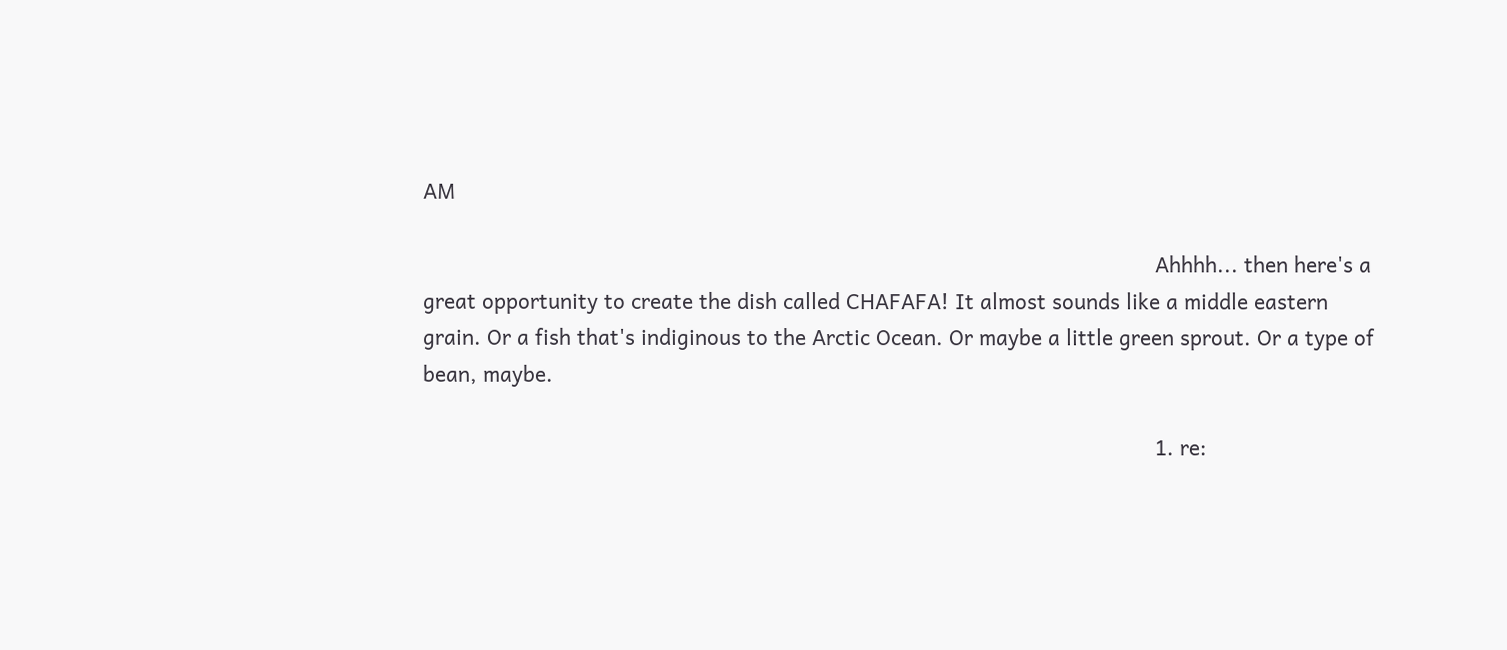AM

                                                                                                                          Ahhhh... then here's a great opportunity to create the dish called CHAFAFA! It almost sounds like a middle eastern grain. Or a fish that's indiginous to the Arctic Ocean. Or maybe a little green sprout. Or a type of bean, maybe.

                                                                                                                          1. re: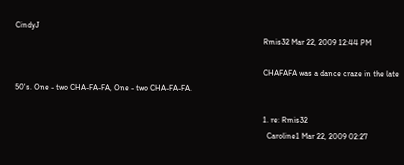CindyJ
                                                                                                                            Rmis32 Mar 22, 2009 12:44 PM

                                                                                                                            CHAFAFA was a dance craze in the late 50's. One - two CHA-FA-FA, One - two CHA-FA-FA.

                                                                                                                            1. re: Rmis32
                                                                                                                              Caroline1 Mar 22, 2009 02:27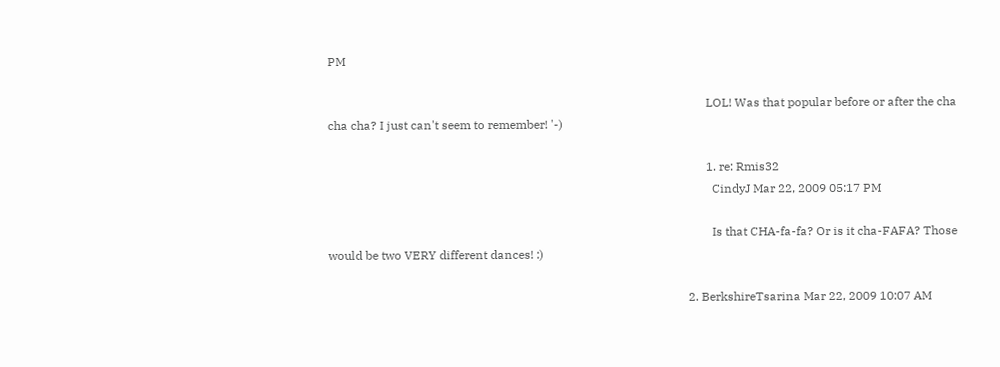PM

                                                                                                                              LOL! Was that popular before or after the cha cha cha? I just can't seem to remember! '-)

                                                                                                                              1. re: Rmis32
                                                                                                                                CindyJ Mar 22, 2009 05:17 PM

                                                                                                                                Is that CHA-fa-fa? Or is it cha-FAFA? Those would be two VERY different dances! :)

                                                                                                                        2. BerkshireTsarina Mar 22, 2009 10:07 AM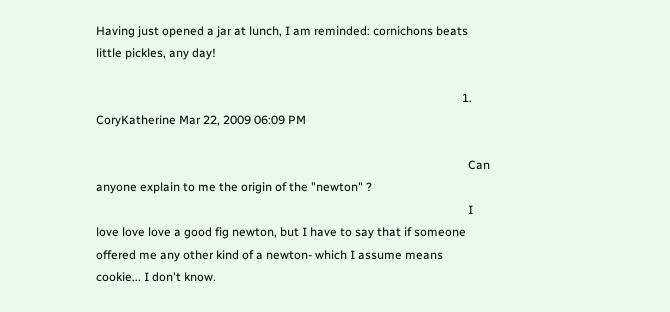Having just opened a jar at lunch, I am reminded: cornichons beats little pickles, any day!

                                                                                                                          1. CoryKatherine Mar 22, 2009 06:09 PM

                                                                                                                            Can anyone explain to me the origin of the "newton" ?
                                                                                                                            I love love love a good fig newton, but I have to say that if someone offered me any other kind of a newton- which I assume means cookie... I don't know.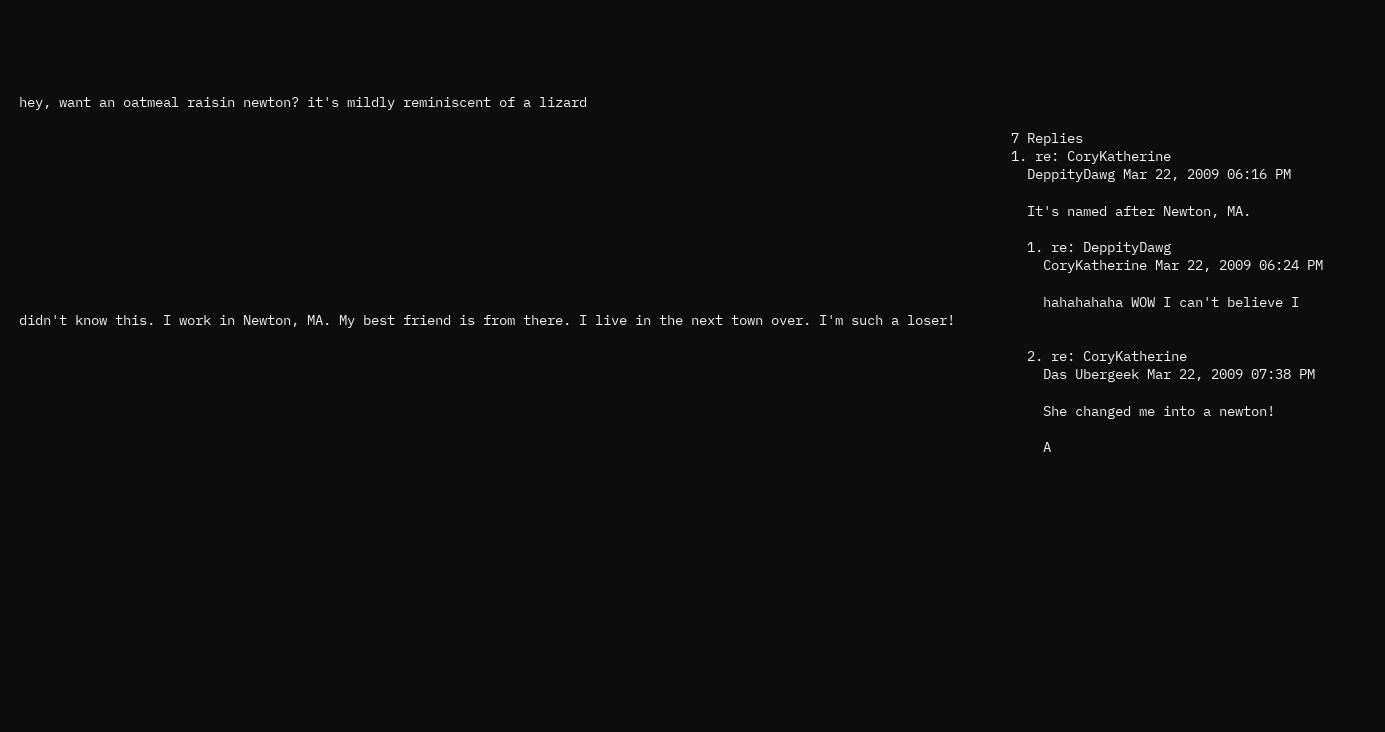hey, want an oatmeal raisin newton? it's mildly reminiscent of a lizard

                                                                                                                            7 Replies
                                                                                                                            1. re: CoryKatherine
                                                                                                                              DeppityDawg Mar 22, 2009 06:16 PM

                                                                                                                              It's named after Newton, MA.

                                                                                                                              1. re: DeppityDawg
                                                                                                                                CoryKatherine Mar 22, 2009 06:24 PM

                                                                                                                                hahahahaha WOW I can't believe I didn't know this. I work in Newton, MA. My best friend is from there. I live in the next town over. I'm such a loser!

                                                                                                                              2. re: CoryKatherine
                                                                                                                                Das Ubergeek Mar 22, 2009 07:38 PM

                                                                                                                                She changed me into a newton!

                                                                                                                                A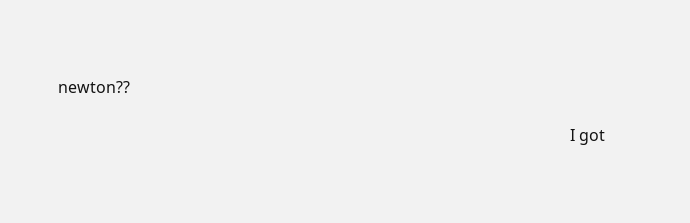newton??

                                                                                                                                I got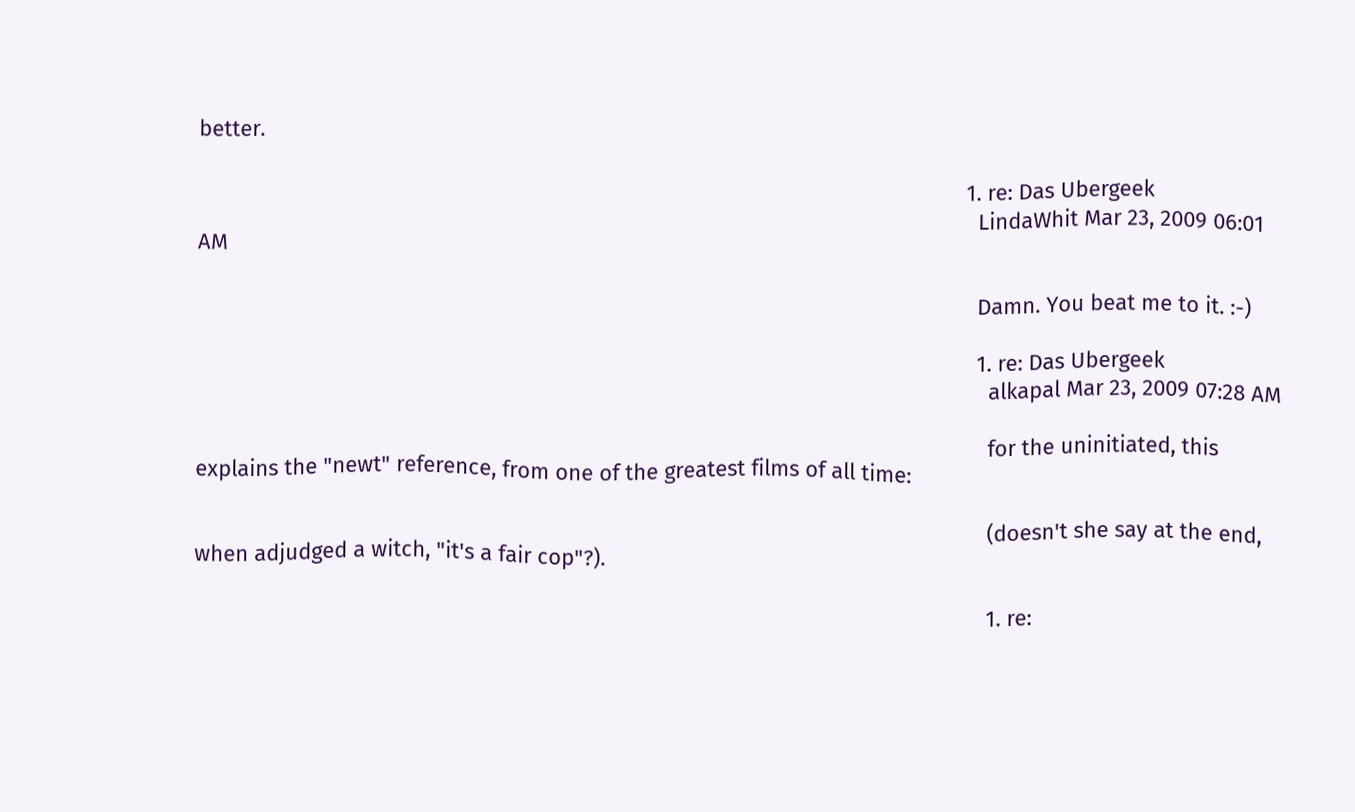better.

                                                                                                                                1. re: Das Ubergeek
                                                                                                                                  LindaWhit Mar 23, 2009 06:01 AM

                                                                                                                                  Damn. You beat me to it. :-)

                                                                                                                                  1. re: Das Ubergeek
                                                                                                                                    alkapal Mar 23, 2009 07:28 AM

                                                                                                                                    for the uninitiated, this explains the "newt" reference, from one of the greatest films of all time:

                                                                                                                                    (doesn't she say at the end, when adjudged a witch, "it's a fair cop"?).

                                                                                                                                    1. re: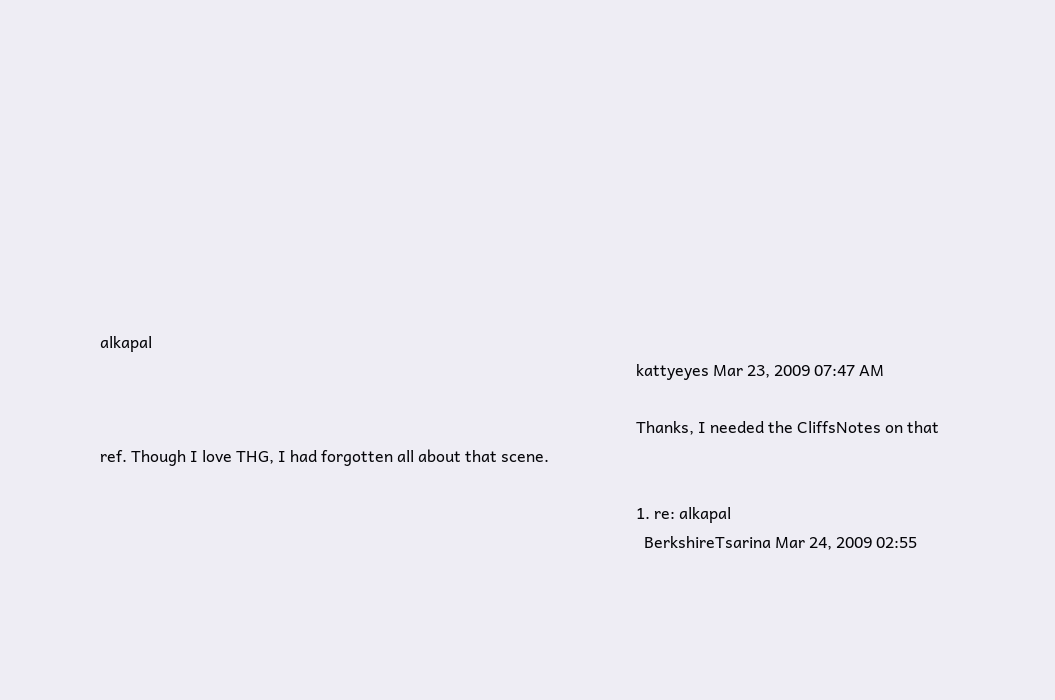alkapal
                                                                                                                                      kattyeyes Mar 23, 2009 07:47 AM

                                                                                                                                      Thanks, I needed the CliffsNotes on that ref. Though I love THG, I had forgotten all about that scene.

                                                                                                                                      1. re: alkapal
                                                                                                                                        BerkshireTsarina Mar 24, 2009 02:55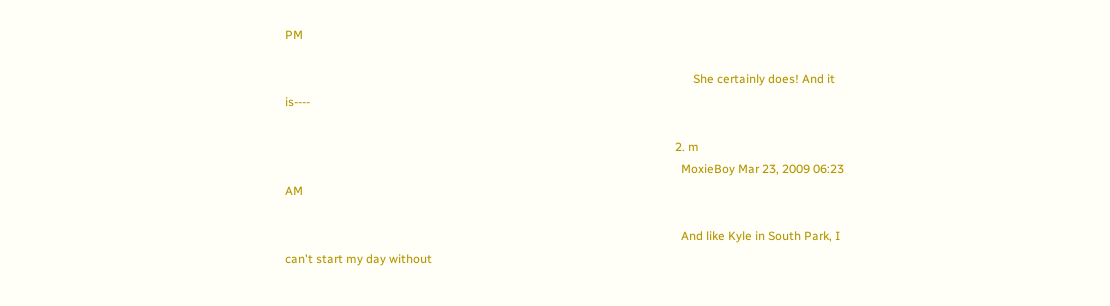PM

                                                                                                                                        She certainly does! And it is----

                                                                                                                                  2. m
                                                                                                                                    MoxieBoy Mar 23, 2009 06:23 AM

                                                                                                                                    And like Kyle in South Park, I can't start my day without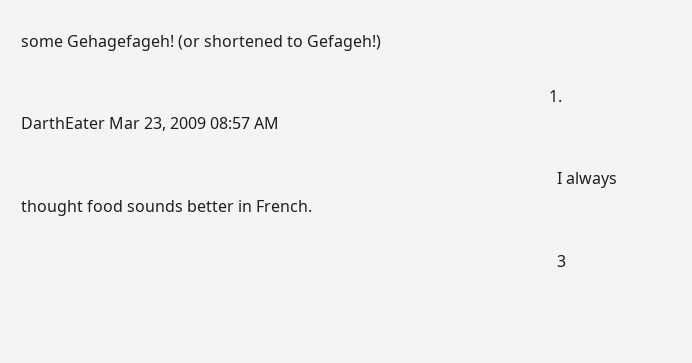some Gehagefageh! (or shortened to Gefageh!)

                                                                                                                                    1. DarthEater Mar 23, 2009 08:57 AM

                                                                                                                                      I always thought food sounds better in French.

                                                                                                                                      3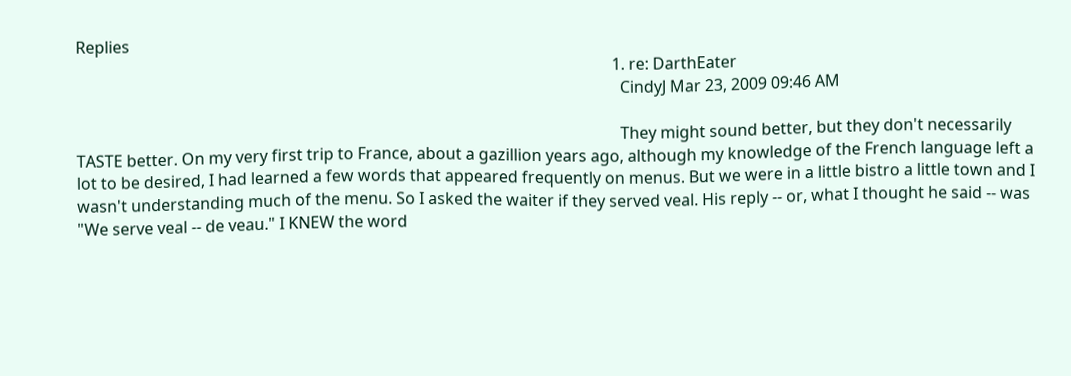Replies
                                                                                                                                      1. re: DarthEater
                                                                                                                                        CindyJ Mar 23, 2009 09:46 AM

                                                                                                                                        They might sound better, but they don't necessarily TASTE better. On my very first trip to France, about a gazillion years ago, although my knowledge of the French language left a lot to be desired, I had learned a few words that appeared frequently on menus. But we were in a little bistro a little town and I wasn't understanding much of the menu. So I asked the waiter if they served veal. His reply -- or, what I thought he said -- was "We serve veal -- de veau." I KNEW the word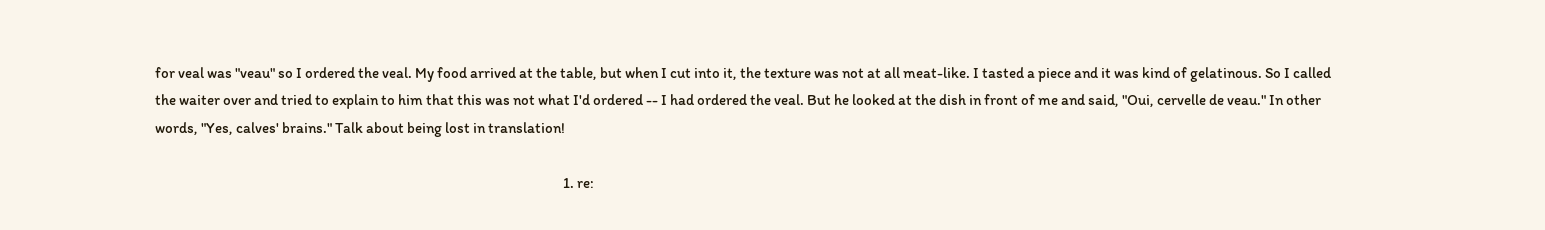for veal was "veau" so I ordered the veal. My food arrived at the table, but when I cut into it, the texture was not at all meat-like. I tasted a piece and it was kind of gelatinous. So I called the waiter over and tried to explain to him that this was not what I'd ordered -- I had ordered the veal. But he looked at the dish in front of me and said, "Oui, cervelle de veau." In other words, "Yes, calves' brains." Talk about being lost in translation!

                                                                                                                                        1. re: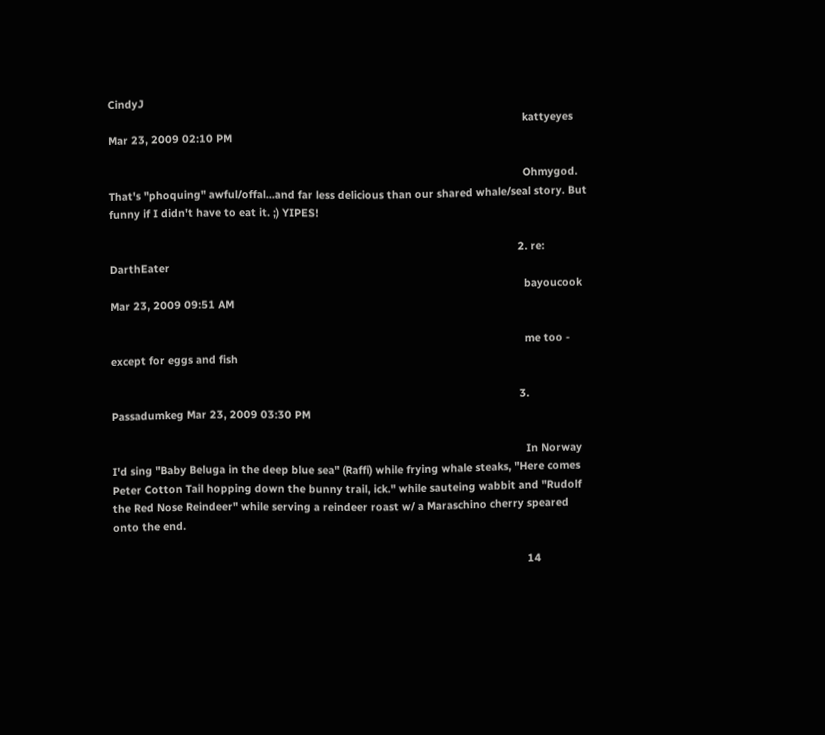CindyJ
                                                                                                                                          kattyeyes Mar 23, 2009 02:10 PM

                                                                                                                                          Ohmygod. That's "phoquing" awful/offal...and far less delicious than our shared whale/seal story. But funny if I didn't have to eat it. ;) YIPES!

                                                                                                                                        2. re: DarthEater
                                                                                                                                          bayoucook Mar 23, 2009 09:51 AM

                                                                                                                                          me too - except for eggs and fish

                                                                                                                                        3. Passadumkeg Mar 23, 2009 03:30 PM

                                                                                                                                          In Norway I'd sing "Baby Beluga in the deep blue sea" (Raffi) while frying whale steaks, "Here comes Peter Cotton Tail hopping down the bunny trail, ick." while sauteing wabbit and "Rudolf the Red Nose Reindeer" while serving a reindeer roast w/ a Maraschino cherry speared onto the end.

                                                                                                                                          14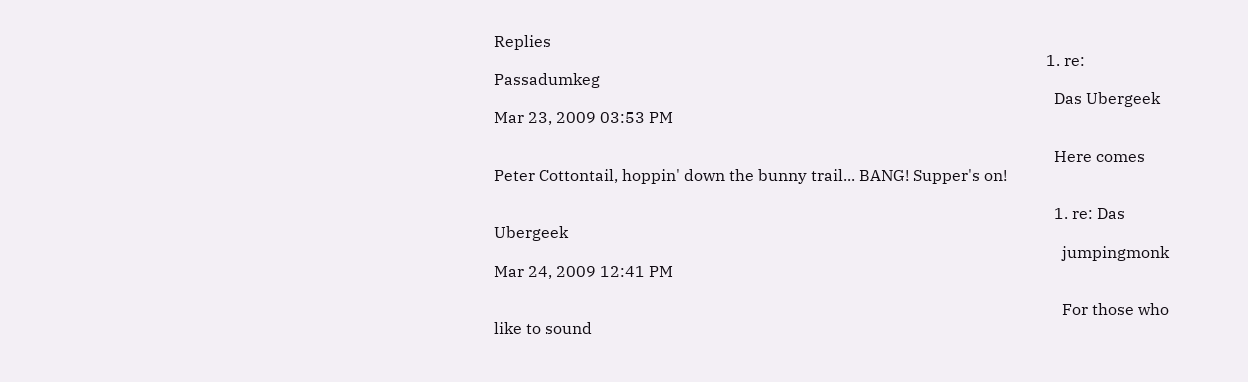Replies
                                                                                                                                          1. re: Passadumkeg
                                                                                                                                            Das Ubergeek Mar 23, 2009 03:53 PM

                                                                                                                                            Here comes Peter Cottontail, hoppin' down the bunny trail... BANG! Supper's on!

                                                                                                                                            1. re: Das Ubergeek
                                                                                                                                              jumpingmonk Mar 24, 2009 12:41 PM

                                                                                                                                              For those who like to sound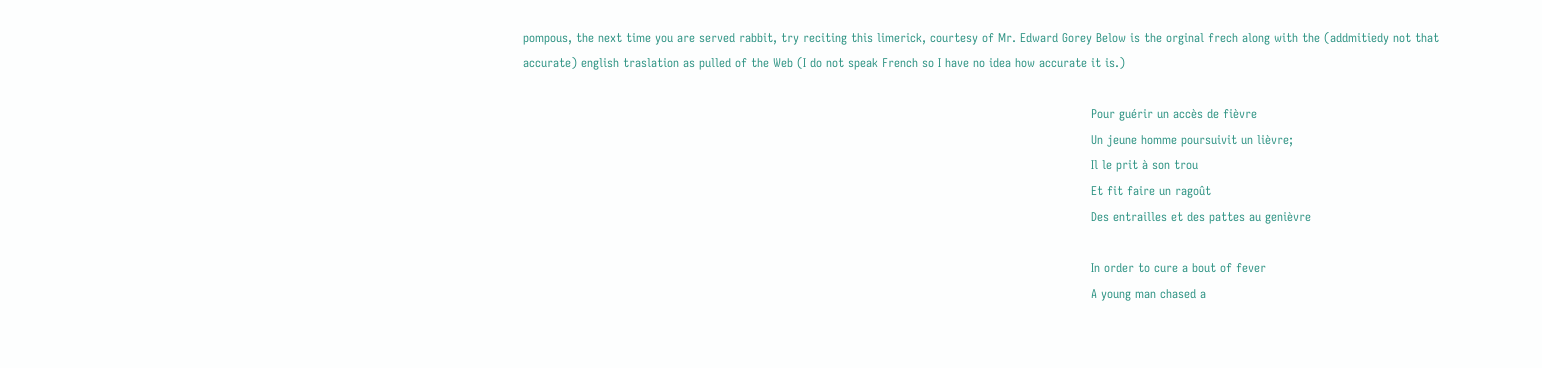pompous, the next time you are served rabbit, try reciting this limerick, courtesy of Mr. Edward Gorey Below is the orginal frech along with the (addmitiedy not that accurate) english traslation as pulled of the Web (I do not speak French so I have no idea how accurate it is.)

                                                                                                                                              Pour guérir un accès de fièvre
                                                                                                                                              Un jeune homme poursuivit un lièvre;
                                                                                                                                              Il le prit à son trou
                                                                                                                                              Et fit faire un ragoût
                                                                                                                                              Des entrailles et des pattes au genièvre

                                                                                                                                              In order to cure a bout of fever
                                                                                                                                              A young man chased a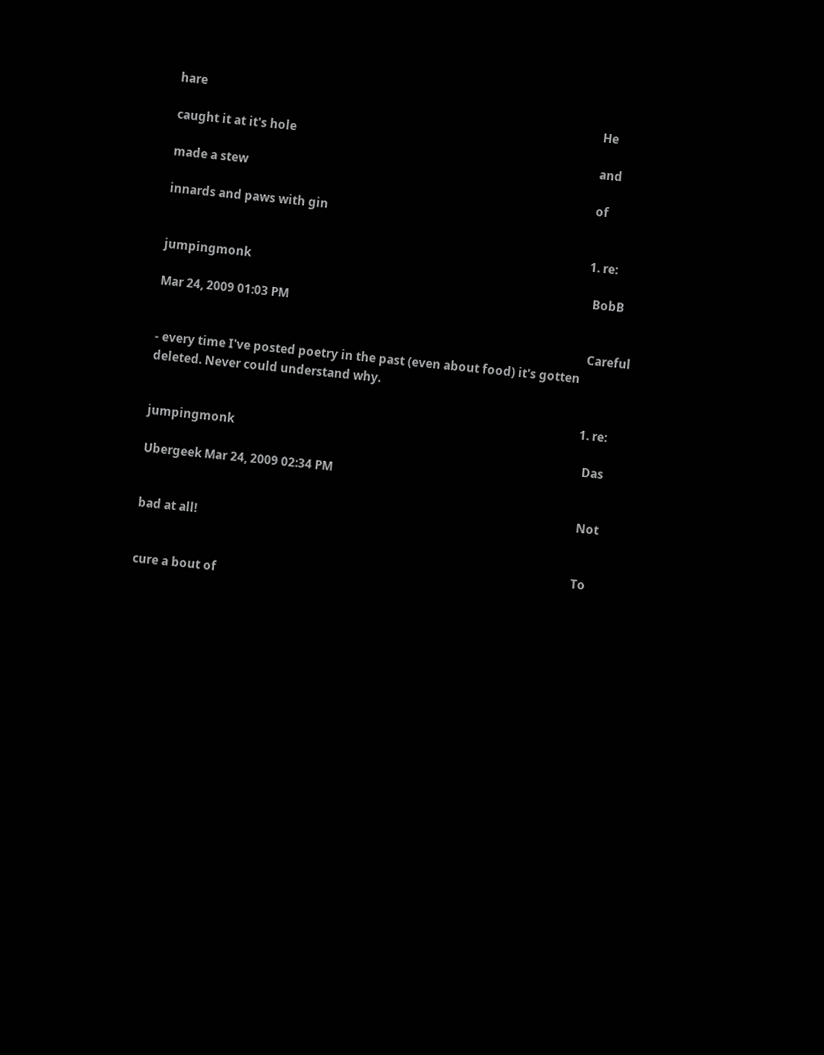hare
                                                                                                                                              He caught it at it's hole
                                                                                                                                              and made a stew
                                                                                                                                              of innards and paws with gin

                                                                                                                                              1. re: jumpingmonk
                                                                                                                                                BobB Mar 24, 2009 01:03 PM

                                                                                                                                                Careful - every time I've posted poetry in the past (even about food) it's gotten deleted. Never could understand why.

                                                                                                                                                1. re: jumpingmonk
                                                                                                                                                  Das Ubergeek Mar 24, 2009 02:34 PM

                                                                                                                                                  Not bad at all!

                                                                                                                                                  To cure a bout of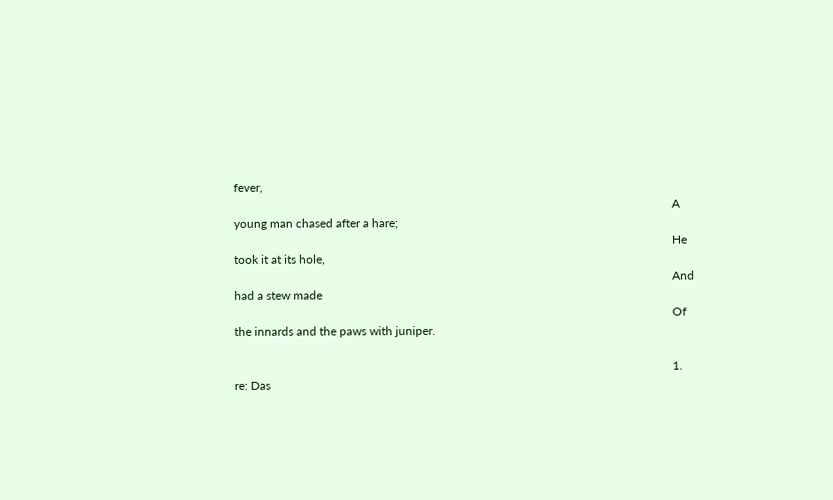fever,
                                                                                                                                                  A young man chased after a hare;
                                                                                                                                                  He took it at its hole,
                                                                                                                                                  And had a stew made
                                                                                                                                                  Of the innards and the paws with juniper.

                                                                                                                                                  1. re: Das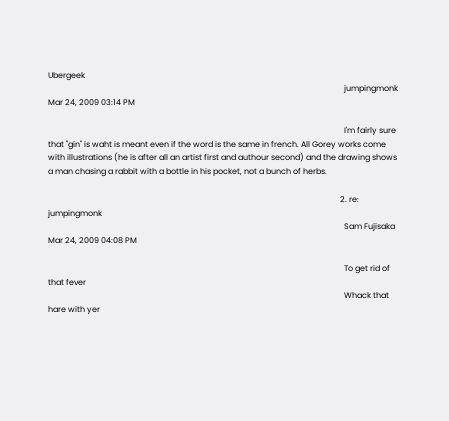Ubergeek
                                                                                                                                                    jumpingmonk Mar 24, 2009 03:14 PM

                                                                                                                                                    I'm fairly sure that "gin" is waht is meant even if the word is the same in french. All Gorey works come with illustrations (he is after all an artist first and authour second) and the drawing shows a man chasing a rabbit with a bottle in his pocket, not a bunch of herbs.

                                                                                                                                                  2. re: jumpingmonk
                                                                                                                                                    Sam Fujisaka Mar 24, 2009 04:08 PM

                                                                                                                                                    To get rid of that fever
                                                                                                                                                    Whack that hare with yer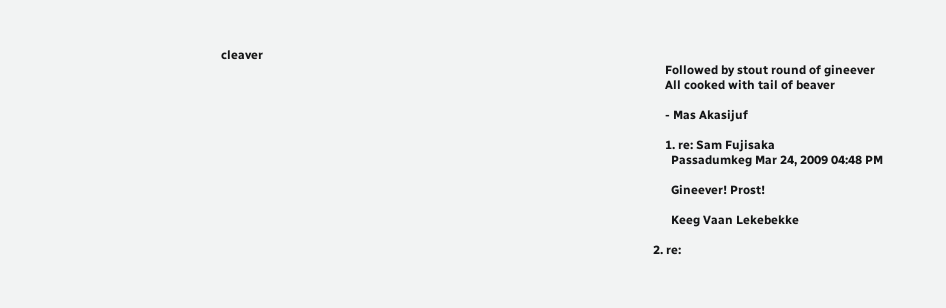cleaver
                                                                                                                                                    Followed by stout round of gineever
                                                                                                                                                    All cooked with tail of beaver

                                                                                                                                                    - Mas Akasijuf

                                                                                                                                                    1. re: Sam Fujisaka
                                                                                                                                                      Passadumkeg Mar 24, 2009 04:48 PM

                                                                                                                                                      Gineever! Prost!

                                                                                                                                                      Keeg Vaan Lekebekke

                                                                                                                                                2. re: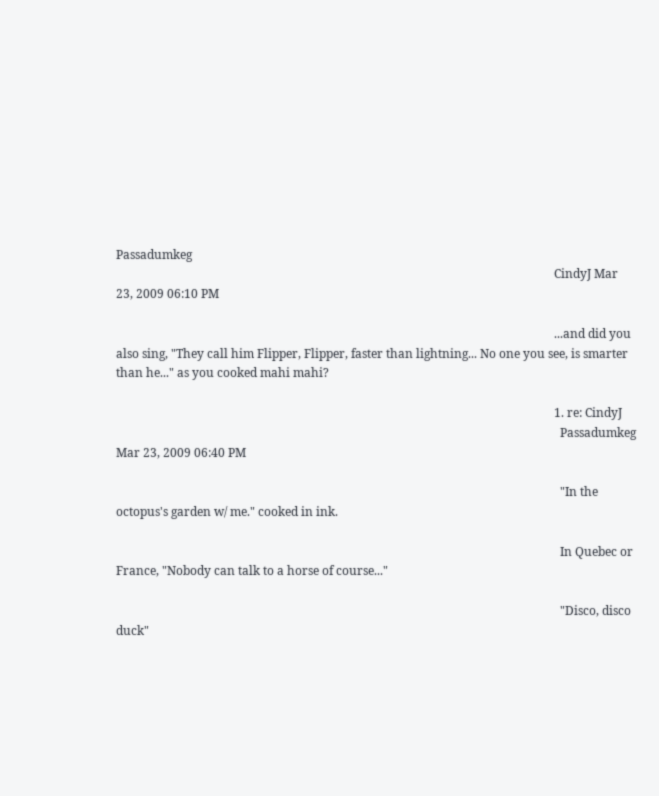Passadumkeg
                                                                                                                                                  CindyJ Mar 23, 2009 06:10 PM

                                                                                                                                                  ...and did you also sing, "They call him Flipper, Flipper, faster than lightning... No one you see, is smarter than he..." as you cooked mahi mahi?

                                                                                                                                                  1. re: CindyJ
                                                                                                                                                    Passadumkeg Mar 23, 2009 06:40 PM

                                                                                                                                                    "In the octopus's garden w/ me." cooked in ink.

                                                                                                                                                    In Quebec or France, "Nobody can talk to a horse of course..."

                                                                                                                                                    "Disco, disco duck"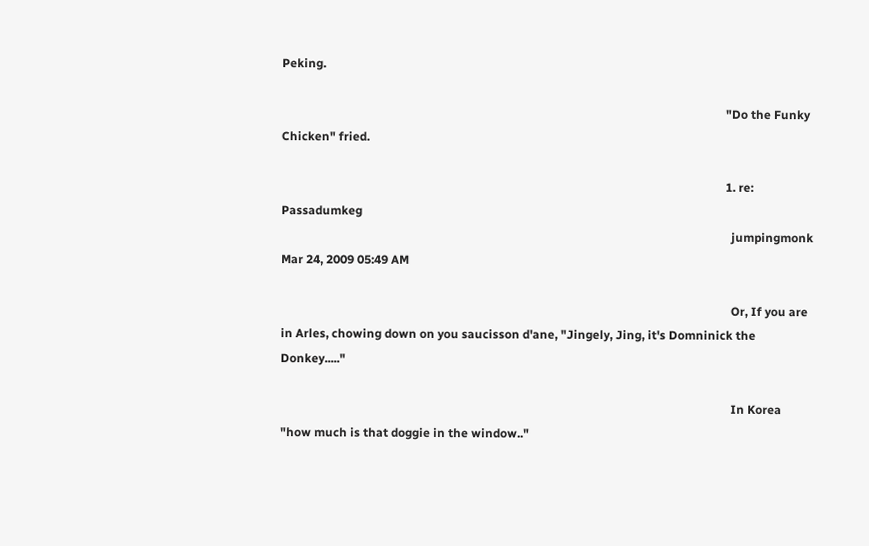Peking.

                                                                                                                                                    "Do the Funky Chicken" fried.

                                                                                                                                                    1. re: Passadumkeg
                                                                                                                                                      jumpingmonk Mar 24, 2009 05:49 AM

                                                                                                                                                      Or, If you are in Arles, chowing down on you saucisson d'ane, "Jingely, Jing, it's Domninick the Donkey....."

                                                                                                                                                      In Korea "how much is that doggie in the window.."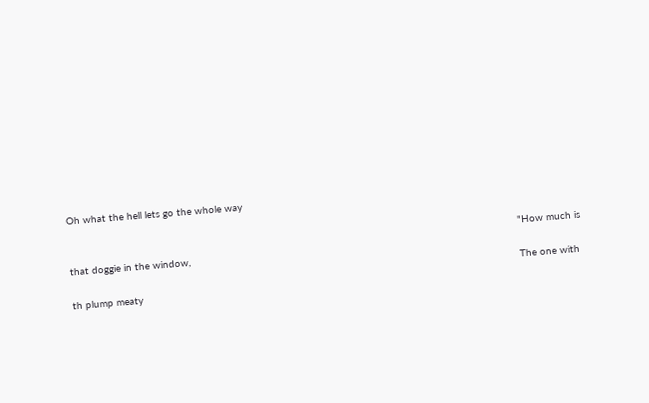Oh what the hell lets go the whole way

                                                                                                                                                      "How much is that doggie in the window,
                                                                                                                                                      The one with th plump meaty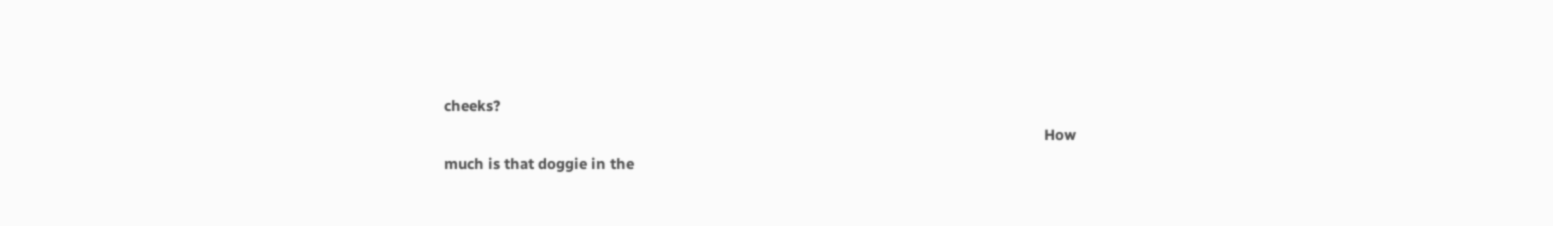cheeks?
                                                                                                                                                      How much is that doggie in the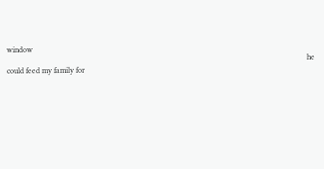window
                                                                                                                                                      he could feed my family for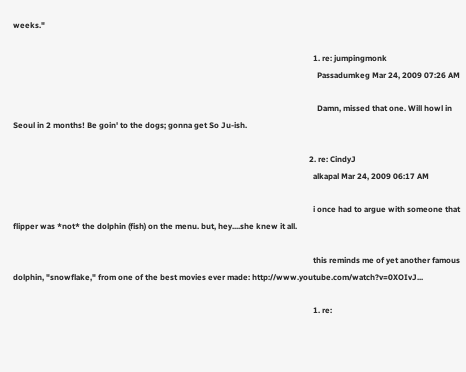weeks."

                                                                                                                                                      1. re: jumpingmonk
                                                                                                                                                        Passadumkeg Mar 24, 2009 07:26 AM

                                                                                                                                                        Damn, missed that one. Will howl in Seoul in 2 months! Be goin' to the dogs; gonna get So Ju-ish.

                                                                                                                                                    2. re: CindyJ
                                                                                                                                                      alkapal Mar 24, 2009 06:17 AM

                                                                                                                                                      i once had to argue with someone that flipper was *not* the dolphin (fish) on the menu. but, hey....she knew it all.

                                                                                                                                                      this reminds me of yet another famous dolphin, "snowflake," from one of the best movies ever made: http://www.youtube.com/watch?v=0XOIvJ...

                                                                                                                                                      1. re: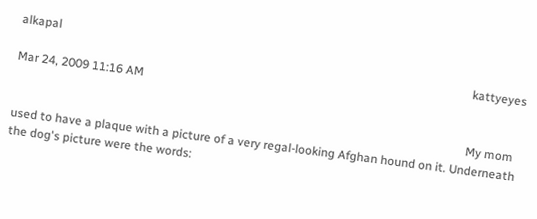alkapal
                                                                                                                                                        kattyeyes Mar 24, 2009 11:16 AM

                                                                                                                                                        My mom used to have a plaque with a picture of a very regal-looking Afghan hound on it. Underneath the dog's picture were the words: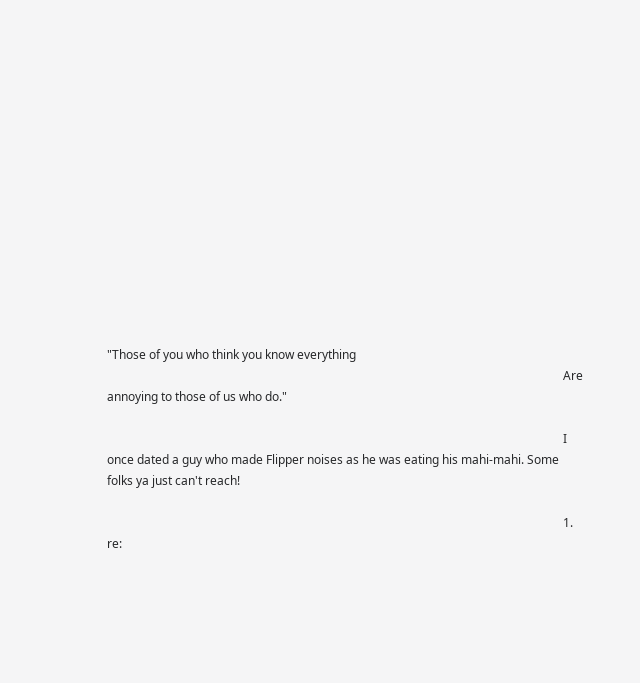"Those of you who think you know everything
                                                                                                                                                        Are annoying to those of us who do."

                                                                                                                                                        I once dated a guy who made Flipper noises as he was eating his mahi-mahi. Some folks ya just can't reach!

                                                                                                                                                        1. re: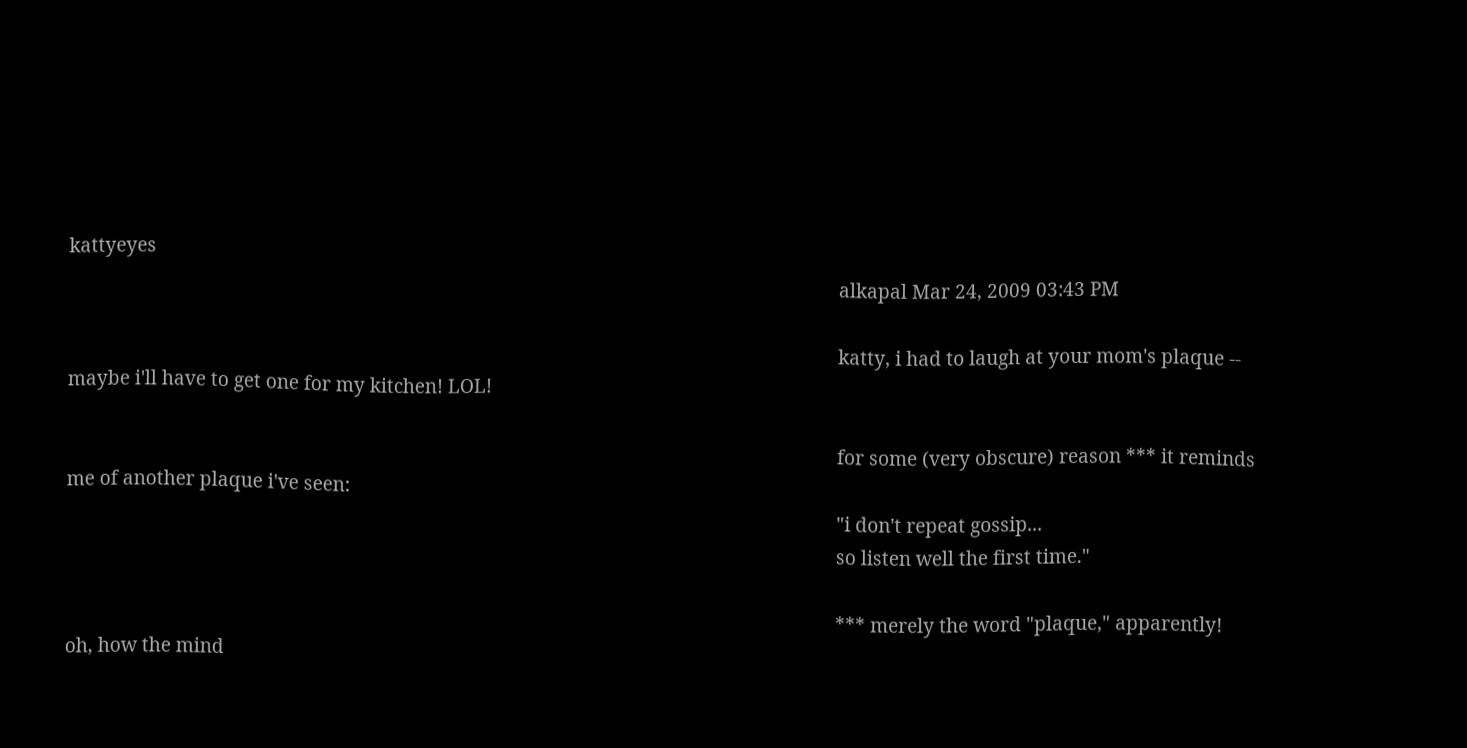kattyeyes
                                                                                                                                                          alkapal Mar 24, 2009 03:43 PM

                                                                                                                                                          katty, i had to laugh at your mom's plaque -- maybe i'll have to get one for my kitchen! LOL!

                                                                                                                                                          for some (very obscure) reason *** it reminds me of another plaque i've seen:
                                                                                                                                                          "i don't repeat gossip...
                                                                                                                                                          so listen well the first time."

                                                                                                                                                          *** merely the word "plaque," apparently! oh, how the mind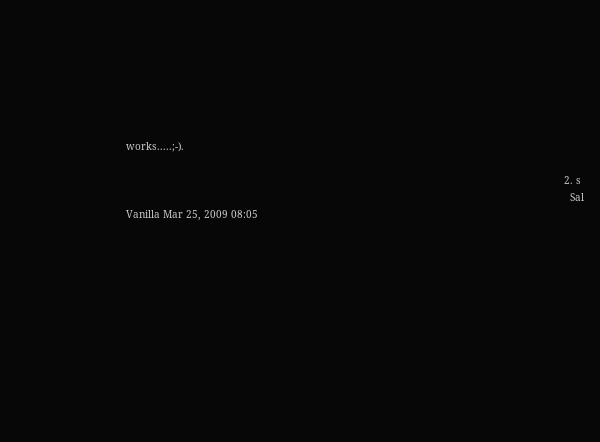works.....;-).

                                                                                                                                                  2. s
                                                                                                                                                    Sal Vanilla Mar 25, 2009 08:05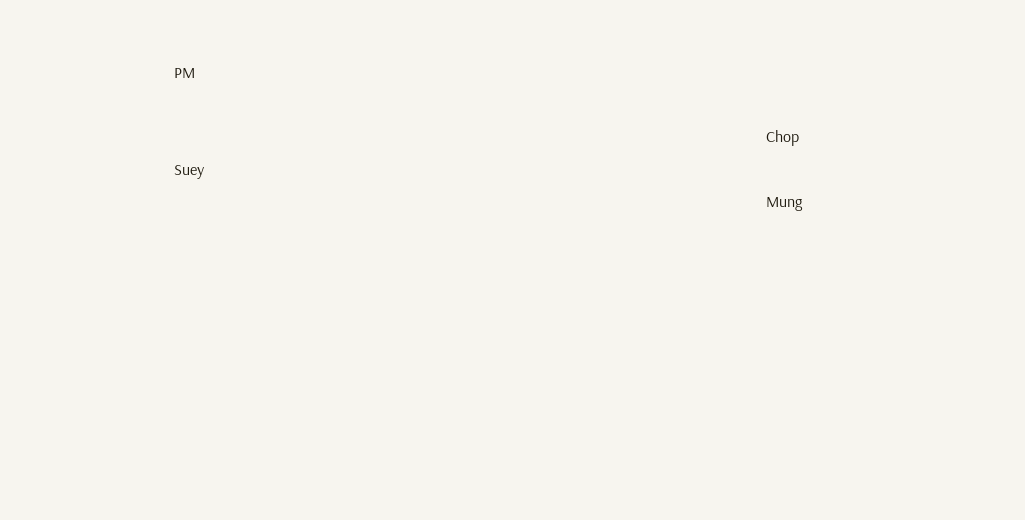PM

                                                                                                                                                    Chop Suey
                                                                                                                                                    Mung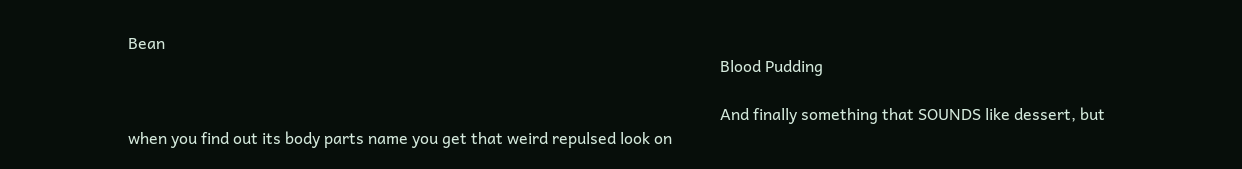Bean
                                                                                                                                                    Blood Pudding

                                                                                                                                                    And finally something that SOUNDS like dessert, but when you find out its body parts name you get that weird repulsed look on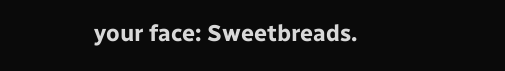your face: Sweetbreads.